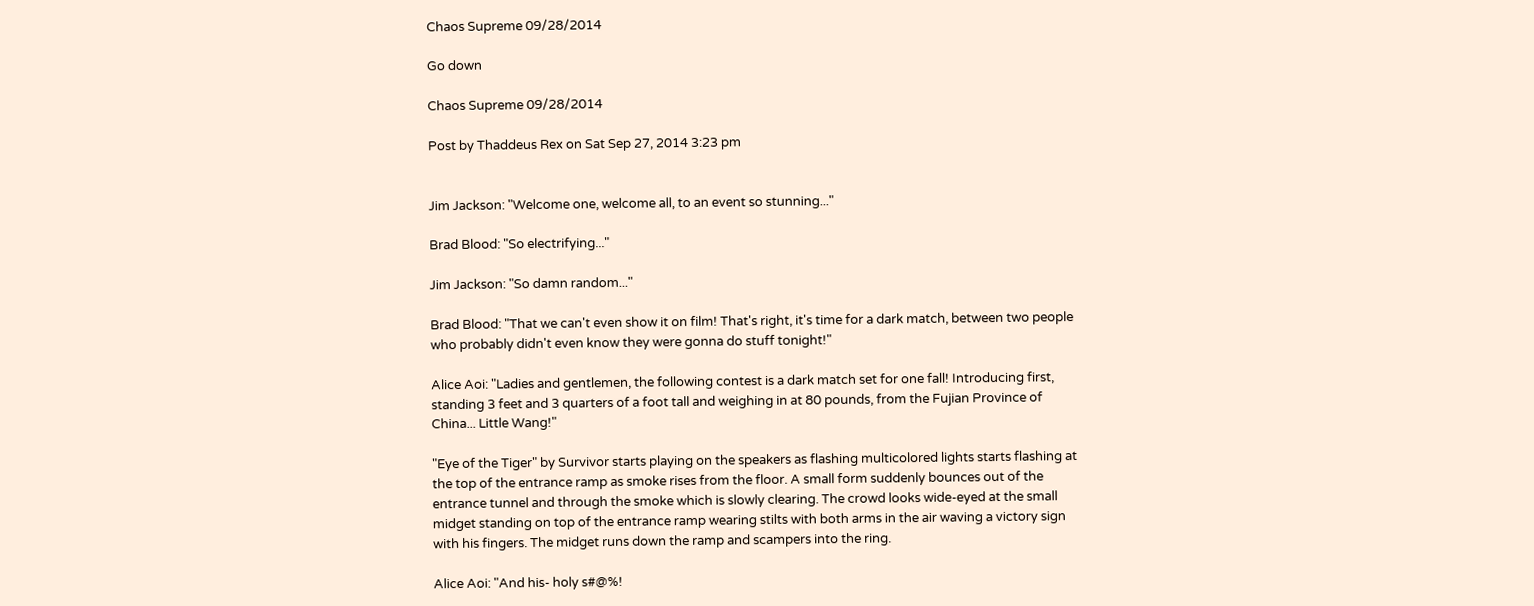Chaos Supreme 09/28/2014

Go down

Chaos Supreme 09/28/2014

Post by Thaddeus Rex on Sat Sep 27, 2014 3:23 pm


Jim Jackson: "Welcome one, welcome all, to an event so stunning..."

Brad Blood: "So electrifying..."

Jim Jackson: "So damn random..."

Brad Blood: "That we can't even show it on film! That's right, it's time for a dark match, between two people who probably didn't even know they were gonna do stuff tonight!"

Alice Aoi: "Ladies and gentlemen, the following contest is a dark match set for one fall! Introducing first, standing 3 feet and 3 quarters of a foot tall and weighing in at 80 pounds, from the Fujian Province of China... Little Wang!"

"Eye of the Tiger" by Survivor starts playing on the speakers as flashing multicolored lights starts flashing at the top of the entrance ramp as smoke rises from the floor. A small form suddenly bounces out of the entrance tunnel and through the smoke which is slowly clearing. The crowd looks wide-eyed at the small midget standing on top of the entrance ramp wearing stilts with both arms in the air waving a victory sign with his fingers. The midget runs down the ramp and scampers into the ring.

Alice Aoi: "And his- holy s#@%!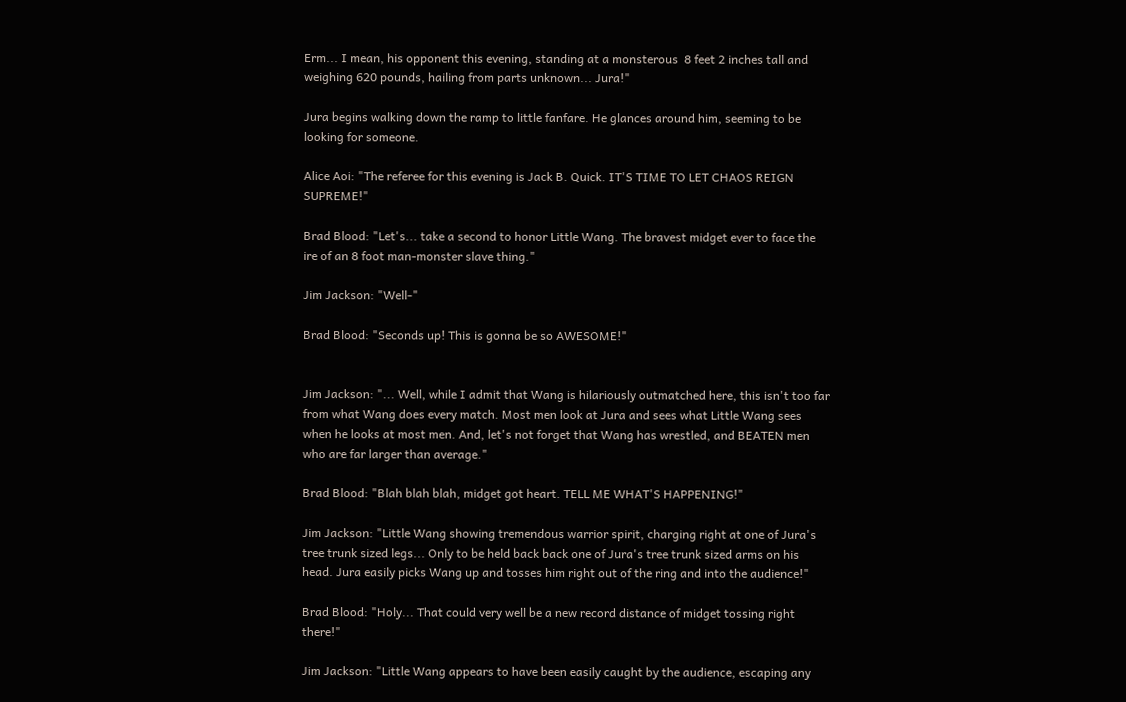Erm... I mean, his opponent this evening, standing at a monsterous  8 feet 2 inches tall and weighing 620 pounds, hailing from parts unknown... Jura!"

Jura begins walking down the ramp to little fanfare. He glances around him, seeming to be looking for someone.

Alice Aoi: "The referee for this evening is Jack B. Quick. IT'S TIME TO LET CHAOS REIGN SUPREME!"

Brad Blood: "Let's... take a second to honor Little Wang. The bravest midget ever to face the ire of an 8 foot man-monster slave thing."

Jim Jackson: "Well-"

Brad Blood: "Seconds up! This is gonna be so AWESOME!"


Jim Jackson: "... Well, while I admit that Wang is hilariously outmatched here, this isn't too far from what Wang does every match. Most men look at Jura and sees what Little Wang sees when he looks at most men. And, let's not forget that Wang has wrestled, and BEATEN men who are far larger than average."

Brad Blood: "Blah blah blah, midget got heart. TELL ME WHAT'S HAPPENING!"

Jim Jackson: "Little Wang showing tremendous warrior spirit, charging right at one of Jura's tree trunk sized legs... Only to be held back back one of Jura's tree trunk sized arms on his head. Jura easily picks Wang up and tosses him right out of the ring and into the audience!"

Brad Blood: "Holy... That could very well be a new record distance of midget tossing right there!"

Jim Jackson: "Little Wang appears to have been easily caught by the audience, escaping any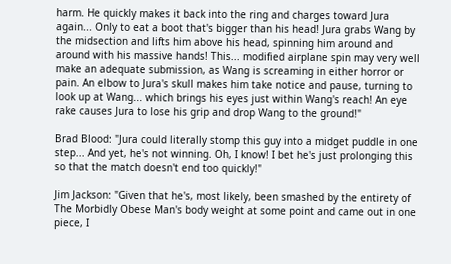harm. He quickly makes it back into the ring and charges toward Jura again... Only to eat a boot that's bigger than his head! Jura grabs Wang by the midsection and lifts him above his head, spinning him around and around with his massive hands! This... modified airplane spin may very well make an adequate submission, as Wang is screaming in either horror or pain. An elbow to Jura's skull makes him take notice and pause, turning to look up at Wang... which brings his eyes just within Wang's reach! An eye rake causes Jura to lose his grip and drop Wang to the ground!"

Brad Blood: "Jura could literally stomp this guy into a midget puddle in one step... And yet, he's not winning. Oh, I know! I bet he's just prolonging this so that the match doesn't end too quickly!"

Jim Jackson: "Given that he's, most likely, been smashed by the entirety of The Morbidly Obese Man's body weight at some point and came out in one piece, I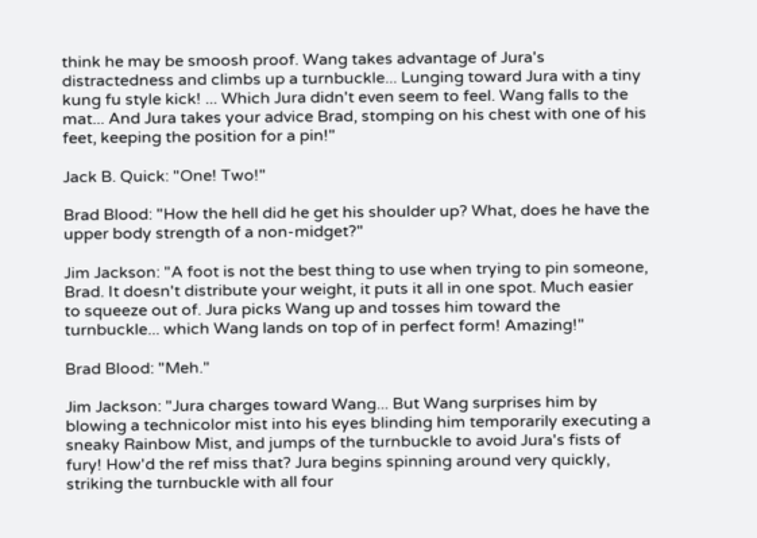think he may be smoosh proof. Wang takes advantage of Jura's distractedness and climbs up a turnbuckle... Lunging toward Jura with a tiny kung fu style kick! ... Which Jura didn't even seem to feel. Wang falls to the mat... And Jura takes your advice Brad, stomping on his chest with one of his feet, keeping the position for a pin!"

Jack B. Quick: "One! Two!"

Brad Blood: "How the hell did he get his shoulder up? What, does he have the upper body strength of a non-midget?"

Jim Jackson: "A foot is not the best thing to use when trying to pin someone, Brad. It doesn't distribute your weight, it puts it all in one spot. Much easier to squeeze out of. Jura picks Wang up and tosses him toward the turnbuckle... which Wang lands on top of in perfect form! Amazing!"

Brad Blood: "Meh."

Jim Jackson: "Jura charges toward Wang... But Wang surprises him by blowing a technicolor mist into his eyes blinding him temporarily executing a sneaky Rainbow Mist, and jumps of the turnbuckle to avoid Jura's fists of fury! How'd the ref miss that? Jura begins spinning around very quickly, striking the turnbuckle with all four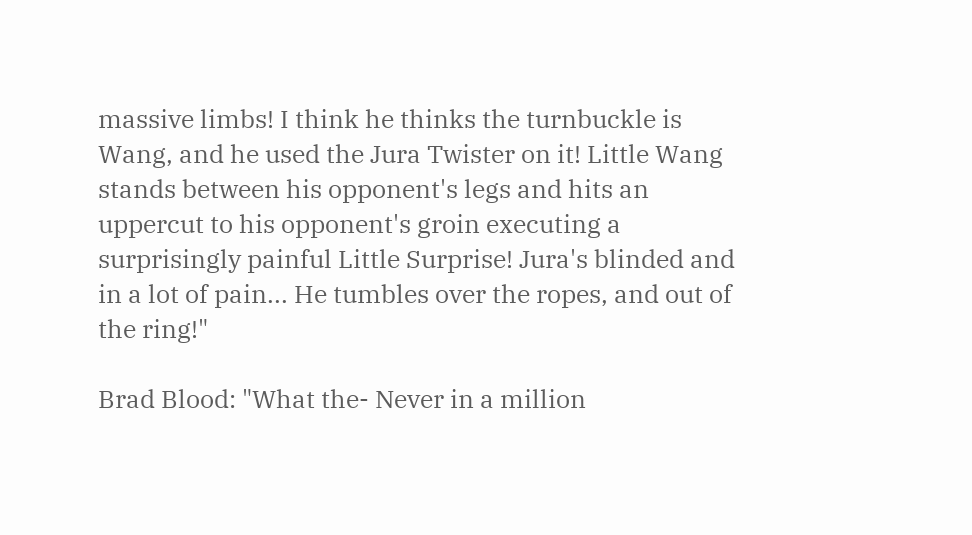massive limbs! I think he thinks the turnbuckle is Wang, and he used the Jura Twister on it! Little Wang stands between his opponent's legs and hits an uppercut to his opponent's groin executing a surprisingly painful Little Surprise! Jura's blinded and in a lot of pain... He tumbles over the ropes, and out of the ring!"

Brad Blood: "What the- Never in a million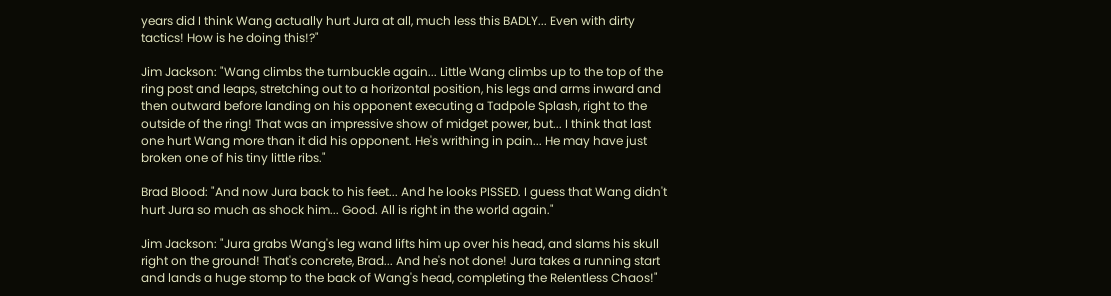years did I think Wang actually hurt Jura at all, much less this BADLY... Even with dirty tactics! How is he doing this!?"

Jim Jackson: "Wang climbs the turnbuckle again... Little Wang climbs up to the top of the ring post and leaps, stretching out to a horizontal position, his legs and arms inward and then outward before landing on his opponent executing a Tadpole Splash, right to the outside of the ring! That was an impressive show of midget power, but... I think that last one hurt Wang more than it did his opponent. He's writhing in pain... He may have just broken one of his tiny little ribs."

Brad Blood: "And now Jura back to his feet... And he looks PISSED. I guess that Wang didn't hurt Jura so much as shock him... Good. All is right in the world again."

Jim Jackson: "Jura grabs Wang's leg wand lifts him up over his head, and slams his skull right on the ground! That's concrete, Brad... And he's not done! Jura takes a running start and lands a huge stomp to the back of Wang's head, completing the Relentless Chaos!"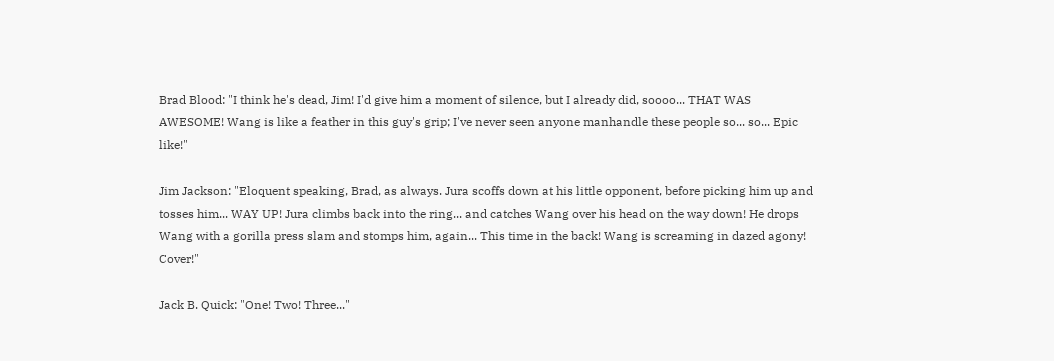Brad Blood: "I think he's dead, Jim! I'd give him a moment of silence, but I already did, soooo... THAT WAS AWESOME! Wang is like a feather in this guy's grip; I've never seen anyone manhandle these people so... so... Epic like!"

Jim Jackson: "Eloquent speaking, Brad, as always. Jura scoffs down at his little opponent, before picking him up and tosses him... WAY UP! Jura climbs back into the ring... and catches Wang over his head on the way down! He drops Wang with a gorilla press slam and stomps him, again... This time in the back! Wang is screaming in dazed agony! Cover!"

Jack B. Quick: "One! Two! Three..."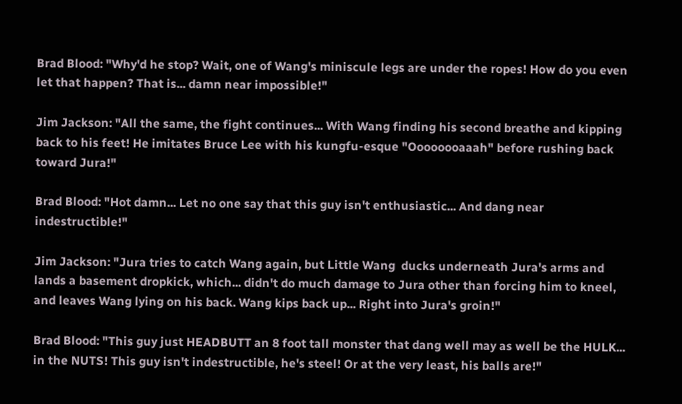Brad Blood: "Why'd he stop? Wait, one of Wang's miniscule legs are under the ropes! How do you even let that happen? That is... damn near impossible!"

Jim Jackson: "All the same, the fight continues... With Wang finding his second breathe and kipping back to his feet! He imitates Bruce Lee with his kungfu-esque "Oooooooaaah" before rushing back toward Jura!"

Brad Blood: "Hot damn... Let no one say that this guy isn't enthusiastic... And dang near indestructible!"

Jim Jackson: "Jura tries to catch Wang again, but Little Wang  ducks underneath Jura's arms and lands a basement dropkick, which... didn't do much damage to Jura other than forcing him to kneel, and leaves Wang lying on his back. Wang kips back up... Right into Jura's groin!"

Brad Blood: "This guy just HEADBUTT an 8 foot tall monster that dang well may as well be the HULK... in the NUTS! This guy isn't indestructible, he's steel! Or at the very least, his balls are!"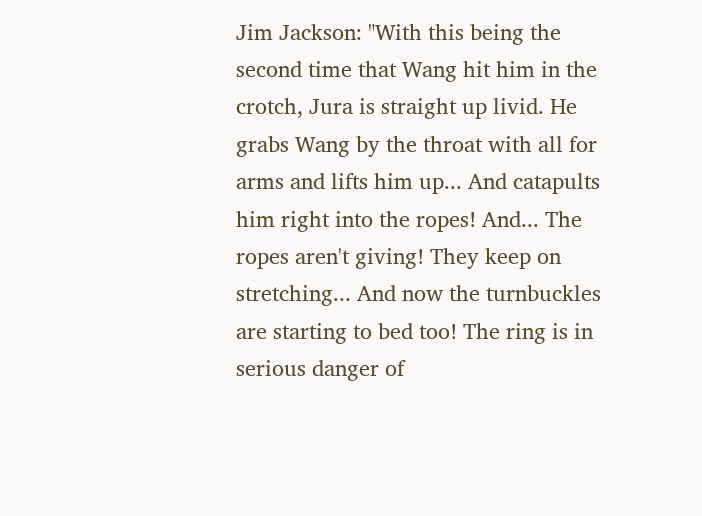Jim Jackson: "With this being the second time that Wang hit him in the crotch, Jura is straight up livid. He grabs Wang by the throat with all for arms and lifts him up... And catapults him right into the ropes! And... The ropes aren't giving! They keep on stretching... And now the turnbuckles are starting to bed too! The ring is in serious danger of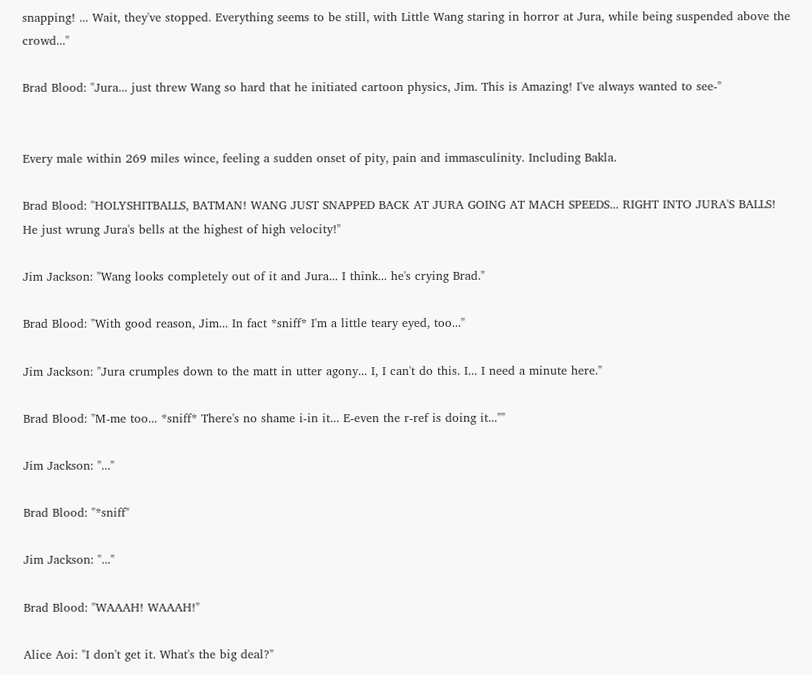snapping! ... Wait, they've stopped. Everything seems to be still, with Little Wang staring in horror at Jura, while being suspended above the crowd..."

Brad Blood: "Jura... just threw Wang so hard that he initiated cartoon physics, Jim. This is Amazing! I've always wanted to see-"


Every male within 269 miles wince, feeling a sudden onset of pity, pain and immasculinity. Including Bakla.

Brad Blood: "HOLYSHITBALLS, BATMAN! WANG JUST SNAPPED BACK AT JURA GOING AT MACH SPEEDS... RIGHT INTO JURA'S BALLS! He just wrung Jura's bells at the highest of high velocity!"

Jim Jackson: "Wang looks completely out of it and Jura... I think... he's crying Brad."

Brad Blood: "With good reason, Jim... In fact *sniff* I'm a little teary eyed, too..."

Jim Jackson: "Jura crumples down to the matt in utter agony... I, I can't do this. I... I need a minute here."

Brad Blood: "M-me too... *sniff* There's no shame i-in it... E-even the r-ref is doing it...""

Jim Jackson: "..."

Brad Blood: "*sniff"

Jim Jackson: "..."

Brad Blood: "WAAAH! WAAAH!"

Alice Aoi: "I don't get it. What's the big deal?"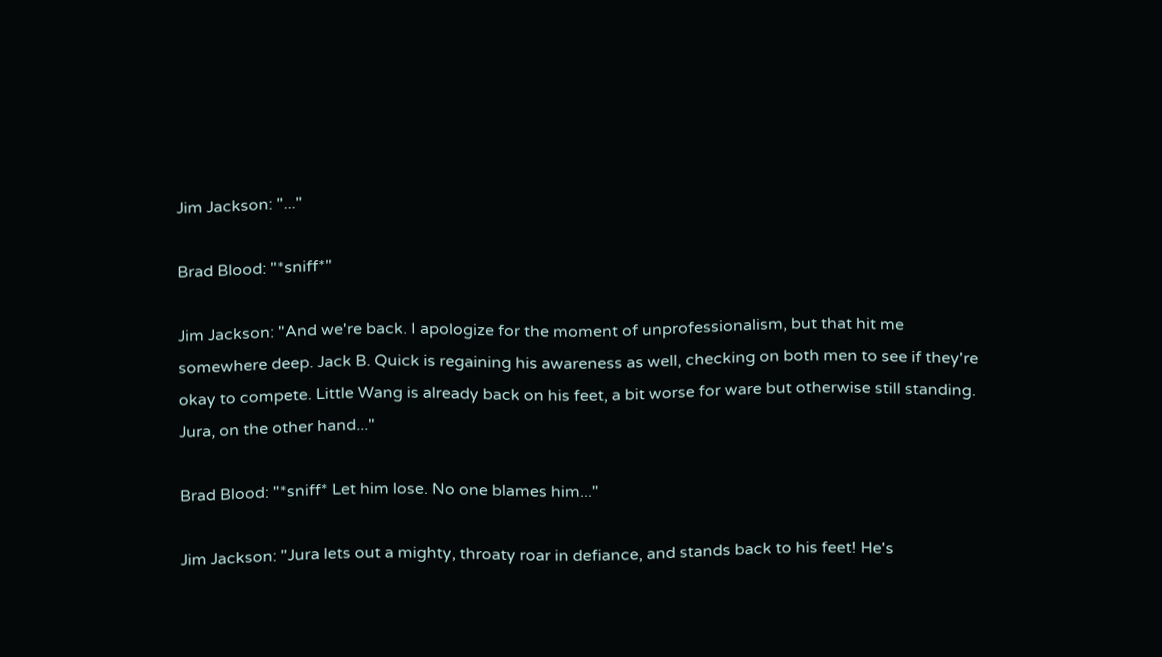Jim Jackson: "..."

Brad Blood: "*sniff*"

Jim Jackson: "And we're back. I apologize for the moment of unprofessionalism, but that hit me somewhere deep. Jack B. Quick is regaining his awareness as well, checking on both men to see if they're okay to compete. Little Wang is already back on his feet, a bit worse for ware but otherwise still standing. Jura, on the other hand..."

Brad Blood: "*sniff* Let him lose. No one blames him..."

Jim Jackson: "Jura lets out a mighty, throaty roar in defiance, and stands back to his feet! He's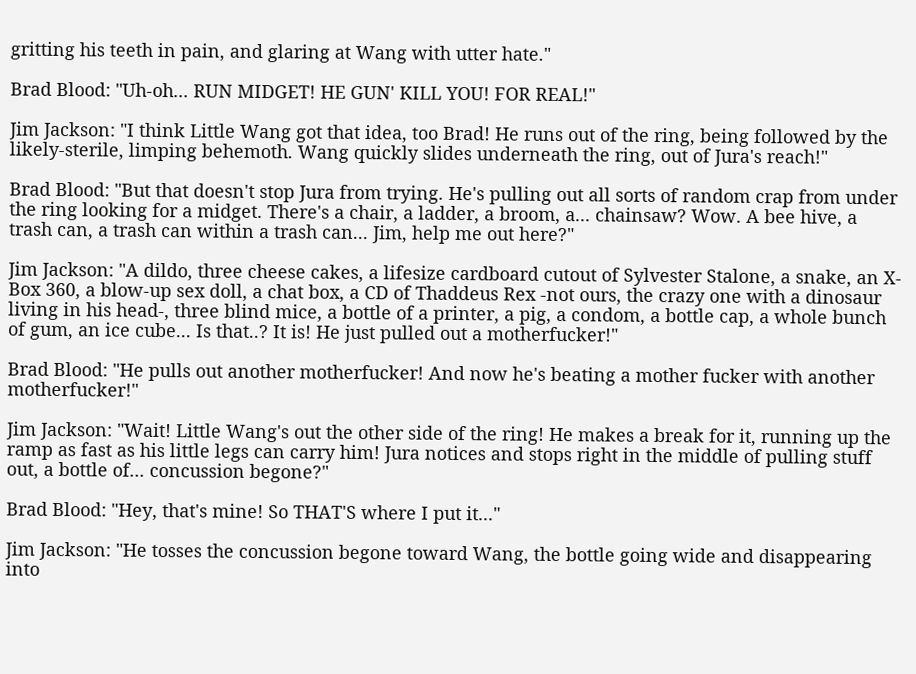gritting his teeth in pain, and glaring at Wang with utter hate."

Brad Blood: "Uh-oh... RUN MIDGET! HE GUN' KILL YOU! FOR REAL!"

Jim Jackson: "I think Little Wang got that idea, too Brad! He runs out of the ring, being followed by the likely-sterile, limping behemoth. Wang quickly slides underneath the ring, out of Jura's reach!"

Brad Blood: "But that doesn't stop Jura from trying. He's pulling out all sorts of random crap from under the ring looking for a midget. There's a chair, a ladder, a broom, a... chainsaw? Wow. A bee hive, a trash can, a trash can within a trash can... Jim, help me out here?"

Jim Jackson: "A dildo, three cheese cakes, a lifesize cardboard cutout of Sylvester Stalone, a snake, an X-Box 360, a blow-up sex doll, a chat box, a CD of Thaddeus Rex -not ours, the crazy one with a dinosaur living in his head-, three blind mice, a bottle of a printer, a pig, a condom, a bottle cap, a whole bunch of gum, an ice cube... Is that..? It is! He just pulled out a motherfucker!"

Brad Blood: "He pulls out another motherfucker! And now he's beating a mother fucker with another motherfucker!"

Jim Jackson: "Wait! Little Wang's out the other side of the ring! He makes a break for it, running up the ramp as fast as his little legs can carry him! Jura notices and stops right in the middle of pulling stuff out, a bottle of... concussion begone?"

Brad Blood: "Hey, that's mine! So THAT'S where I put it..."

Jim Jackson: "He tosses the concussion begone toward Wang, the bottle going wide and disappearing into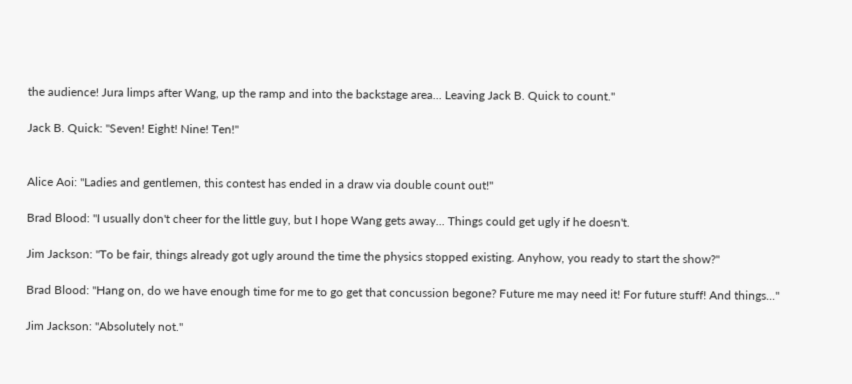the audience! Jura limps after Wang, up the ramp and into the backstage area... Leaving Jack B. Quick to count."

Jack B. Quick: "Seven! Eight! Nine! Ten!"


Alice Aoi: "Ladies and gentlemen, this contest has ended in a draw via double count out!"

Brad Blood: "I usually don't cheer for the little guy, but I hope Wang gets away... Things could get ugly if he doesn't.

Jim Jackson: "To be fair, things already got ugly around the time the physics stopped existing. Anyhow, you ready to start the show?"

Brad Blood: "Hang on, do we have enough time for me to go get that concussion begone? Future me may need it! For future stuff! And things..."

Jim Jackson: "Absolutely not."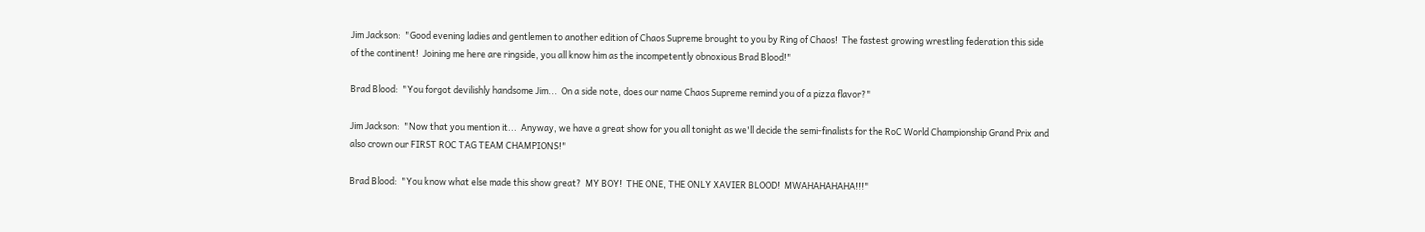Jim Jackson:  "Good evening ladies and gentlemen to another edition of Chaos Supreme brought to you by Ring of Chaos!  The fastest growing wrestling federation this side of the continent!  Joining me here are ringside, you all know him as the incompetently obnoxious Brad Blood!"

Brad Blood:  "You forgot devilishly handsome Jim...  On a side note, does our name Chaos Supreme remind you of a pizza flavor?"

Jim Jackson:  "Now that you mention it...  Anyway, we have a great show for you all tonight as we'll decide the semi-finalists for the RoC World Championship Grand Prix and also crown our FIRST ROC TAG TEAM CHAMPIONS!"

Brad Blood:  "You know what else made this show great?  MY BOY!  THE ONE, THE ONLY XAVIER BLOOD!  MWAHAHAHAHA!!!"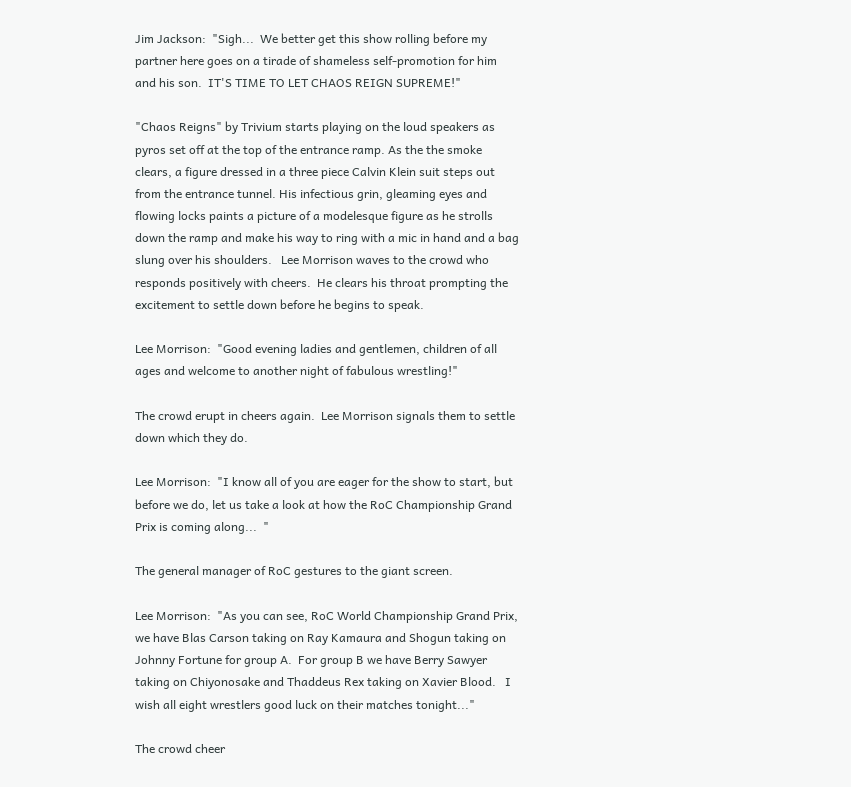Jim Jackson:  "Sigh...  We better get this show rolling before my partner here goes on a tirade of shameless self-promotion for him and his son.  IT'S TIME TO LET CHAOS REIGN SUPREME!"

"Chaos Reigns" by Trivium starts playing on the loud speakers as pyros set off at the top of the entrance ramp. As the the smoke clears, a figure dressed in a three piece Calvin Klein suit steps out from the entrance tunnel. His infectious grin, gleaming eyes and flowing locks paints a picture of a modelesque figure as he strolls down the ramp and make his way to ring with a mic in hand and a bag slung over his shoulders.   Lee Morrison waves to the crowd who responds positively with cheers.  He clears his throat prompting the excitement to settle down before he begins to speak.

Lee Morrison:  "Good evening ladies and gentlemen, children of all ages and welcome to another night of fabulous wrestling!"

The crowd erupt in cheers again.  Lee Morrison signals them to settle down which they do.

Lee Morrison:  "I know all of you are eager for the show to start, but before we do, let us take a look at how the RoC Championship Grand Prix is coming along...  "

The general manager of RoC gestures to the giant screen.

Lee Morrison:  "As you can see, RoC World Championship Grand Prix, we have Blas Carson taking on Ray Kamaura and Shogun taking on Johnny Fortune for group A.  For group B we have Berry Sawyer taking on Chiyonosake and Thaddeus Rex taking on Xavier Blood.   I wish all eight wrestlers good luck on their matches tonight..."

The crowd cheer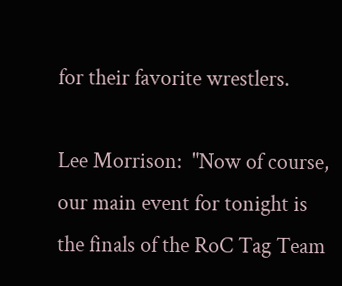for their favorite wrestlers.

Lee Morrison:  "Now of course, our main event for tonight is the finals of the RoC Tag Team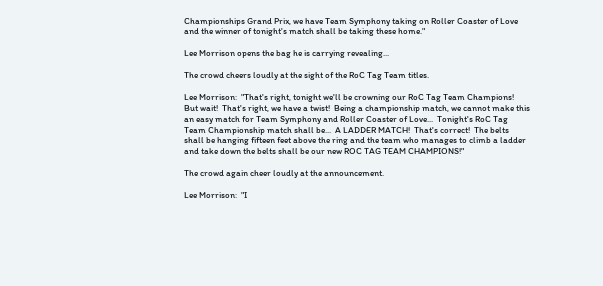Championships Grand Prix, we have Team Symphony taking on Roller Coaster of Love and the winner of tonight's match shall be taking these home."

Lee Morrison opens the bag he is carrying revealing...

The crowd cheers loudly at the sight of the RoC Tag Team titles.

Lee Morrison:  "That's right, tonight we'll be crowning our RoC Tag Team Champions!   But wait!  That's right, we have a twist!  Being a championship match, we cannot make this an easy match for Team Symphony and Roller Coaster of Love...  Tonight's RoC Tag Team Championship match shall be...  A LADDER MATCH!  That's correct!  The belts shall be hanging fifteen feet above the ring and the team who manages to climb a ladder and take down the belts shall be our new ROC TAG TEAM CHAMPIONS!"

The crowd again cheer loudly at the announcement.

Lee Morrison:  "I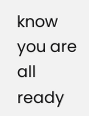know you are all ready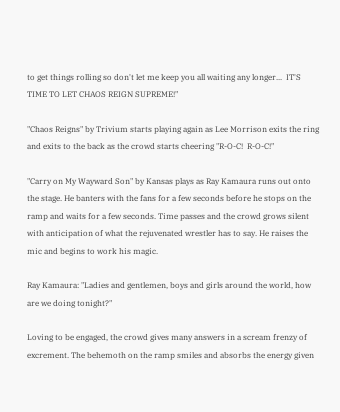to get things rolling so don't let me keep you all waiting any longer...  IT'S TIME TO LET CHAOS REIGN SUPREME!"

"Chaos Reigns" by Trivium starts playing again as Lee Morrison exits the ring and exits to the back as the crowd starts cheering "R-O-C!  R-O-C!"

"Carry on My Wayward Son" by Kansas plays as Ray Kamaura runs out onto the stage. He banters with the fans for a few seconds before he stops on the ramp and waits for a few seconds. Time passes and the crowd grows silent with anticipation of what the rejuvenated wrestler has to say. He raises the mic and begins to work his magic.

Ray Kamaura: "Ladies and gentlemen, boys and girls around the world, how are we doing tonight?"

Loving to be engaged, the crowd gives many answers in a scream frenzy of excrement. The behemoth on the ramp smiles and absorbs the energy given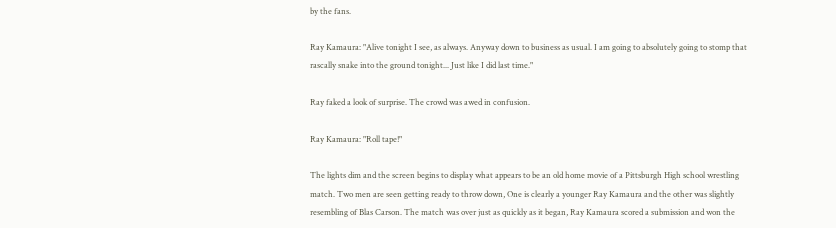by the fans.

Ray Kamaura: "Alive tonight I see, as always. Anyway down to business as usual. I am going to absolutely going to stomp that rascally snake into the ground tonight... Just like I did last time."

Ray faked a look of surprise. The crowd was awed in confusion.

Ray Kamaura: "Roll tape!"

The lights dim and the screen begins to display what appears to be an old home movie of a Pittsburgh High school wrestling match. Two men are seen getting ready to throw down, One is clearly a younger Ray Kamaura and the other was slightly resembling of Blas Carson. The match was over just as quickly as it began, Ray Kamaura scored a submission and won the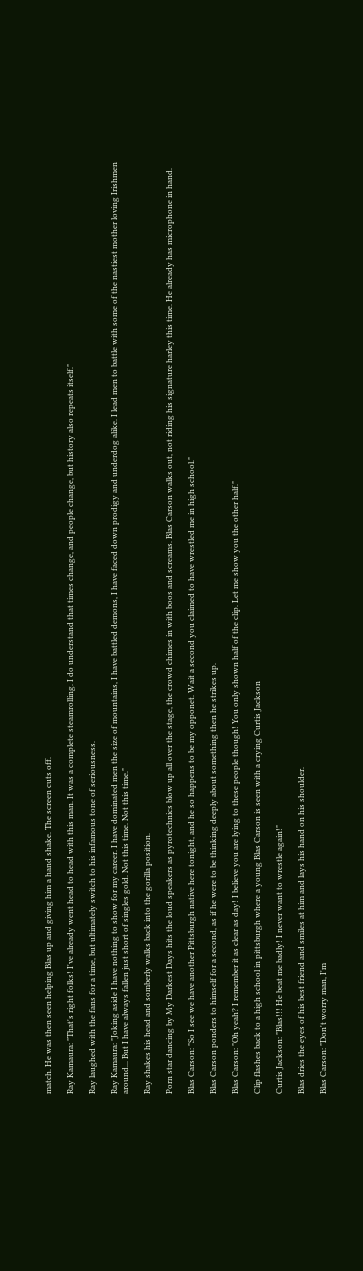match. He was then seen helping Blas up and giving him a hand shake. The screen cuts off.

Ray Kamaura: "That's right folks! I've already went head to head with this man. It was a complete steamrolling. I do understand that times change, and people change, but history also repeats itself."

Ray laughed with the fans for a time, but ultimately switch to his infamous tone of seriousness.

Ray Kamaura: "Joking aside I have nothing to show for my career. I have dominated men the size of mountains, I have battled demons, I have faced down prodigy and underdog alike. I lead men to battle with some of the nastiest mother loving Irishmen around... But I have always fallen just short of singles gold. Not this time. Not this time."

Ray shakes his head and somberly walks back into the gorilla position.

Porn star dancing by My Darkest Days hits the loud speakers as pyrotechnics blow up all over the stage, the crowd chimes in with boos and screams. Blas Carson walks out, not riding his signature harley this time. He already has microphone in hand.

Blas Carson: "So I see we have another Pittsburgh native here tonight, and he so happens to be my opponet. Wait a second you claimed to have wrestled me in high school."

Blas Carson ponders to himself for a second, as if he were to be thinking deeply about something then he strikes up.

Blas Carson: "Oh yeah? I remember it as clear as day! I believe you are lying to these people though! You only shown half of the clip. Let me show you the other half."

Clip flashes back to a high school in pittsburgh where a young Blas Carson is seen with a crying Curtis Jackson

Curtis Jackson: "Blas!!! He beat me badly! I never want to wrestle again!"

Blas dries the eyes of his best friend and smiles at him and lays his hand on his shoulder.

Blas Carson: "Don't worry man, I'm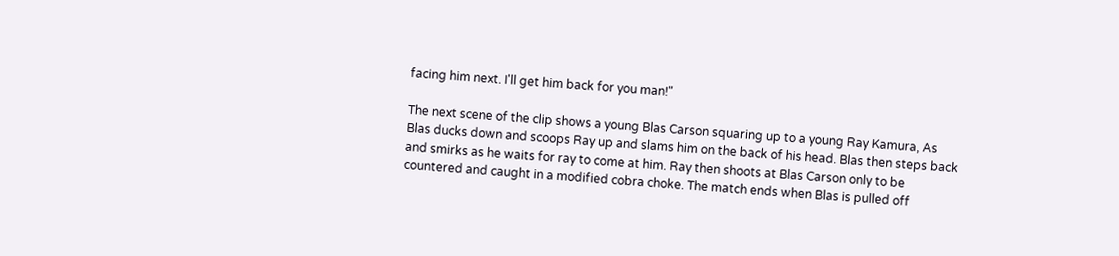facing him next. I'll get him back for you man!"

The next scene of the clip shows a young Blas Carson squaring up to a young Ray Kamura, As Blas ducks down and scoops Ray up and slams him on the back of his head. Blas then steps back and smirks as he waits for ray to come at him. Ray then shoots at Blas Carson only to be countered and caught in a modified cobra choke. The match ends when Blas is pulled off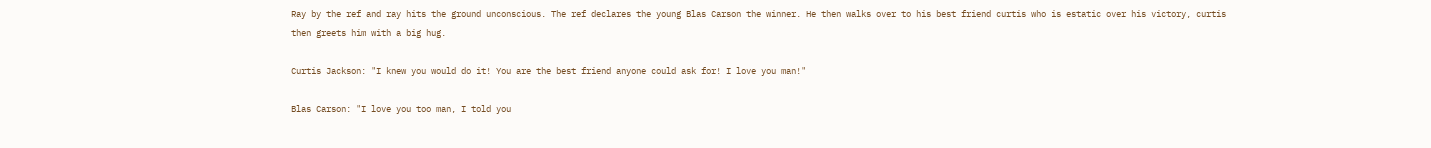Ray by the ref and ray hits the ground unconscious. The ref declares the young Blas Carson the winner. He then walks over to his best friend curtis who is estatic over his victory, curtis then greets him with a big hug.

Curtis Jackson: "I knew you would do it! You are the best friend anyone could ask for! I love you man!"

Blas Carson: "I love you too man, I told you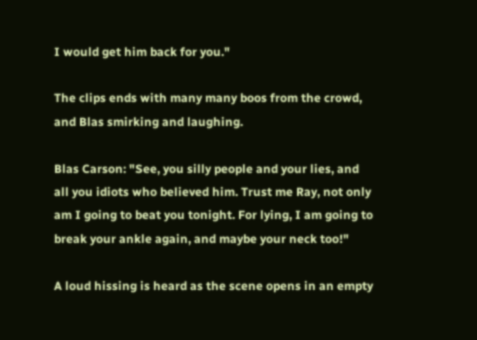I would get him back for you."

The clips ends with many many boos from the crowd, and Blas smirking and laughing.

Blas Carson: "See, you silly people and your lies, and all you idiots who believed him. Trust me Ray, not only am I going to beat you tonight. For lying, I am going to break your ankle again, and maybe your neck too!"

A loud hissing is heard as the scene opens in an empty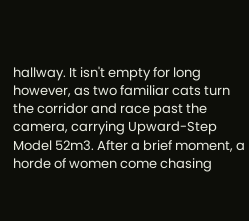hallway. It isn't empty for long however, as two familiar cats turn the corridor and race past the camera, carrying Upward-Step Model 52m3. After a brief moment, a horde of women come chasing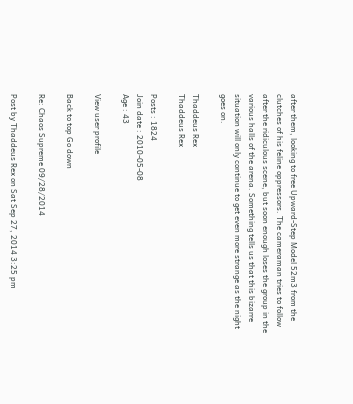after them, looking to free Upward-Step Model 52m3 from the clutches of his feline oppressors. The cameraman tries to follow after the ridiculous scene, but soon enough loses the group in the various halls of the arena. Something tells us that this bizarre situation will only continue to get even more strange as the night goes on.

Thaddeus Rex
Thaddeus Rex

Posts : 1824
Join date : 2010-05-08
Age : 43

View user profile

Back to top Go down

Re: Chaos Supreme 09/28/2014

Post by Thaddeus Rex on Sat Sep 27, 2014 3:25 pm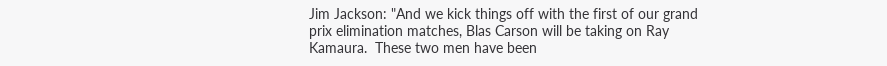Jim Jackson: "And we kick things off with the first of our grand prix elimination matches, Blas Carson will be taking on Ray Kamaura.  These two men have been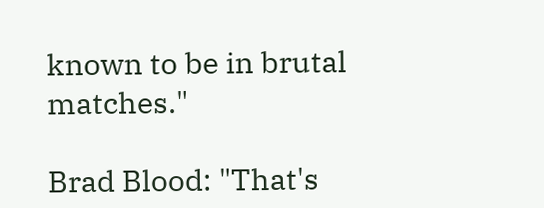known to be in brutal matches."

Brad Blood: "That's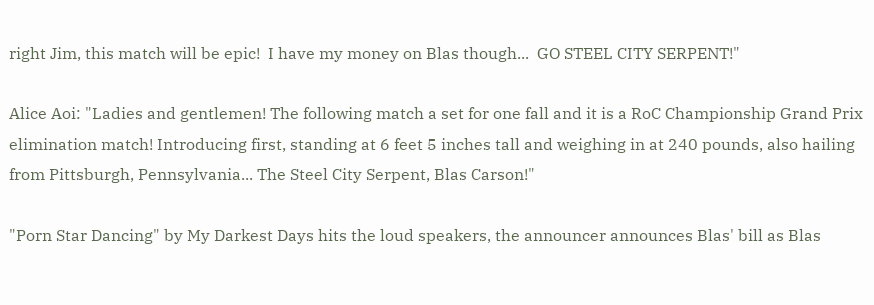right Jim, this match will be epic!  I have my money on Blas though...  GO STEEL CITY SERPENT!"

Alice Aoi: "Ladies and gentlemen! The following match a set for one fall and it is a RoC Championship Grand Prix elimination match! Introducing first, standing at 6 feet 5 inches tall and weighing in at 240 pounds, also hailing from Pittsburgh, Pennsylvania... The Steel City Serpent, Blas Carson!"

"Porn Star Dancing" by My Darkest Days hits the loud speakers, the announcer announces Blas' bill as Blas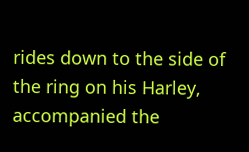rides down to the side of the ring on his Harley, accompanied the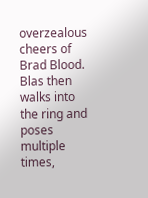overzealous cheers of Brad Blood. Blas then walks into the ring and poses multiple times,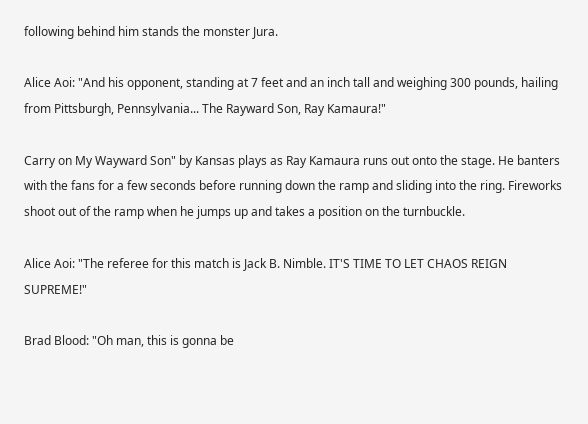following behind him stands the monster Jura.

Alice Aoi: "And his opponent, standing at 7 feet and an inch tall and weighing 300 pounds, hailing from Pittsburgh, Pennsylvania... The Rayward Son, Ray Kamaura!"

Carry on My Wayward Son" by Kansas plays as Ray Kamaura runs out onto the stage. He banters with the fans for a few seconds before running down the ramp and sliding into the ring. Fireworks shoot out of the ramp when he jumps up and takes a position on the turnbuckle.

Alice Aoi: "The referee for this match is Jack B. Nimble. IT'S TIME TO LET CHAOS REIGN SUPREME!"

Brad Blood: "Oh man, this is gonna be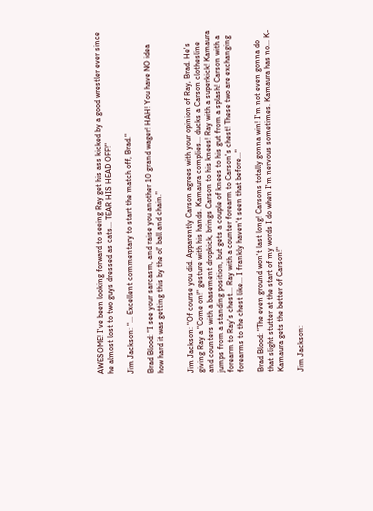AWESOME! I've been looking forward to seeing Ray get his ass kicked by a good wrestler ever since he almost lost to two guys dressed as cats... TEAR HIS HEAD OFF!"

Jim Jackson: "... Excellent commentary to start the match off, Brad."

Brad Blood: "I see your sarcasm, and raise you another 10 grand wager! HAH! You have NO idea how hard it was getting this by the ol' ball and chain."


Jim Jackson: "Of course you did. Apparently Carson agrees with your opinion of Ray, Brad. He's giving Ray a "Come on!" gesture with his hands. Kamaura complies... ducks a Carson clothesline and counters with a basement dropkick, brings Carson to his knees! Ray with a superkick! Kamaura jumps from a standing position, but gets a couple of knees to his gut from a splash! Carson with a forearm to Ray's chest... Ray with a counter forearm to Carson's chest! These two are exchanging forearms to the chest like... I frankly haven't seen that before..."

Brad Blood: "The even ground won't last long! Carsons totally gonna win! I'm not even gonna do that slight stutter at the start of my words I do when I'm nervous sometimes. Kamaura has no... K-Kamaura gets the better of Carson!"

Jim Jackson: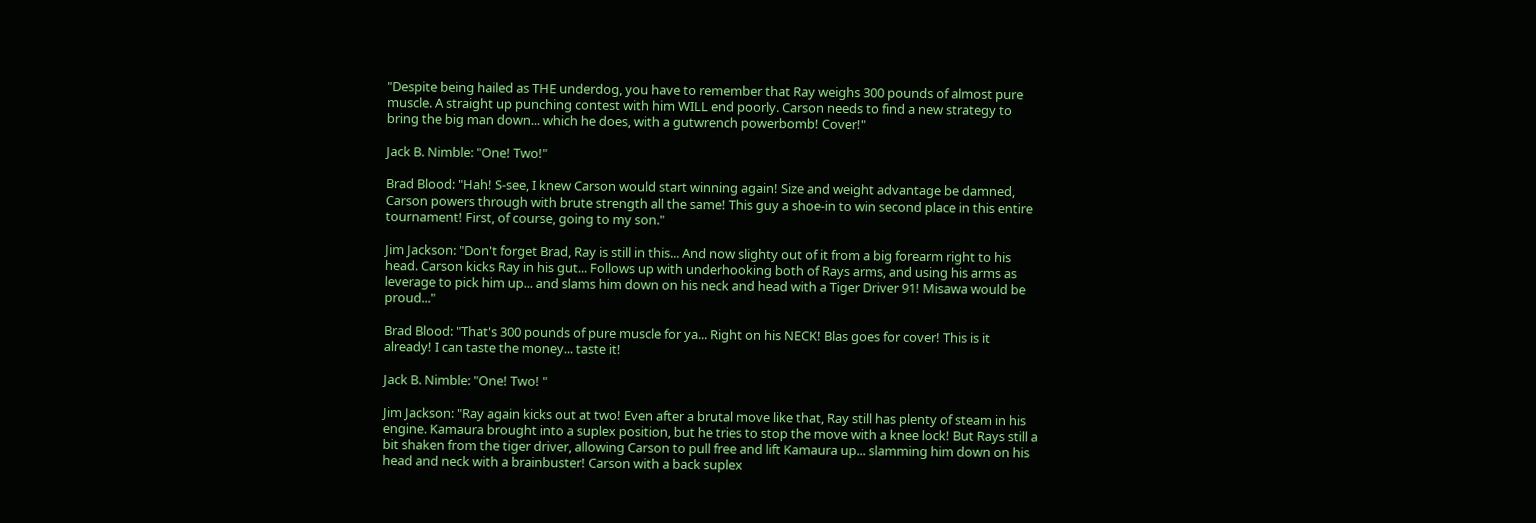"Despite being hailed as THE underdog, you have to remember that Ray weighs 300 pounds of almost pure muscle. A straight up punching contest with him WILL end poorly. Carson needs to find a new strategy to bring the big man down... which he does, with a gutwrench powerbomb! Cover!"

Jack B. Nimble: "One! Two!"

Brad Blood: "Hah! S-see, I knew Carson would start winning again! Size and weight advantage be damned, Carson powers through with brute strength all the same! This guy a shoe-in to win second place in this entire tournament! First, of course, going to my son."

Jim Jackson: "Don't forget Brad, Ray is still in this... And now slighty out of it from a big forearm right to his head. Carson kicks Ray in his gut... Follows up with underhooking both of Rays arms, and using his arms as leverage to pick him up... and slams him down on his neck and head with a Tiger Driver 91! Misawa would be proud..."

Brad Blood: "That's 300 pounds of pure muscle for ya... Right on his NECK! Blas goes for cover! This is it already! I can taste the money... taste it!

Jack B. Nimble: "One! Two! "

Jim Jackson: "Ray again kicks out at two! Even after a brutal move like that, Ray still has plenty of steam in his engine. Kamaura brought into a suplex position, but he tries to stop the move with a knee lock! But Rays still a bit shaken from the tiger driver, allowing Carson to pull free and lift Kamaura up... slamming him down on his head and neck with a brainbuster! Carson with a back suplex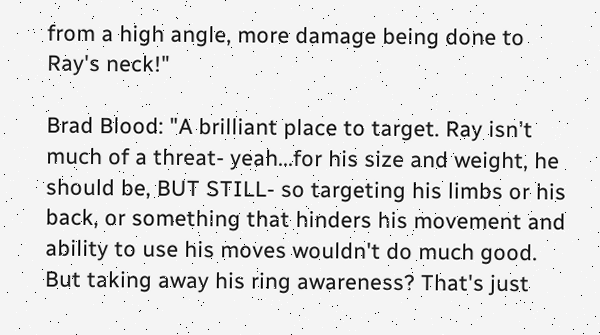from a high angle, more damage being done to Ray's neck!"

Brad Blood: "A brilliant place to target. Ray isn't much of a threat- yeah...for his size and weight, he should be, BUT STILL- so targeting his limbs or his back, or something that hinders his movement and ability to use his moves wouldn't do much good. But taking away his ring awareness? That's just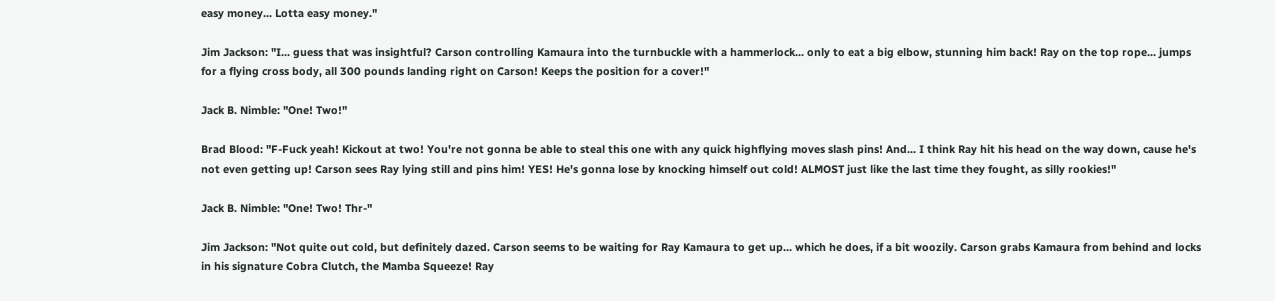easy money... Lotta easy money."

Jim Jackson: "I... guess that was insightful? Carson controlling Kamaura into the turnbuckle with a hammerlock... only to eat a big elbow, stunning him back! Ray on the top rope... jumps for a flying cross body, all 300 pounds landing right on Carson! Keeps the position for a cover!"

Jack B. Nimble: "One! Two!"

Brad Blood: "F-Fuck yeah! Kickout at two! You're not gonna be able to steal this one with any quick highflying moves slash pins! And... I think Ray hit his head on the way down, cause he's not even getting up! Carson sees Ray lying still and pins him! YES! He's gonna lose by knocking himself out cold! ALMOST just like the last time they fought, as silly rookies!"

Jack B. Nimble: "One! Two! Thr-"

Jim Jackson: "Not quite out cold, but definitely dazed. Carson seems to be waiting for Ray Kamaura to get up... which he does, if a bit woozily. Carson grabs Kamaura from behind and locks in his signature Cobra Clutch, the Mamba Squeeze! Ray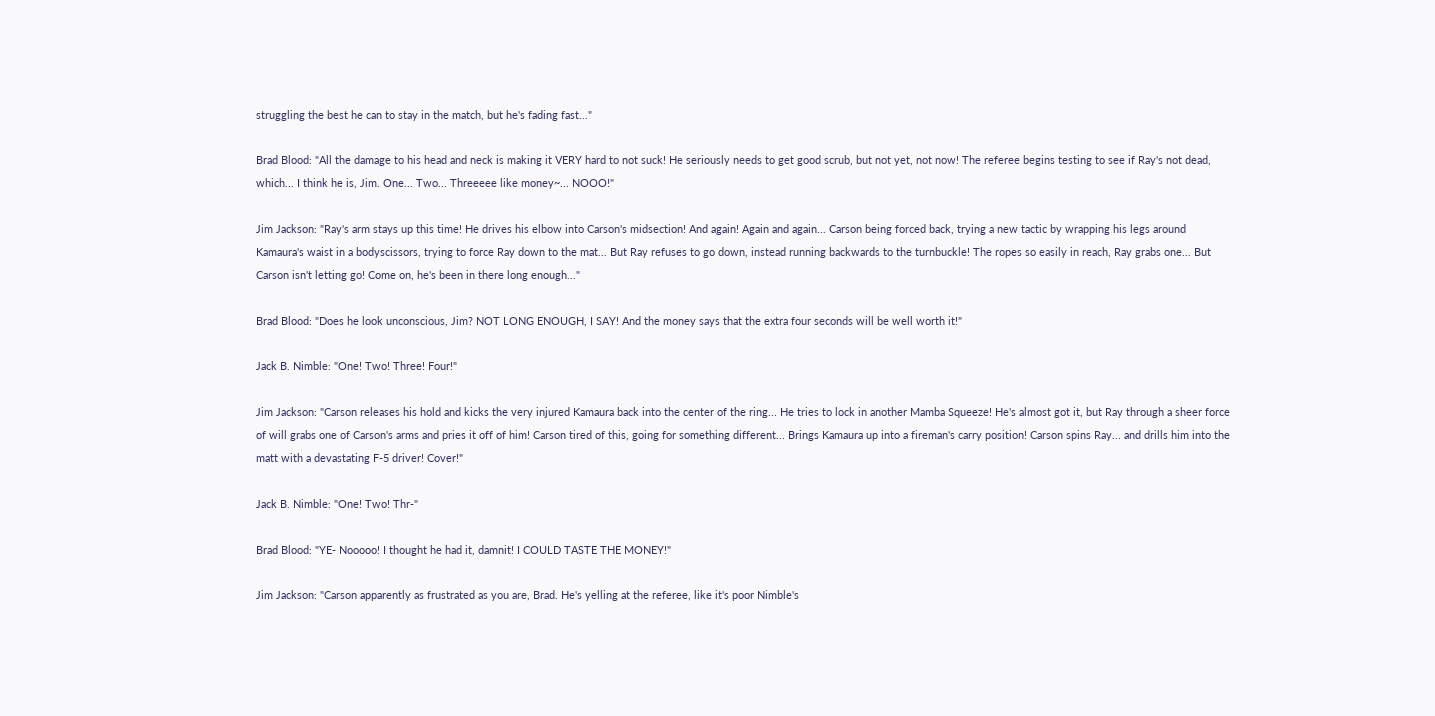struggling the best he can to stay in the match, but he's fading fast..."

Brad Blood: "All the damage to his head and neck is making it VERY hard to not suck! He seriously needs to get good scrub, but not yet, not now! The referee begins testing to see if Ray's not dead, which... I think he is, Jim. One... Two... Threeeee like money~... NOOO!"

Jim Jackson: "Ray's arm stays up this time! He drives his elbow into Carson's midsection! And again! Again and again... Carson being forced back, trying a new tactic by wrapping his legs around Kamaura's waist in a bodyscissors, trying to force Ray down to the mat... But Ray refuses to go down, instead running backwards to the turnbuckle! The ropes so easily in reach, Ray grabs one... But Carson isn't letting go! Come on, he's been in there long enough..."

Brad Blood: "Does he look unconscious, Jim? NOT LONG ENOUGH, I SAY! And the money says that the extra four seconds will be well worth it!"

Jack B. Nimble: "One! Two! Three! Four!"

Jim Jackson: "Carson releases his hold and kicks the very injured Kamaura back into the center of the ring... He tries to lock in another Mamba Squeeze! He's almost got it, but Ray through a sheer force of will grabs one of Carson's arms and pries it off of him! Carson tired of this, going for something different... Brings Kamaura up into a fireman's carry position! Carson spins Ray... and drills him into the matt with a devastating F-5 driver! Cover!"

Jack B. Nimble: "One! Two! Thr-"

Brad Blood: "YE- Nooooo! I thought he had it, damnit! I COULD TASTE THE MONEY!"

Jim Jackson: "Carson apparently as frustrated as you are, Brad. He's yelling at the referee, like it's poor Nimble's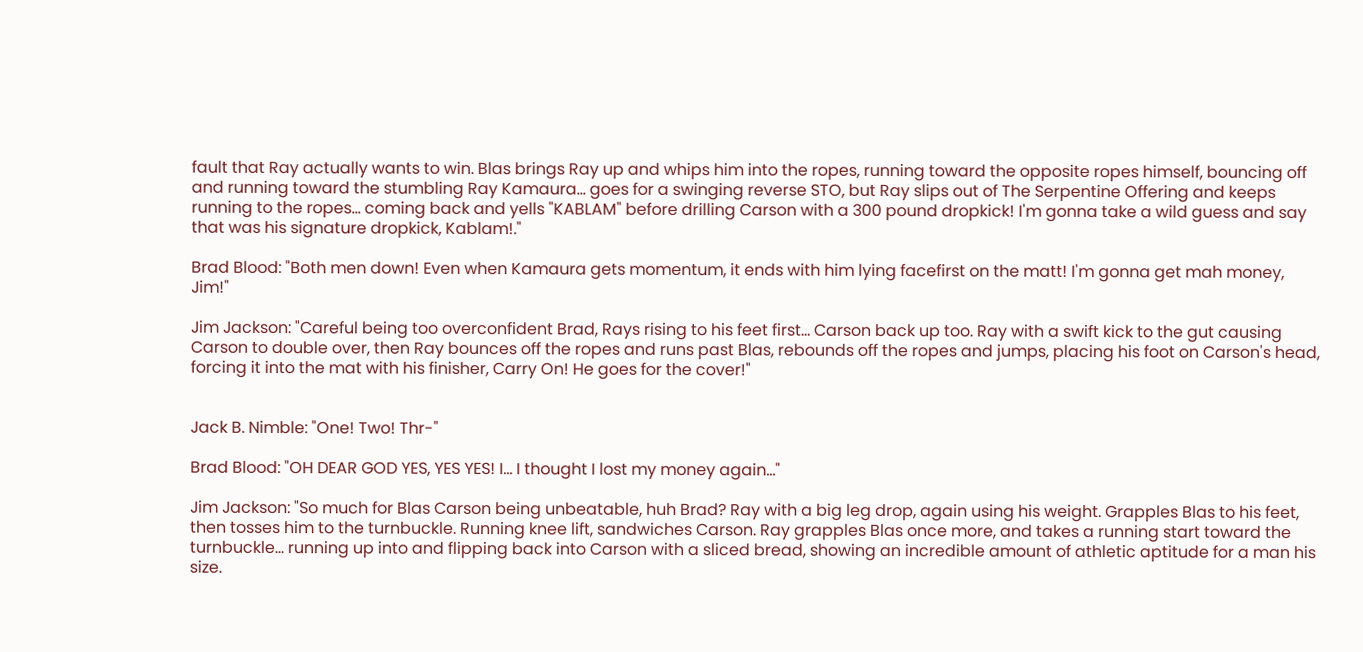fault that Ray actually wants to win. Blas brings Ray up and whips him into the ropes, running toward the opposite ropes himself, bouncing off and running toward the stumbling Ray Kamaura... goes for a swinging reverse STO, but Ray slips out of The Serpentine Offering and keeps running to the ropes... coming back and yells "KABLAM" before drilling Carson with a 300 pound dropkick! I'm gonna take a wild guess and say that was his signature dropkick, Kablam!."

Brad Blood: "Both men down! Even when Kamaura gets momentum, it ends with him lying facefirst on the matt! I'm gonna get mah money, Jim!"

Jim Jackson: "Careful being too overconfident Brad, Rays rising to his feet first... Carson back up too. Ray with a swift kick to the gut causing Carson to double over, then Ray bounces off the ropes and runs past Blas, rebounds off the ropes and jumps, placing his foot on Carson's head, forcing it into the mat with his finisher, Carry On! He goes for the cover!"


Jack B. Nimble: "One! Two! Thr-"

Brad Blood: "OH DEAR GOD YES, YES YES! I... I thought I lost my money again..."

Jim Jackson: "So much for Blas Carson being unbeatable, huh Brad? Ray with a big leg drop, again using his weight. Grapples Blas to his feet, then tosses him to the turnbuckle. Running knee lift, sandwiches Carson. Ray grapples Blas once more, and takes a running start toward the turnbuckle... running up into and flipping back into Carson with a sliced bread, showing an incredible amount of athletic aptitude for a man his size.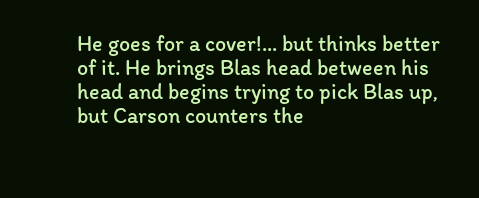He goes for a cover!... but thinks better of it. He brings Blas head between his head and begins trying to pick Blas up, but Carson counters the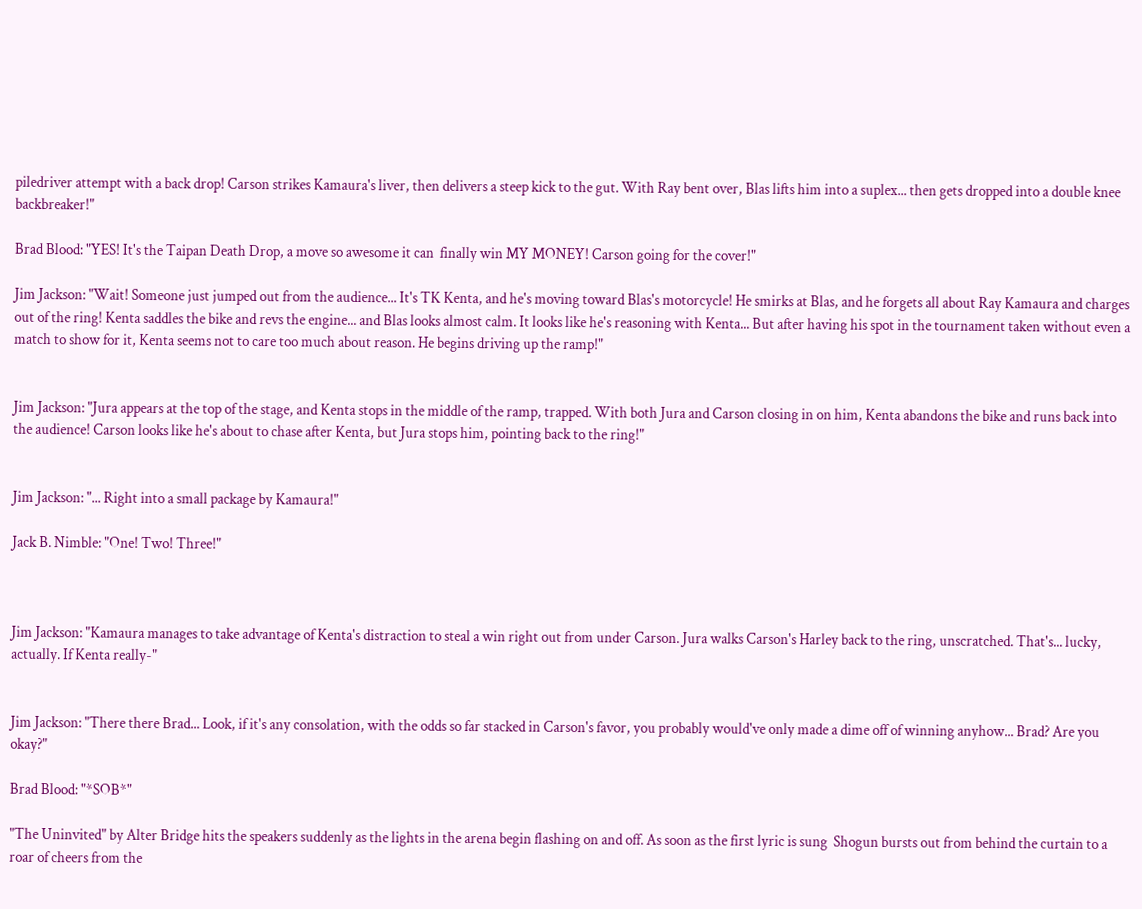piledriver attempt with a back drop! Carson strikes Kamaura's liver, then delivers a steep kick to the gut. With Ray bent over, Blas lifts him into a suplex... then gets dropped into a double knee backbreaker!"

Brad Blood: "YES! It's the Taipan Death Drop, a move so awesome it can  finally win MY MONEY! Carson going for the cover!"

Jim Jackson: "Wait! Someone just jumped out from the audience... It's TK Kenta, and he's moving toward Blas's motorcycle! He smirks at Blas, and he forgets all about Ray Kamaura and charges out of the ring! Kenta saddles the bike and revs the engine... and Blas looks almost calm. It looks like he's reasoning with Kenta... But after having his spot in the tournament taken without even a match to show for it, Kenta seems not to care too much about reason. He begins driving up the ramp!"


Jim Jackson: "Jura appears at the top of the stage, and Kenta stops in the middle of the ramp, trapped. With both Jura and Carson closing in on him, Kenta abandons the bike and runs back into the audience! Carson looks like he's about to chase after Kenta, but Jura stops him, pointing back to the ring!"


Jim Jackson: "... Right into a small package by Kamaura!"

Jack B. Nimble: "One! Two! Three!"



Jim Jackson: "Kamaura manages to take advantage of Kenta's distraction to steal a win right out from under Carson. Jura walks Carson's Harley back to the ring, unscratched. That's... lucky, actually. If Kenta really-"


Jim Jackson: "There there Brad... Look, if it's any consolation, with the odds so far stacked in Carson's favor, you probably would've only made a dime off of winning anyhow... Brad? Are you okay?"

Brad Blood: "*SOB*"

"The Uninvited" by Alter Bridge hits the speakers suddenly as the lights in the arena begin flashing on and off. As soon as the first lyric is sung  Shogun bursts out from behind the curtain to a roar of cheers from the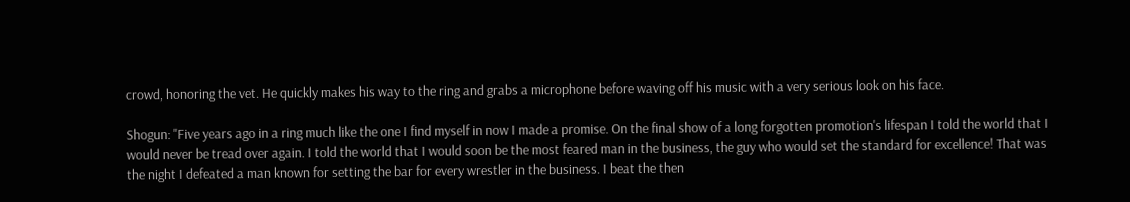crowd, honoring the vet. He quickly makes his way to the ring and grabs a microphone before waving off his music with a very serious look on his face.

Shogun: "Five years ago in a ring much like the one I find myself in now I made a promise. On the final show of a long forgotten promotion's lifespan I told the world that I would never be tread over again. I told the world that I would soon be the most feared man in the business, the guy who would set the standard for excellence! That was the night I defeated a man known for setting the bar for every wrestler in the business. I beat the then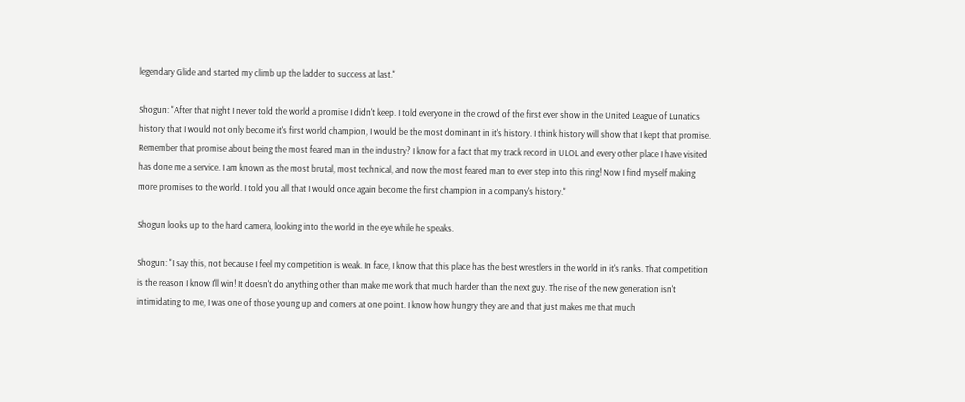legendary Glide and started my climb up the ladder to success at last."

Shogun: "After that night I never told the world a promise I didn't keep. I told everyone in the crowd of the first ever show in the United League of Lunatics history that I would not only become it's first world champion, I would be the most dominant in it's history. I think history will show that I kept that promise. Remember that promise about being the most feared man in the industry? I know for a fact that my track record in ULOL and every other place I have visited has done me a service. I am known as the most brutal, most technical, and now the most feared man to ever step into this ring! Now I find myself making more promises to the world. I told you all that I would once again become the first champion in a company's history."

Shogun looks up to the hard camera, looking into the world in the eye while he speaks.

Shogun: "I say this, not because I feel my competition is weak. In face, I know that this place has the best wrestlers in the world in it's ranks. That competition is the reason I know I'll win! It doesn't do anything other than make me work that much harder than the next guy. The rise of the new generation isn't intimidating to me, I was one of those young up and comers at one point. I know how hungry they are and that just makes me that much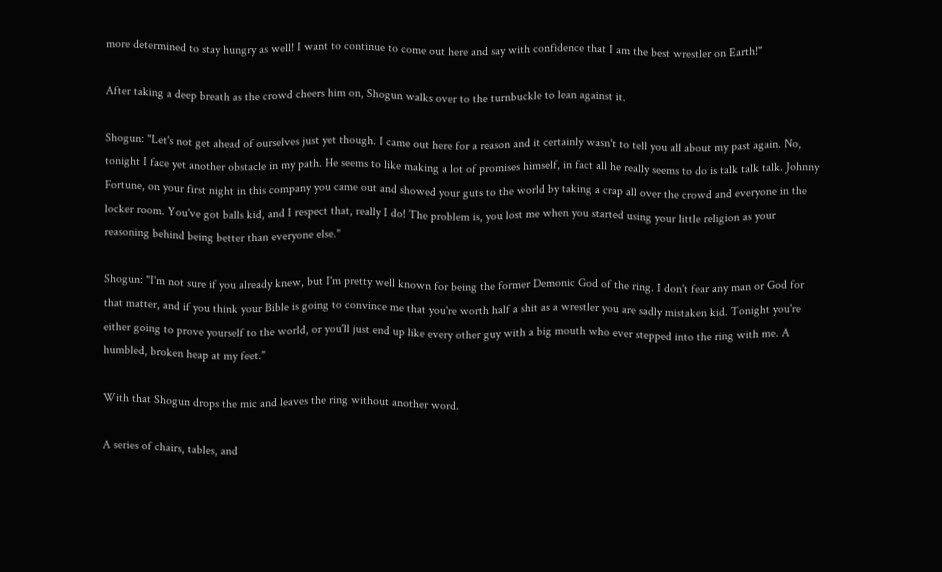more determined to stay hungry as well! I want to continue to come out here and say with confidence that I am the best wrestler on Earth!"

After taking a deep breath as the crowd cheers him on, Shogun walks over to the turnbuckle to lean against it.

Shogun: "Let's not get ahead of ourselves just yet though. I came out here for a reason and it certainly wasn't to tell you all about my past again. No, tonight I face yet another obstacle in my path. He seems to like making a lot of promises himself, in fact all he really seems to do is talk talk talk. Johnny Fortune, on your first night in this company you came out and showed your guts to the world by taking a crap all over the crowd and everyone in the locker room. You've got balls kid, and I respect that, really I do! The problem is, you lost me when you started using your little religion as your reasoning behind being better than everyone else."

Shogun: "I'm not sure if you already knew, but I'm pretty well known for being the former Demonic God of the ring. I don't fear any man or God for that matter, and if you think your Bible is going to convince me that you're worth half a shit as a wrestler you are sadly mistaken kid. Tonight you're either going to prove yourself to the world, or you'll just end up like every other guy with a big mouth who ever stepped into the ring with me. A humbled, broken heap at my feet."

With that Shogun drops the mic and leaves the ring without another word.

A series of chairs, tables, and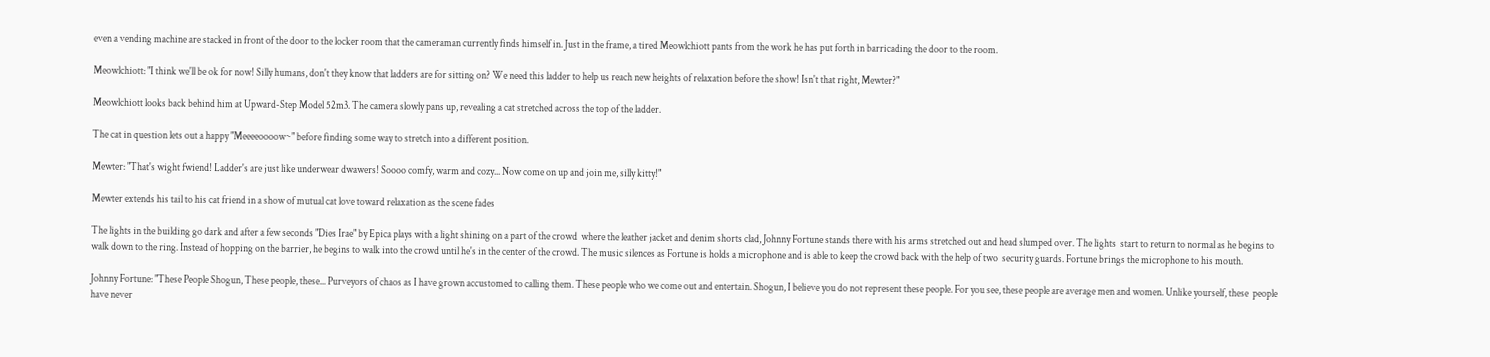even a vending machine are stacked in front of the door to the locker room that the cameraman currently finds himself in. Just in the frame, a tired Meowlchiott pants from the work he has put forth in barricading the door to the room.

Meowlchiott: "I think we'll be ok for now! Silly humans, don't they know that ladders are for sitting on? We need this ladder to help us reach new heights of relaxation before the show! Isn't that right, Mewter?"

Meowlchiott looks back behind him at Upward-Step Model 52m3. The camera slowly pans up, revealing a cat stretched across the top of the ladder.

The cat in question lets out a happy "Meeeeoooow~" before finding some way to stretch into a different position.

Mewter: "That's wight fwiend! Ladder's are just like underwear dwawers! Soooo comfy, warm and cozy... Now come on up and join me, silly kitty!"

Mewter extends his tail to his cat friend in a show of mutual cat love toward relaxation as the scene fades

The lights in the building go dark and after a few seconds "Dies Irae" by Epica plays with a light shining on a part of the crowd  where the leather jacket and denim shorts clad, Johnny Fortune stands there with his arms stretched out and head slumped over. The lights  start to return to normal as he begins to walk down to the ring. Instead of hopping on the barrier, he begins to walk into the crowd until he's in the center of the crowd. The music silences as Fortune is holds a microphone and is able to keep the crowd back with the help of two  security guards. Fortune brings the microphone to his mouth.

Johnny Fortune: "These People Shogun, These people, these... Purveyors of chaos as I have grown accustomed to calling them. These people who we come out and entertain. Shogun, I believe you do not represent these people. For you see, these people are average men and women. Unlike yourself, these  people have never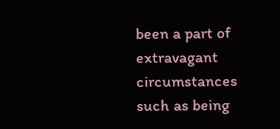been a part of extravagant circumstances such as being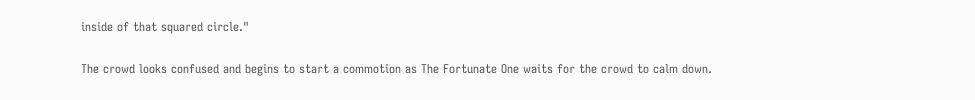inside of that squared circle."

The crowd looks confused and begins to start a commotion as The Fortunate One waits for the crowd to calm down.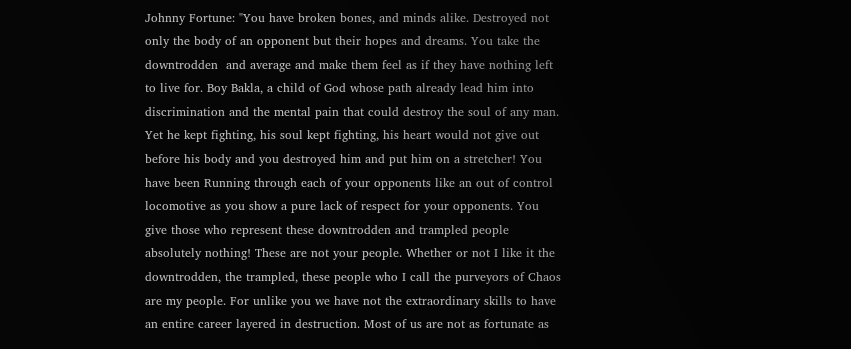Johnny Fortune: "You have broken bones, and minds alike. Destroyed not only the body of an opponent but their hopes and dreams. You take the downtrodden  and average and make them feel as if they have nothing left to live for. Boy Bakla, a child of God whose path already lead him into  discrimination and the mental pain that could destroy the soul of any man. Yet he kept fighting, his soul kept fighting, his heart would not give out before his body and you destroyed him and put him on a stretcher! You have been Running through each of your opponents like an out of control locomotive as you show a pure lack of respect for your opponents. You give those who represent these downtrodden and trampled people absolutely nothing! These are not your people. Whether or not I like it the downtrodden, the trampled, these people who I call the purveyors of Chaos are my people. For unlike you we have not the extraordinary skills to have an entire career layered in destruction. Most of us are not as fortunate as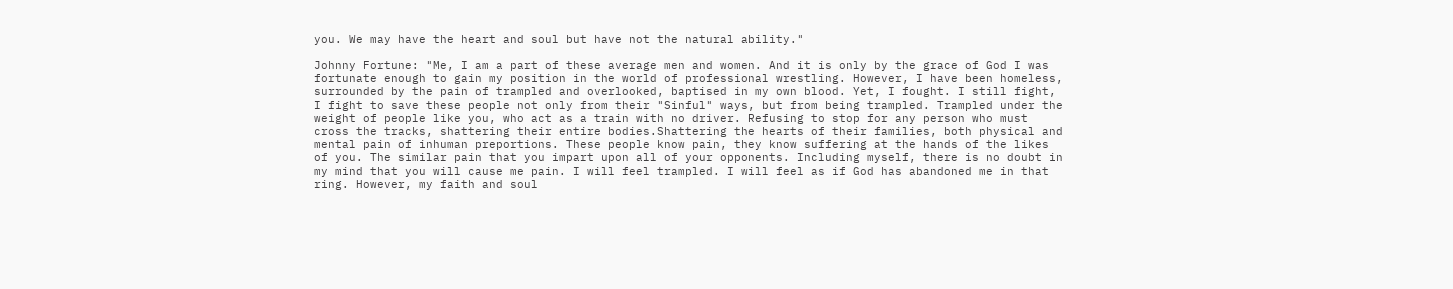you. We may have the heart and soul but have not the natural ability."

Johnny Fortune: "Me, I am a part of these average men and women. And it is only by the grace of God I was fortunate enough to gain my position in the world of professional wrestling. However, I have been homeless, surrounded by the pain of trampled and overlooked, baptised in my own blood. Yet, I fought. I still fight, I fight to save these people not only from their "Sinful" ways, but from being trampled. Trampled under the weight of people like you, who act as a train with no driver. Refusing to stop for any person who must cross the tracks, shattering their entire bodies.Shattering the hearts of their families, both physical and mental pain of inhuman preportions. These people know pain, they know suffering at the hands of the likes of you. The similar pain that you impart upon all of your opponents. Including myself, there is no doubt in my mind that you will cause me pain. I will feel trampled. I will feel as if God has abandoned me in that ring. However, my faith and soul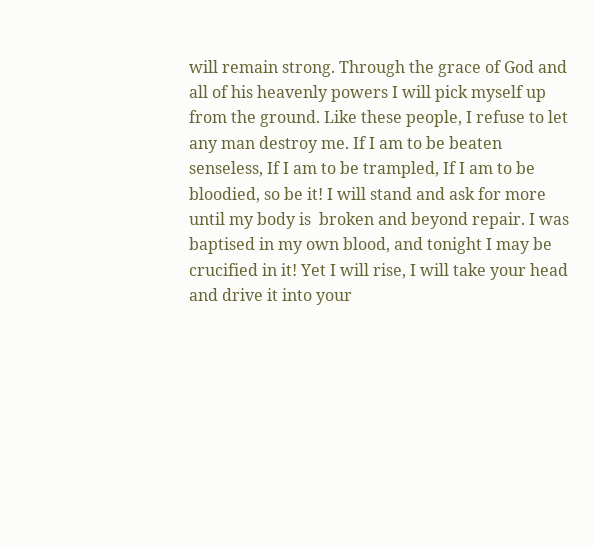will remain strong. Through the grace of God and all of his heavenly powers I will pick myself up from the ground. Like these people, I refuse to let any man destroy me. If I am to be beaten senseless, If I am to be trampled, If I am to be bloodied, so be it! I will stand and ask for more until my body is  broken and beyond repair. I was baptised in my own blood, and tonight I may be crucified in it! Yet I will rise, I will take your head and drive it into your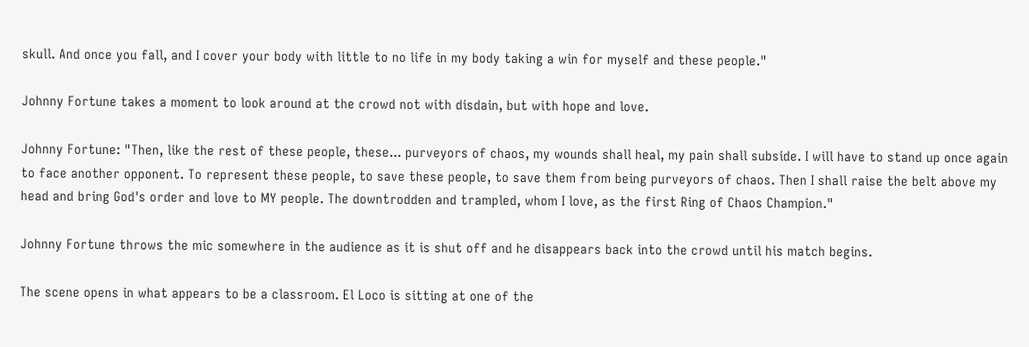skull. And once you fall, and I cover your body with little to no life in my body taking a win for myself and these people."

Johnny Fortune takes a moment to look around at the crowd not with disdain, but with hope and love.

Johnny Fortune: "Then, like the rest of these people, these... purveyors of chaos, my wounds shall heal, my pain shall subside. I will have to stand up once again to face another opponent. To represent these people, to save these people, to save them from being purveyors of chaos. Then I shall raise the belt above my head and bring God's order and love to MY people. The downtrodden and trampled, whom I love, as the first Ring of Chaos Champion."

Johnny Fortune throws the mic somewhere in the audience as it is shut off and he disappears back into the crowd until his match begins.

The scene opens in what appears to be a classroom. El Loco is sitting at one of the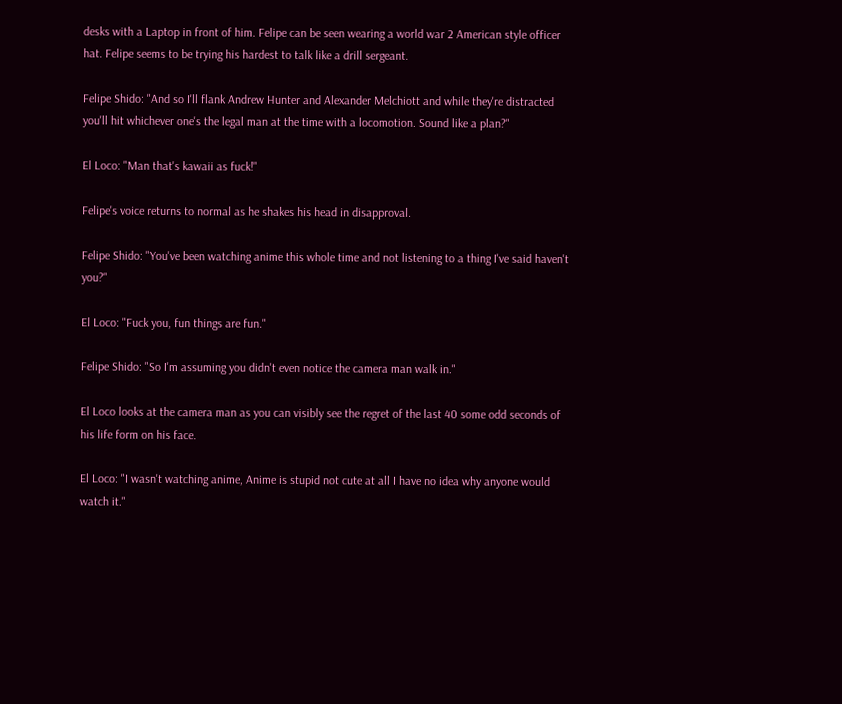desks with a Laptop in front of him. Felipe can be seen wearing a world war 2 American style officer hat. Felipe seems to be trying his hardest to talk like a drill sergeant.

Felipe Shido: "And so I'll flank Andrew Hunter and Alexander Melchiott and while they're distracted you'll hit whichever one's the legal man at the time with a locomotion. Sound like a plan?"

El Loco: "Man that's kawaii as fuck!"

Felipe's voice returns to normal as he shakes his head in disapproval.

Felipe Shido: "You've been watching anime this whole time and not listening to a thing I've said haven't you?"

El Loco: "Fuck you, fun things are fun."

Felipe Shido: "So I'm assuming you didn't even notice the camera man walk in."

El Loco looks at the camera man as you can visibly see the regret of the last 40 some odd seconds of his life form on his face.

El Loco: "I wasn't watching anime, Anime is stupid not cute at all I have no idea why anyone would watch it."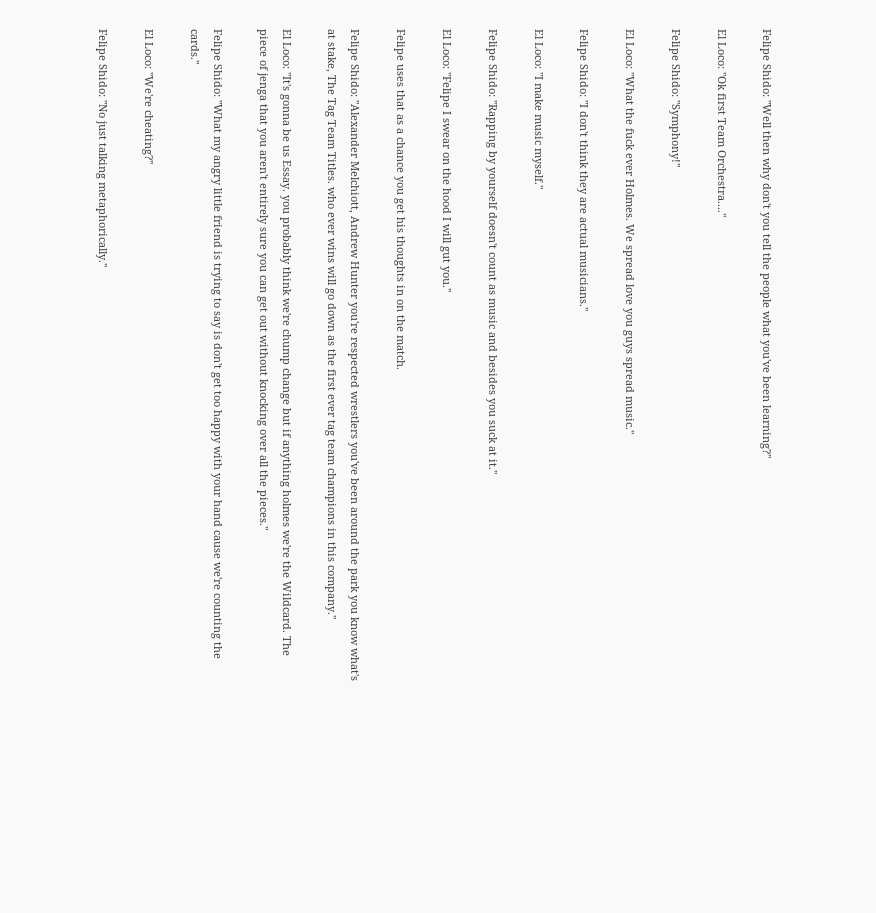Felipe Shido: "Well then why don't you tell the people what you've been learning?"

El Loco: "Ok first Team Orchestra...."

Felipe Shido: "Symphony!"

El Loco: "What the fuck ever Holmes. We spread love you guys spread music."

Felipe Shido: "I don't think they are actual musicians."

El Loco: "I make music myself."

Felipe Shido: "Rapping by yourself doesn't count as music and besides you suck at it."

El Loco: "Felipe I swear on the hood I will gut you."

Felipe uses that as a chance you get his thoughts in on the match.

Felipe Shido: "Alexander Melchiott, Andrew Hunter you're respected wrestlers you've been around the park you know what's at stake, The Tag Team Titles. who ever wins will go down as the first ever tag team champions in this company."

El Loco: "It's gonna be us Essay. you probably think we're chump change but if anything holmes we're the Wildcard. The piece of jenga that you aren't entirely sure you can get out without knocking over all the pieces."

Felipe Shido: "What my angry little friend is trying to say is don't get too happy with your hand cause we're counting the cards."

El Loco: "We're cheating?"

Felipe Shido: "No just talking metaphorically."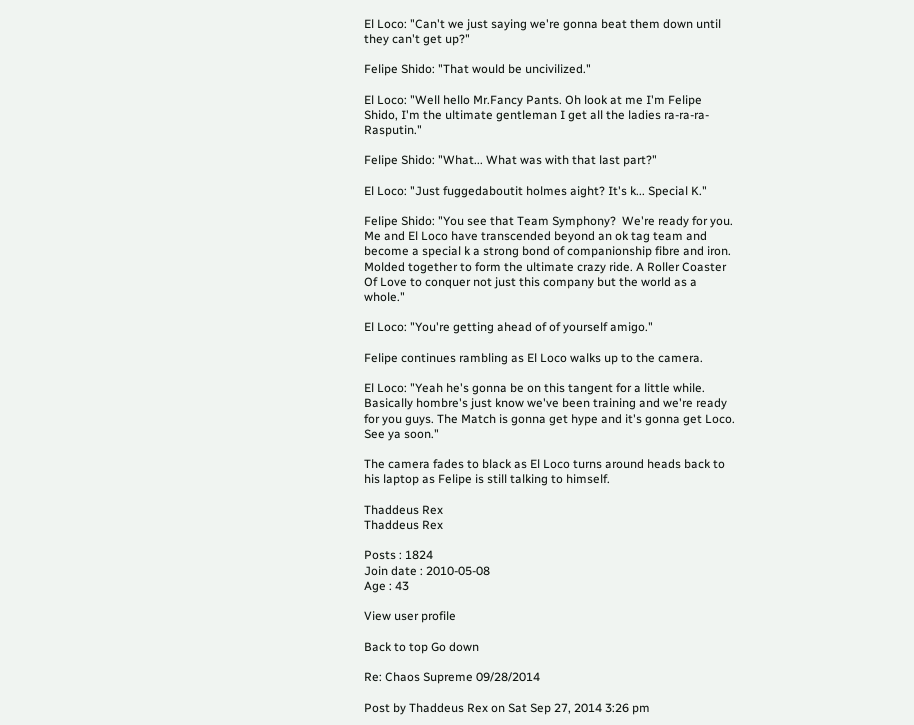El Loco: "Can't we just saying we're gonna beat them down until they can't get up?"

Felipe Shido: "That would be uncivilized."

El Loco: "Well hello Mr.Fancy Pants. Oh look at me I'm Felipe Shido, I'm the ultimate gentleman I get all the ladies ra-ra-ra-Rasputin."

Felipe Shido: "What... What was with that last part?"

El Loco: "Just fuggedaboutit holmes aight? It's k... Special K."

Felipe Shido: "You see that Team Symphony?  We're ready for you. Me and El Loco have transcended beyond an ok tag team and become a special k a strong bond of companionship fibre and iron. Molded together to form the ultimate crazy ride. A Roller Coaster Of Love to conquer not just this company but the world as a whole."

El Loco: "You're getting ahead of of yourself amigo."

Felipe continues rambling as El Loco walks up to the camera.

El Loco: "Yeah he's gonna be on this tangent for a little while.  Basically hombre's just know we've been training and we're ready for you guys. The Match is gonna get hype and it's gonna get Loco. See ya soon."

The camera fades to black as El Loco turns around heads back to his laptop as Felipe is still talking to himself.

Thaddeus Rex
Thaddeus Rex

Posts : 1824
Join date : 2010-05-08
Age : 43

View user profile

Back to top Go down

Re: Chaos Supreme 09/28/2014

Post by Thaddeus Rex on Sat Sep 27, 2014 3:26 pm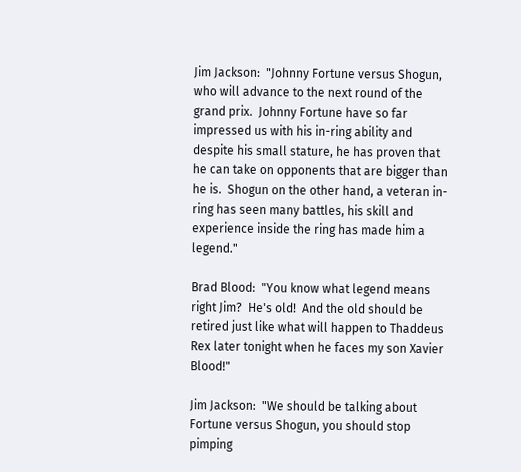Jim Jackson:  "Johnny Fortune versus Shogun, who will advance to the next round of the grand prix.  Johnny Fortune have so far impressed us with his in-ring ability and despite his small stature, he has proven that he can take on opponents that are bigger than he is.  Shogun on the other hand, a veteran in-ring has seen many battles, his skill and experience inside the ring has made him a legend."

Brad Blood:  "You know what legend means right Jim?  He's old!  And the old should be retired just like what will happen to Thaddeus Rex later tonight when he faces my son Xavier Blood!"

Jim Jackson:  "We should be talking about Fortune versus Shogun, you should stop pimping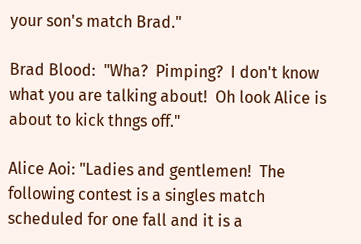your son's match Brad."

Brad Blood:  "Wha?  Pimping?  I don't know what you are talking about!  Oh look Alice is about to kick thngs off."

Alice Aoi: "Ladies and gentlemen!  The following contest is a singles match scheduled for one fall and it is a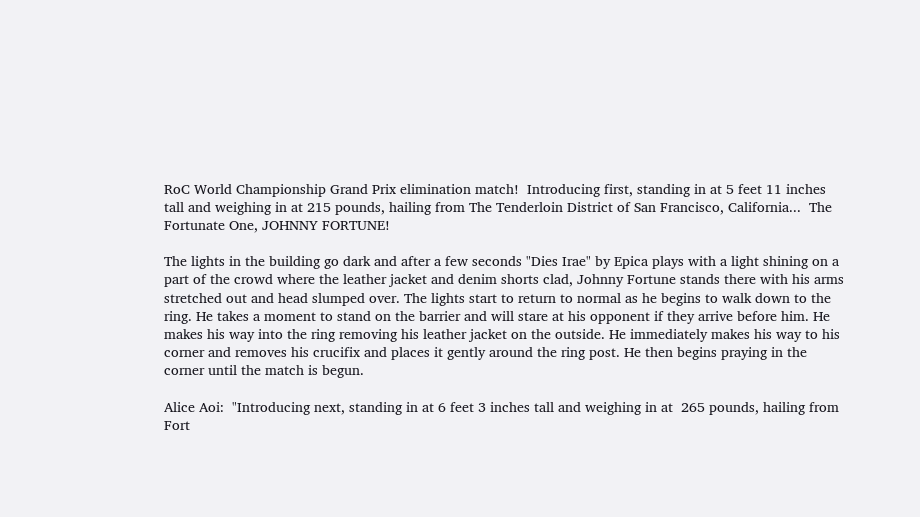RoC World Championship Grand Prix elimination match!  Introducing first, standing in at 5 feet 11 inches tall and weighing in at 215 pounds, hailing from The Tenderloin District of San Francisco, California...  The Fortunate One, JOHNNY FORTUNE!

The lights in the building go dark and after a few seconds "Dies Irae" by Epica plays with a light shining on a part of the crowd where the leather jacket and denim shorts clad, Johnny Fortune stands there with his arms stretched out and head slumped over. The lights start to return to normal as he begins to walk down to the ring. He takes a moment to stand on the barrier and will stare at his opponent if they arrive before him. He makes his way into the ring removing his leather jacket on the outside. He immediately makes his way to his corner and removes his crucifix and places it gently around the ring post. He then begins praying in the corner until the match is begun.

Alice Aoi:  "Introducing next, standing in at 6 feet 3 inches tall and weighing in at  265 pounds, hailing from Fort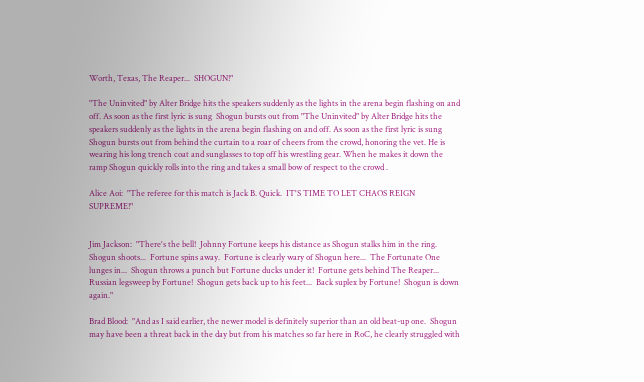Worth, Texas, The Reaper...  SHOGUN!"

"The Uninvited" by Alter Bridge hits the speakers suddenly as the lights in the arena begin flashing on and off. As soon as the first lyric is sung  Shogun bursts out from "The Uninvited" by Alter Bridge hits the speakers suddenly as the lights in the arena begin flashing on and off. As soon as the first lyric is sung  Shogun bursts out from behind the curtain to a roar of cheers from the crowd, honoring the vet. He is wearing his long trench coat and sunglasses to top off his wrestling gear. When he makes it down the ramp Shogun quickly rolls into the ring and takes a small bow of respect to the crowd .

Alice Aoi:  "The referee for this match is Jack B. Quick.  IT'S TIME TO LET CHAOS REIGN SUPREME!"


Jim Jackson:  "There's the bell!  Johnny Fortune keeps his distance as Shogun stalks him in the ring.  Shogun shoots...  Fortune spins away.  Fortune is clearly wary of Shogun here...  The Fortunate One lunges in...  Shogun throws a punch but Fortune ducks under it!  Fortune gets behind The Reaper...  Russian legsweep by Fortune!  Shogun gets back up to his feet...  Back suplex by Fortune!  Shogun is down again."

Brad Blood:  "And as I said earlier, the newer model is definitely superior than an old beat-up one.  Shogun may have been a threat back in the day but from his matches so far here in RoC, he clearly struggled with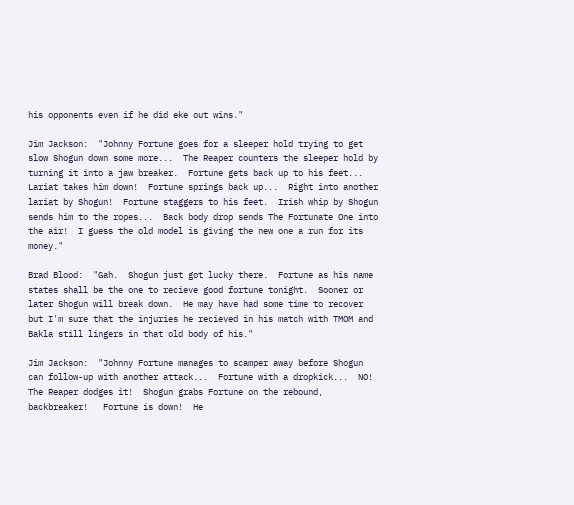his opponents even if he did eke out wins."

Jim Jackson:  "Johnny Fortune goes for a sleeper hold trying to get slow Shogun down some more...  The Reaper counters the sleeper hold by turning it into a jaw breaker.  Fortune gets back up to his feet...  Lariat takes him down!  Fortune springs back up...  Right into another lariat by Shogun!  Fortune staggers to his feet.  Irish whip by Shogun sends him to the ropes...  Back body drop sends The Fortunate One into the air!  I guess the old model is giving the new one a run for its money."

Brad Blood:  "Gah.  Shogun just got lucky there.  Fortune as his name states shall be the one to recieve good fortune tonight.  Sooner or later Shogun will break down.  He may have had some time to recover but I'm sure that the injuries he recieved in his match with TMOM and Bakla still lingers in that old body of his."

Jim Jackson:  "Johnny Fortune manages to scamper away before Shogun can follow-up with another attack...  Fortune with a dropkick...  NO!  The Reaper dodges it!  Shogun grabs Fortune on the rebound, backbreaker!   Fortune is down!  He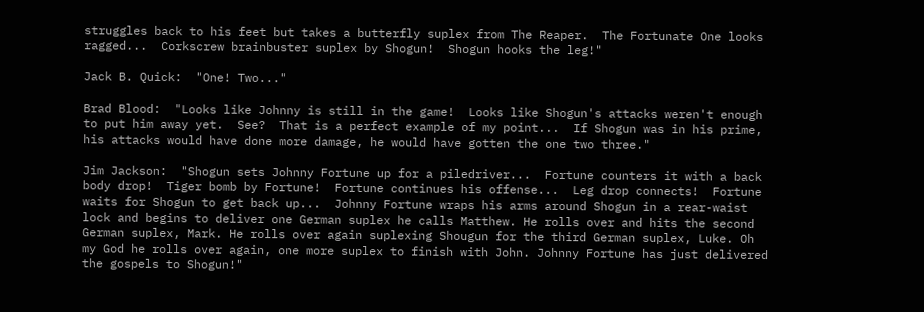struggles back to his feet but takes a butterfly suplex from The Reaper.  The Fortunate One looks ragged...  Corkscrew brainbuster suplex by Shogun!  Shogun hooks the leg!"

Jack B. Quick:  "One! Two..."

Brad Blood:  "Looks like Johnny is still in the game!  Looks like Shogun's attacks weren't enough to put him away yet.  See?  That is a perfect example of my point...  If Shogun was in his prime, his attacks would have done more damage, he would have gotten the one two three."

Jim Jackson:  "Shogun sets Johnny Fortune up for a piledriver...  Fortune counters it with a back body drop!  Tiger bomb by Fortune!  Fortune continues his offense...  Leg drop connects!  Fortune waits for Shogun to get back up...  Johnny Fortune wraps his arms around Shogun in a rear-waist lock and begins to deliver one German suplex he calls Matthew. He rolls over and hits the second German suplex, Mark. He rolls over again suplexing Shougun for the third German suplex, Luke. Oh my God he rolls over again, one more suplex to finish with John. Johnny Fortune has just delivered the gospels to Shogun!"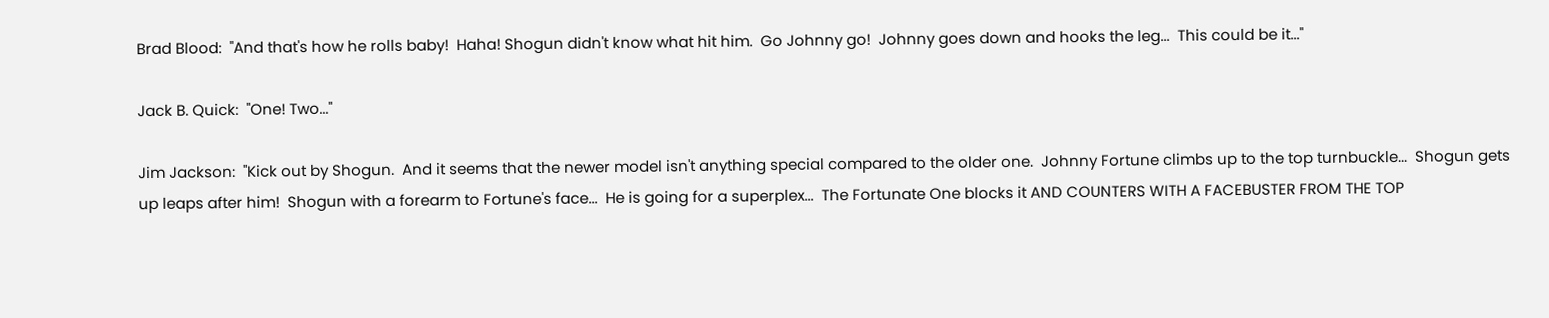Brad Blood:  "And that's how he rolls baby!  Haha! Shogun didn't know what hit him.  Go Johnny go!  Johnny goes down and hooks the leg...  This could be it..."

Jack B. Quick:  "One! Two..."

Jim Jackson:  "Kick out by Shogun.  And it seems that the newer model isn't anything special compared to the older one.  Johnny Fortune climbs up to the top turnbuckle...  Shogun gets up leaps after him!  Shogun with a forearm to Fortune's face...  He is going for a superplex...  The Fortunate One blocks it AND COUNTERS WITH A FACEBUSTER FROM THE TOP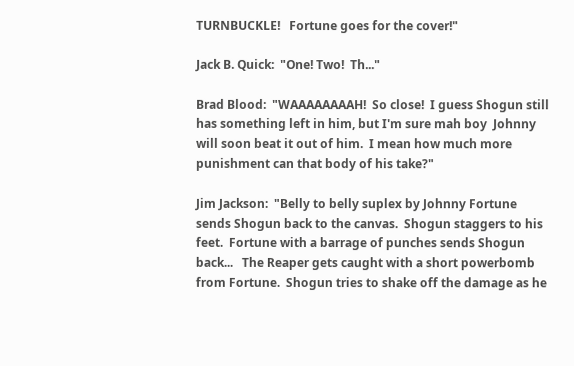TURNBUCKLE!   Fortune goes for the cover!"

Jack B. Quick:  "One! Two!  Th..."

Brad Blood:  "WAAAAAAAAH!  So close!  I guess Shogun still has something left in him, but I'm sure mah boy  Johnny will soon beat it out of him.  I mean how much more punishment can that body of his take?"

Jim Jackson:  "Belly to belly suplex by Johnny Fortune sends Shogun back to the canvas.  Shogun staggers to his feet.  Fortune with a barrage of punches sends Shogun back...   The Reaper gets caught with a short powerbomb from Fortune.  Shogun tries to shake off the damage as he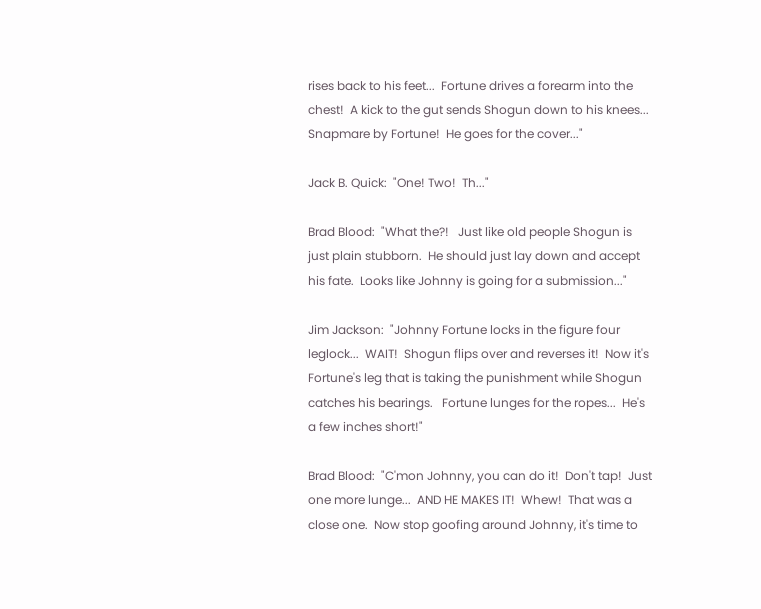rises back to his feet...  Fortune drives a forearm into the chest!  A kick to the gut sends Shogun down to his knees...  Snapmare by Fortune!  He goes for the cover..."

Jack B. Quick:  "One! Two!  Th..."

Brad Blood:  "What the?!   Just like old people Shogun is just plain stubborn.  He should just lay down and accept his fate.  Looks like Johnny is going for a submission..."

Jim Jackson:  "Johnny Fortune locks in the figure four leglock...  WAIT!  Shogun flips over and reverses it!  Now it's Fortune's leg that is taking the punishment while Shogun catches his bearings.   Fortune lunges for the ropes...  He's a few inches short!"

Brad Blood:  "C'mon Johnny, you can do it!  Don't tap!  Just one more lunge...  AND HE MAKES IT!  Whew!  That was a close one.  Now stop goofing around Johnny, it's time to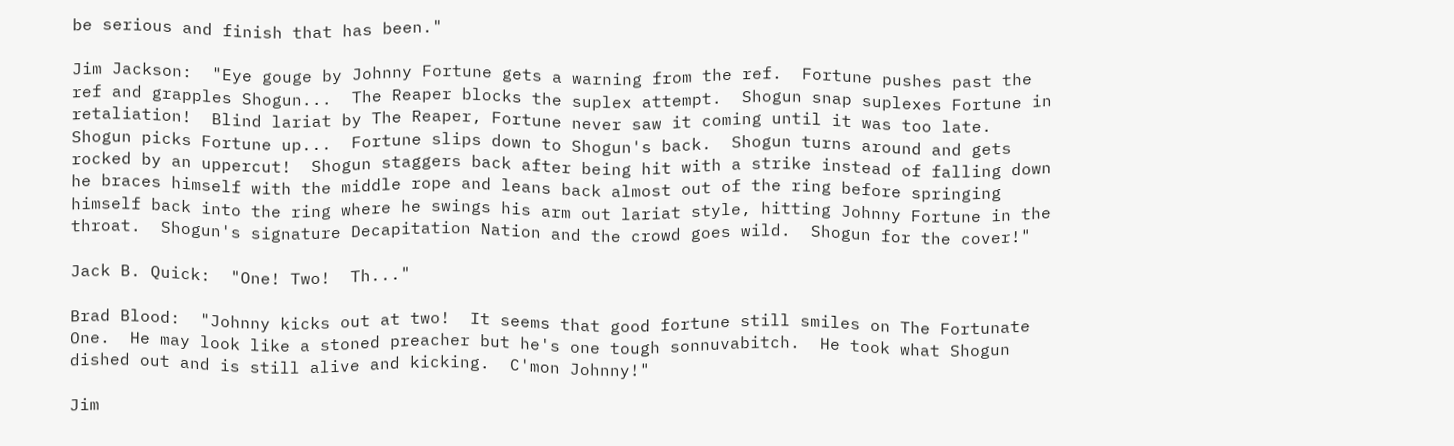be serious and finish that has been."

Jim Jackson:  "Eye gouge by Johnny Fortune gets a warning from the ref.  Fortune pushes past the ref and grapples Shogun...  The Reaper blocks the suplex attempt.  Shogun snap suplexes Fortune in retaliation!  Blind lariat by The Reaper, Fortune never saw it coming until it was too late.  Shogun picks Fortune up...  Fortune slips down to Shogun's back.  Shogun turns around and gets rocked by an uppercut!  Shogun staggers back after being hit with a strike instead of falling down he braces himself with the middle rope and leans back almost out of the ring before springing himself back into the ring where he swings his arm out lariat style, hitting Johnny Fortune in the throat.  Shogun's signature Decapitation Nation and the crowd goes wild.  Shogun for the cover!"

Jack B. Quick:  "One! Two!  Th..."

Brad Blood:  "Johnny kicks out at two!  It seems that good fortune still smiles on The Fortunate One.  He may look like a stoned preacher but he's one tough sonnuvabitch.  He took what Shogun dished out and is still alive and kicking.  C'mon Johnny!"

Jim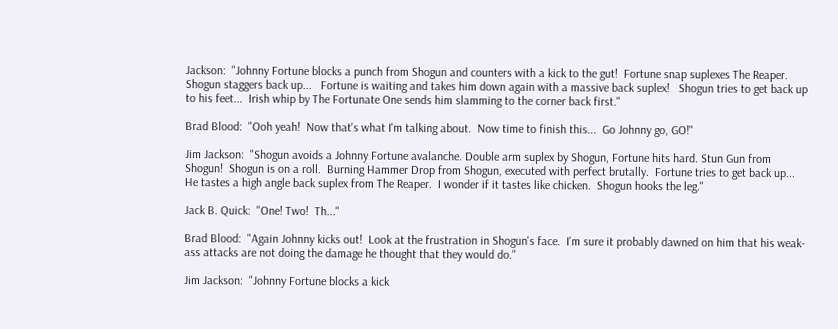Jackson:  "Johnny Fortune blocks a punch from Shogun and counters with a kick to the gut!  Fortune snap suplexes The Reaper.  Shogun staggers back up...   Fortune is waiting and takes him down again with a massive back suplex!   Shogun tries to get back up to his feet...  Irish whip by The Fortunate One sends him slamming to the corner back first."

Brad Blood:  "Ooh yeah!  Now that's what I'm talking about.  Now time to finish this...  Go Johnny go, GO!"

Jim Jackson:  "Shogun avoids a Johnny Fortune avalanche. Double arm suplex by Shogun, Fortune hits hard. Stun Gun from Shogun!  Shogun is on a roll.  Burning Hammer Drop from Shogun, executed with perfect brutally.  Fortune tries to get back up...  He tastes a high angle back suplex from The Reaper.  I wonder if it tastes like chicken.  Shogun hooks the leg."

Jack B. Quick:  "One! Two!  Th..."

Brad Blood:  "Again Johnny kicks out!  Look at the frustration in Shogun's face.  I'm sure it probably dawned on him that his weak-ass attacks are not doing the damage he thought that they would do."

Jim Jackson:  "Johnny Fortune blocks a kick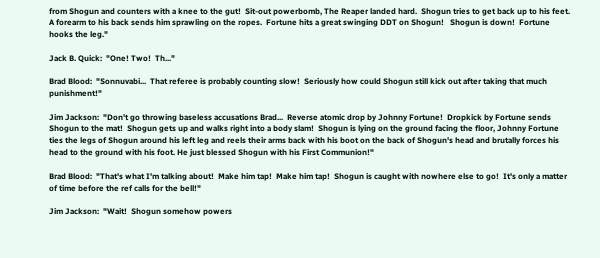from Shogun and counters with a knee to the gut!  Sit-out powerbomb, The Reaper landed hard.  Shogun tries to get back up to his feet.  A forearm to his back sends him sprawling on the ropes.  Fortune hits a great swinging DDT on Shogun!   Shogun is down!  Fortune hooks the leg."

Jack B. Quick:  "One! Two!  Th..."

Brad Blood:  "Sonnuvabi...  That referee is probably counting slow!  Seriously how could Shogun still kick out after taking that much punishment!"

Jim Jackson:  "Don't go throwing baseless accusations Brad...  Reverse atomic drop by Johnny Fortune!  Dropkick by Fortune sends Shogun to the mat!  Shogun gets up and walks right into a body slam!  Shogun is lying on the ground facing the floor, Johnny Fortune ties the legs of Shogun around his left leg and reels their arms back with his boot on the back of Shogun's head and brutally forces his head to the ground with his foot. He just blessed Shogun with his First Communion!"

Brad Blood:  "That's what I'm talking about!  Make him tap!  Make him tap!  Shogun is caught with nowhere else to go!  It's only a matter of time before the ref calls for the bell!"

Jim Jackson:  "Wait!  Shogun somehow powers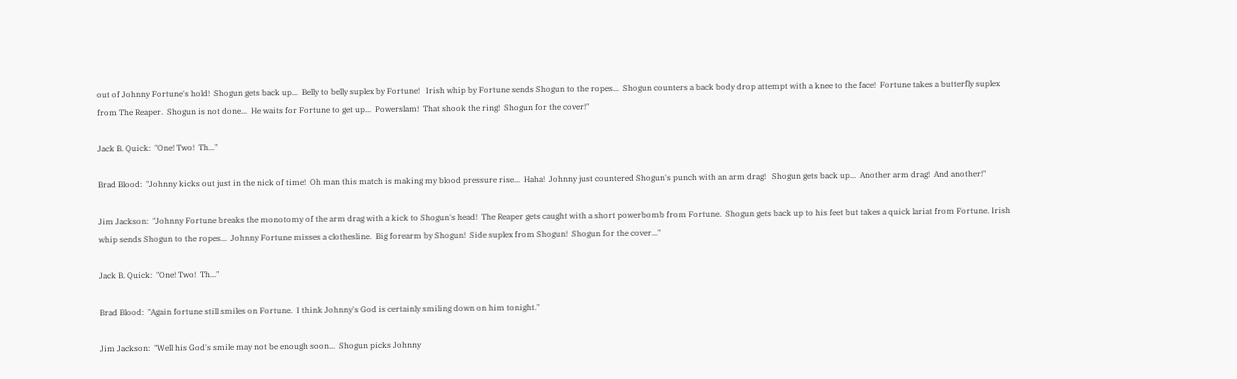out of Johnny Fortune's hold!  Shogun gets back up...  Belly to belly suplex by Fortune!   Irish whip by Fortune sends Shogun to the ropes...  Shogun counters a back body drop attempt with a knee to the face!  Fortune takes a butterfly suplex from The Reaper.  Shogun is not done...  He waits for Fortune to get up...  Powerslam!  That shook the ring!  Shogun for the cover!"

Jack B. Quick:  "One! Two!  Th..."

Brad Blood:  "Johnny kicks out just in the nick of time!  Oh man this match is making my blood pressure rise...  Haha!  Johnny just countered Shogun's punch with an arm drag!   Shogun gets back up...  Another arm drag!  And another!"

Jim Jackson:  "Johnny Fortune breaks the monotomy of the arm drag with a kick to Shogun's head!  The Reaper gets caught with a short powerbomb from Fortune.  Shogun gets back up to his feet but takes a quick lariat from Fortune. Irish whip sends Shogun to the ropes...  Johnny Fortune misses a clothesline.  Big forearm by Shogun!  Side suplex from Shogun!  Shogun for the cover..."

Jack B. Quick:  "One! Two!  Th..."

Brad Blood:  "Again fortune still smiles on Fortune.  I think Johnny's God is certainly smiling down on him tonight."

Jim Jackson:  "Well his God's smile may not be enough soon...  Shogun picks Johnny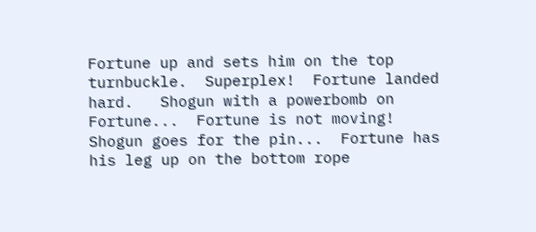Fortune up and sets him on the top turnbuckle.  Superplex!  Fortune landed hard.   Shogun with a powerbomb on Fortune...  Fortune is not moving!  Shogun goes for the pin...  Fortune has his leg up on the bottom rope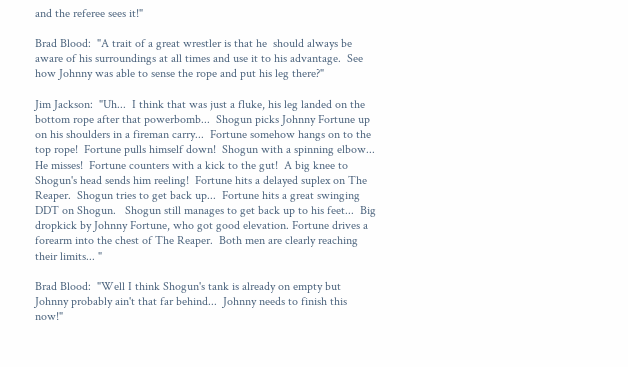and the referee sees it!"

Brad Blood:  "A trait of a great wrestler is that he  should always be aware of his surroundings at all times and use it to his advantage.  See how Johnny was able to sense the rope and put his leg there?"

Jim Jackson:  "Uh...  I think that was just a fluke, his leg landed on the bottom rope after that powerbomb...  Shogun picks Johnny Fortune up on his shoulders in a fireman carry...  Fortune somehow hangs on to the top rope!  Fortune pulls himself down!  Shogun with a spinning elbow...  He misses!  Fortune counters with a kick to the gut!  A big knee to Shogun's head sends him reeling!  Fortune hits a delayed suplex on The Reaper.  Shogun tries to get back up...  Fortune hits a great swinging DDT on Shogun.   Shogun still manages to get back up to his feet...  Big dropkick by Johnny Fortune, who got good elevation. Fortune drives a forearm into the chest of The Reaper.  Both men are clearly reaching their limits... "

Brad Blood:  "Well I think Shogun's tank is already on empty but Johnny probably ain't that far behind...  Johnny needs to finish this now!"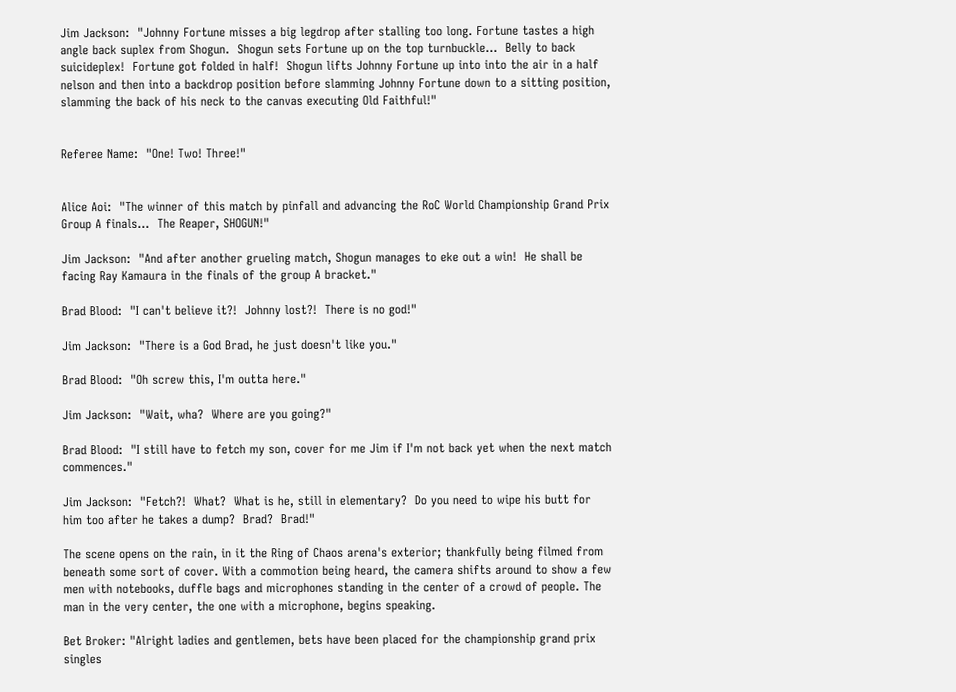Jim Jackson:  "Johnny Fortune misses a big legdrop after stalling too long. Fortune tastes a high angle back suplex from Shogun.  Shogun sets Fortune up on the top turnbuckle...  Belly to back suicideplex!  Fortune got folded in half!  Shogun lifts Johnny Fortune up into into the air in a half nelson and then into a backdrop position before slamming Johnny Fortune down to a sitting position, slamming the back of his neck to the canvas executing Old Faithful!"


Referee Name:  "One! Two! Three!"


Alice Aoi:  "The winner of this match by pinfall and advancing the RoC World Championship Grand Prix Group A finals...  The Reaper, SHOGUN!"

Jim Jackson:  "And after another grueling match, Shogun manages to eke out a win!  He shall be facing Ray Kamaura in the finals of the group A bracket."

Brad Blood:  "I can't believe it?!  Johnny lost?!  There is no god!"

Jim Jackson:  "There is a God Brad, he just doesn't like you."

Brad Blood:  "Oh screw this, I'm outta here."

Jim Jackson:  "Wait, wha?  Where are you going?"

Brad Blood:  "I still have to fetch my son, cover for me Jim if I'm not back yet when the next match commences."

Jim Jackson:  "Fetch?!  What?  What is he, still in elementary?  Do you need to wipe his butt for him too after he takes a dump?  Brad?  Brad!"

The scene opens on the rain, in it the Ring of Chaos arena's exterior; thankfully being filmed from beneath some sort of cover. With a commotion being heard, the camera shifts around to show a few men with notebooks, duffle bags and microphones standing in the center of a crowd of people. The man in the very center, the one with a microphone, begins speaking.

Bet Broker: "Alright ladies and gentlemen, bets have been placed for the championship grand prix singles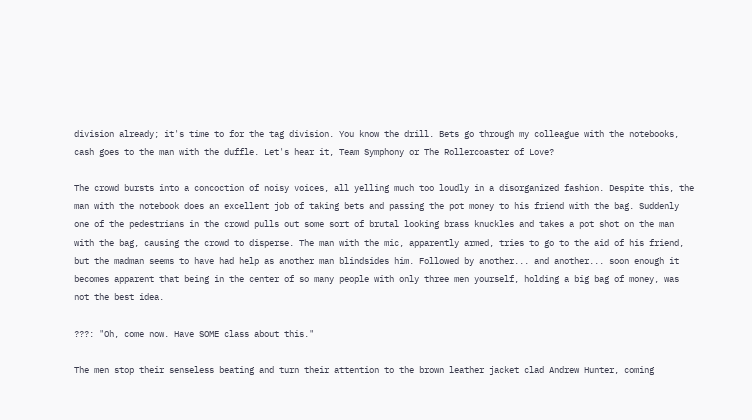division already; it's time to for the tag division. You know the drill. Bets go through my colleague with the notebooks, cash goes to the man with the duffle. Let's hear it, Team Symphony or The Rollercoaster of Love?

The crowd bursts into a concoction of noisy voices, all yelling much too loudly in a disorganized fashion. Despite this, the man with the notebook does an excellent job of taking bets and passing the pot money to his friend with the bag. Suddenly one of the pedestrians in the crowd pulls out some sort of brutal looking brass knuckles and takes a pot shot on the man with the bag, causing the crowd to disperse. The man with the mic, apparently armed, tries to go to the aid of his friend, but the madman seems to have had help as another man blindsides him. Followed by another... and another... soon enough it becomes apparent that being in the center of so many people with only three men yourself, holding a big bag of money, was not the best idea.

???: "Oh, come now. Have SOME class about this."

The men stop their senseless beating and turn their attention to the brown leather jacket clad Andrew Hunter, coming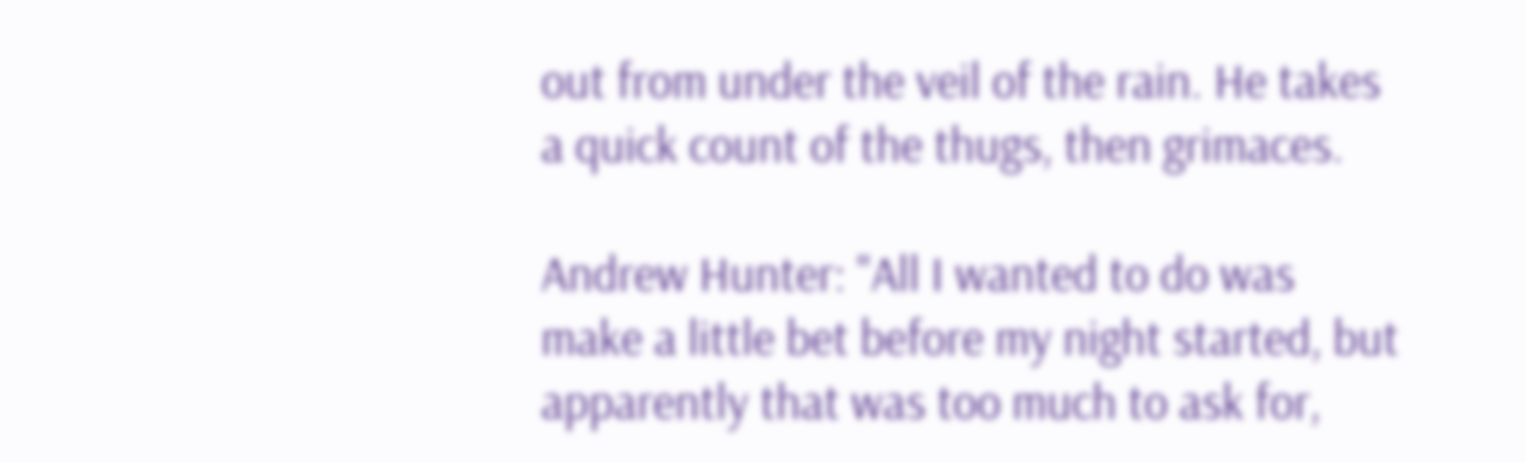out from under the veil of the rain. He takes a quick count of the thugs, then grimaces.

Andrew Hunter: "All I wanted to do was make a little bet before my night started, but apparently that was too much to ask for,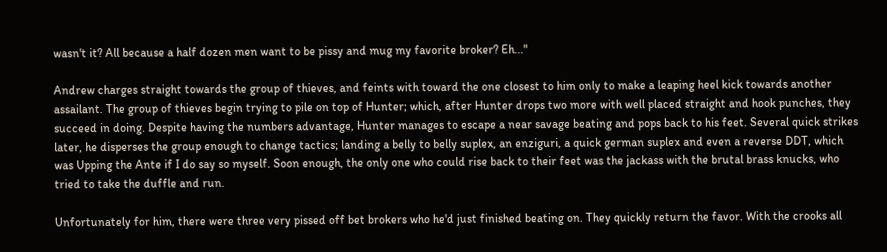wasn't it? All because a half dozen men want to be pissy and mug my favorite broker? Eh..."

Andrew charges straight towards the group of thieves, and feints with toward the one closest to him only to make a leaping heel kick towards another assailant. The group of thieves begin trying to pile on top of Hunter; which, after Hunter drops two more with well placed straight and hook punches, they succeed in doing. Despite having the numbers advantage, Hunter manages to escape a near savage beating and pops back to his feet. Several quick strikes later, he disperses the group enough to change tactics; landing a belly to belly suplex, an enziguri, a quick german suplex and even a reverse DDT, which was Upping the Ante if I do say so myself. Soon enough, the only one who could rise back to their feet was the jackass with the brutal brass knucks, who tried to take the duffle and run.

Unfortunately for him, there were three very pissed off bet brokers who he'd just finished beating on. They quickly return the favor. With the crooks all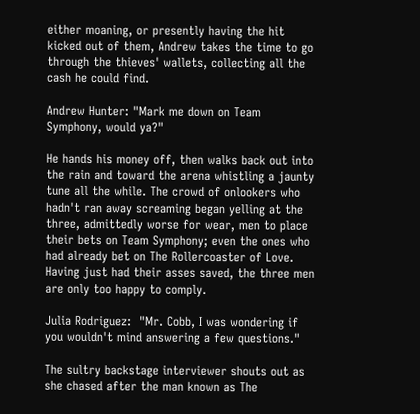either moaning, or presently having the hit kicked out of them, Andrew takes the time to go through the thieves' wallets, collecting all the cash he could find.

Andrew Hunter: "Mark me down on Team Symphony, would ya?"

He hands his money off, then walks back out into the rain and toward the arena whistling a jaunty tune all the while. The crowd of onlookers who hadn't ran away screaming began yelling at the three, admittedly worse for wear, men to place their bets on Team Symphony; even the ones who had already bet on The Rollercoaster of Love. Having just had their asses saved, the three men are only too happy to comply.

Julia Rodriguez:  "Mr. Cobb, I was wondering if you wouldn't mind answering a few questions."

The sultry backstage interviewer shouts out as she chased after the man known as The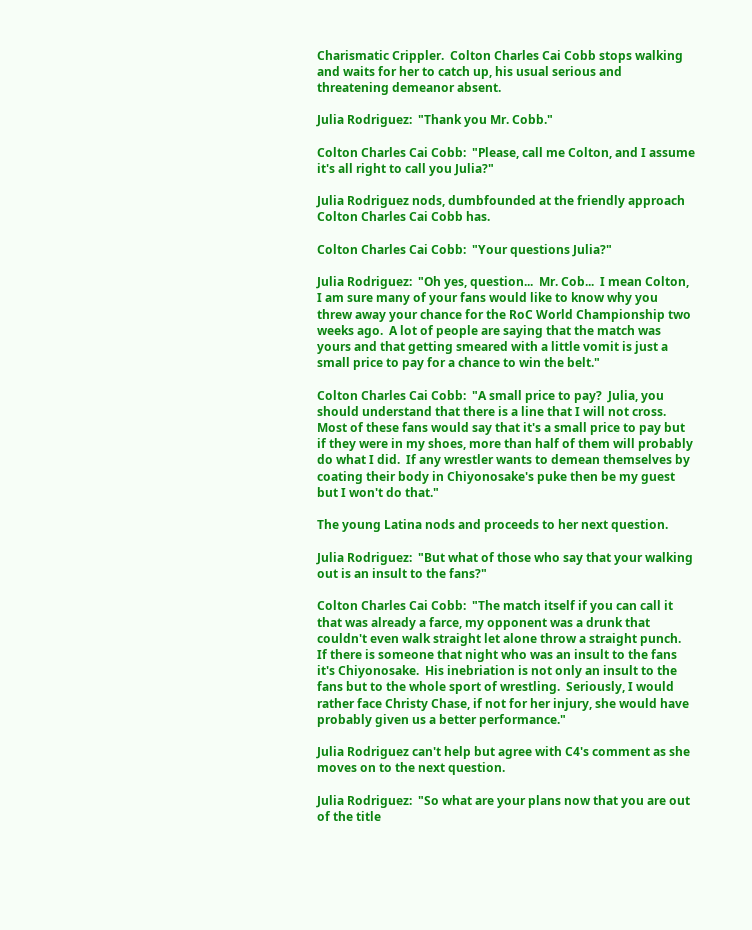Charismatic Crippler.  Colton Charles Cai Cobb stops walking and waits for her to catch up, his usual serious and threatening demeanor absent.

Julia Rodriguez:  "Thank you Mr. Cobb."

Colton Charles Cai Cobb:  "Please, call me Colton, and I assume it's all right to call you Julia?"

Julia Rodriguez nods, dumbfounded at the friendly approach Colton Charles Cai Cobb has.

Colton Charles Cai Cobb:  "Your questions Julia?"

Julia Rodriguez:  "Oh yes, question...  Mr. Cob...  I mean Colton, I am sure many of your fans would like to know why you threw away your chance for the RoC World Championship two weeks ago.  A lot of people are saying that the match was yours and that getting smeared with a little vomit is just a small price to pay for a chance to win the belt."

Colton Charles Cai Cobb:  "A small price to pay?  Julia, you should understand that there is a line that I will not cross.  Most of these fans would say that it's a small price to pay but if they were in my shoes, more than half of them will probably do what I did.  If any wrestler wants to demean themselves by coating their body in Chiyonosake's puke then be my guest but I won't do that."

The young Latina nods and proceeds to her next question.

Julia Rodriguez:  "But what of those who say that your walking out is an insult to the fans?"

Colton Charles Cai Cobb:  "The match itself if you can call it that was already a farce, my opponent was a drunk that couldn't even walk straight let alone throw a straight punch.  If there is someone that night who was an insult to the fans it's Chiyonosake.  His inebriation is not only an insult to the fans but to the whole sport of wrestling.  Seriously, I would rather face Christy Chase, if not for her injury, she would have probably given us a better performance."

Julia Rodriguez can't help but agree with C4's comment as she moves on to the next question.

Julia Rodriguez:  "So what are your plans now that you are out of the title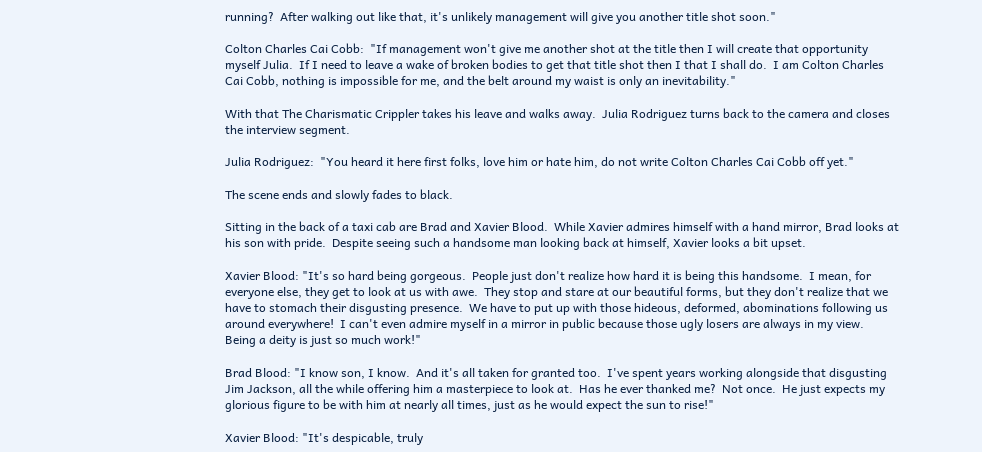running?  After walking out like that, it's unlikely management will give you another title shot soon."

Colton Charles Cai Cobb:  "If management won't give me another shot at the title then I will create that opportunity myself Julia.  If I need to leave a wake of broken bodies to get that title shot then I that I shall do.  I am Colton Charles Cai Cobb, nothing is impossible for me, and the belt around my waist is only an inevitability."

With that The Charismatic Crippler takes his leave and walks away.  Julia Rodriguez turns back to the camera and closes the interview segment.

Julia Rodriguez:  "You heard it here first folks, love him or hate him, do not write Colton Charles Cai Cobb off yet."

The scene ends and slowly fades to black.

Sitting in the back of a taxi cab are Brad and Xavier Blood.  While Xavier admires himself with a hand mirror, Brad looks at his son with pride.  Despite seeing such a handsome man looking back at himself, Xavier looks a bit upset.

Xavier Blood: "It's so hard being gorgeous.  People just don't realize how hard it is being this handsome.  I mean, for everyone else, they get to look at us with awe.  They stop and stare at our beautiful forms, but they don't realize that we have to stomach their disgusting presence.  We have to put up with those hideous, deformed, abominations following us around everywhere!  I can't even admire myself in a mirror in public because those ugly losers are always in my view.  Being a deity is just so much work!"

Brad Blood: "I know son, I know.  And it's all taken for granted too.  I've spent years working alongside that disgusting Jim Jackson, all the while offering him a masterpiece to look at.  Has he ever thanked me?  Not once.  He just expects my glorious figure to be with him at nearly all times, just as he would expect the sun to rise!"

Xavier Blood: "It's despicable, truly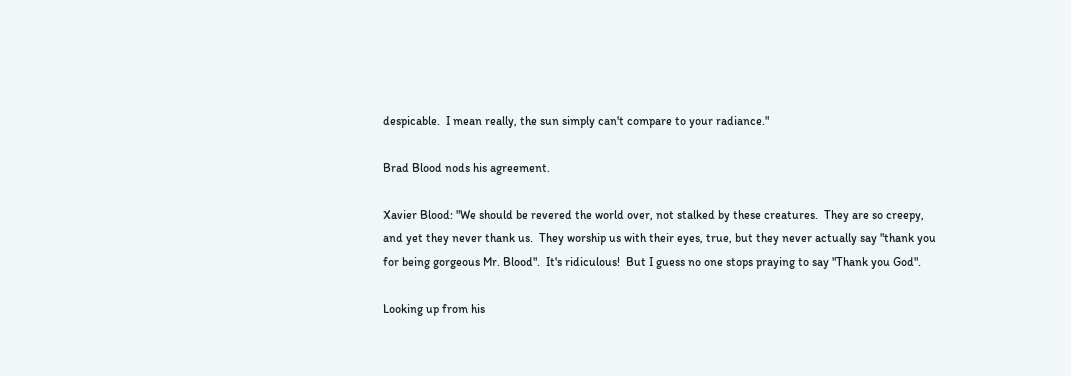despicable.  I mean really, the sun simply can't compare to your radiance."

Brad Blood nods his agreement.

Xavier Blood: "We should be revered the world over, not stalked by these creatures.  They are so creepy, and yet they never thank us.  They worship us with their eyes, true, but they never actually say "thank you for being gorgeous Mr. Blood".  It's ridiculous!  But I guess no one stops praying to say "Thank you God".

Looking up from his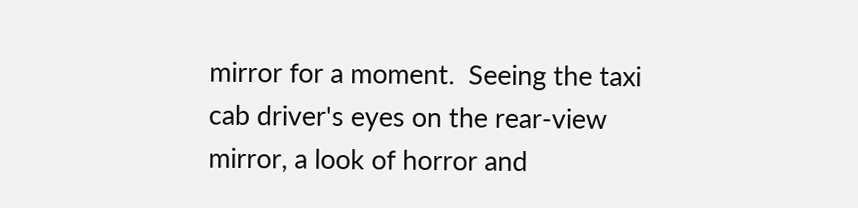mirror for a moment.  Seeing the taxi cab driver's eyes on the rear-view mirror, a look of horror and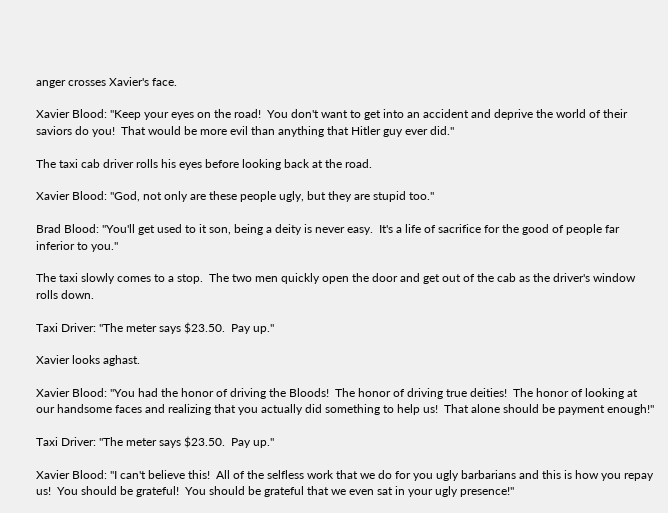anger crosses Xavier's face.

Xavier Blood: "Keep your eyes on the road!  You don't want to get into an accident and deprive the world of their saviors do you!  That would be more evil than anything that Hitler guy ever did."

The taxi cab driver rolls his eyes before looking back at the road.

Xavier Blood: "God, not only are these people ugly, but they are stupid too."

Brad Blood: "You'll get used to it son, being a deity is never easy.  It's a life of sacrifice for the good of people far inferior to you."

The taxi slowly comes to a stop.  The two men quickly open the door and get out of the cab as the driver's window rolls down.

Taxi Driver: "The meter says $23.50.  Pay up."

Xavier looks aghast.

Xavier Blood: "You had the honor of driving the Bloods!  The honor of driving true deities!  The honor of looking at our handsome faces and realizing that you actually did something to help us!  That alone should be payment enough!"

Taxi Driver: "The meter says $23.50.  Pay up."

Xavier Blood: "I can't believe this!  All of the selfless work that we do for you ugly barbarians and this is how you repay us!  You should be grateful!  You should be grateful that we even sat in your ugly presence!"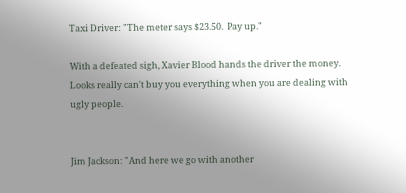Taxi Driver: "The meter says $23.50.  Pay up."

With a defeated sigh, Xavier Blood hands the driver the money.  Looks really can't buy you everything when you are dealing with ugly people.


Jim Jackson: "And here we go with another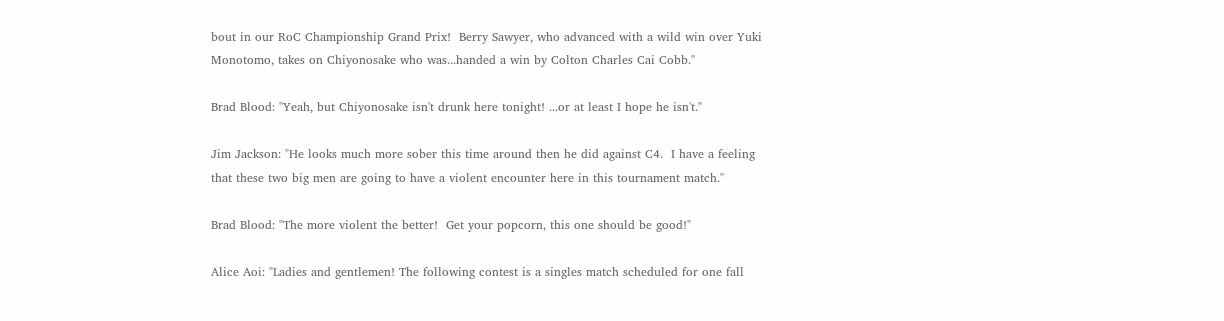bout in our RoC Championship Grand Prix!  Berry Sawyer, who advanced with a wild win over Yuki Monotomo, takes on Chiyonosake who was...handed a win by Colton Charles Cai Cobb."

Brad Blood: "Yeah, but Chiyonosake isn't drunk here tonight! ...or at least I hope he isn't."

Jim Jackson: "He looks much more sober this time around then he did against C4.  I have a feeling that these two big men are going to have a violent encounter here in this tournament match."

Brad Blood: "The more violent the better!  Get your popcorn, this one should be good!"

Alice Aoi: "Ladies and gentlemen! The following contest is a singles match scheduled for one fall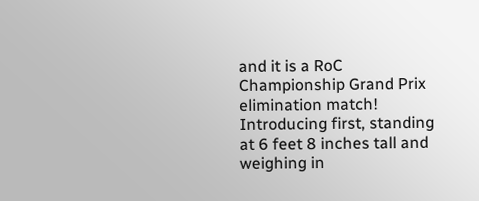and it is a RoC Championship Grand Prix elimination match! Introducing first, standing at 6 feet 8 inches tall and weighing in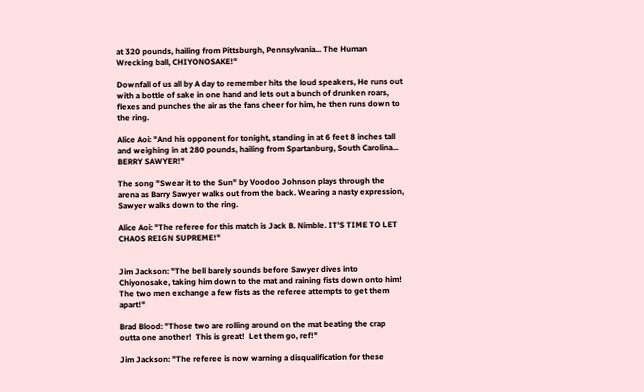at 320 pounds, hailing from Pittsburgh, Pennsylvania... The Human Wrecking ball, CHIYONOSAKE!"

Downfall of us all by A day to remember hits the loud speakers, He runs out with a bottle of sake in one hand and lets out a bunch of drunken roars, flexes and punches the air as the fans cheer for him, he then runs down to the ring.

Alice Aoi: "And his opponent for tonight, standing in at 6 feet 8 inches tall and weighing in at 280 pounds, hailing from Spartanburg, South Carolina... BERRY SAWYER!"

The song "Swear it to the Sun" by Voodoo Johnson plays through the arena as Barry Sawyer walks out from the back. Wearing a nasty expression, Sawyer walks down to the ring.

Alice Aoi: "The referee for this match is Jack B. Nimble. IT'S TIME TO LET CHAOS REIGN SUPREME!"


Jim Jackson: "The bell barely sounds before Sawyer dives into Chiyonosake, taking him down to the mat and raining fists down onto him!  The two men exchange a few fists as the referee attempts to get them apart!"

Brad Blood: "Those two are rolling around on the mat beating the crap outta one another!  This is great!  Let them go, ref!"

Jim Jackson: "The referee is now warning a disqualification for these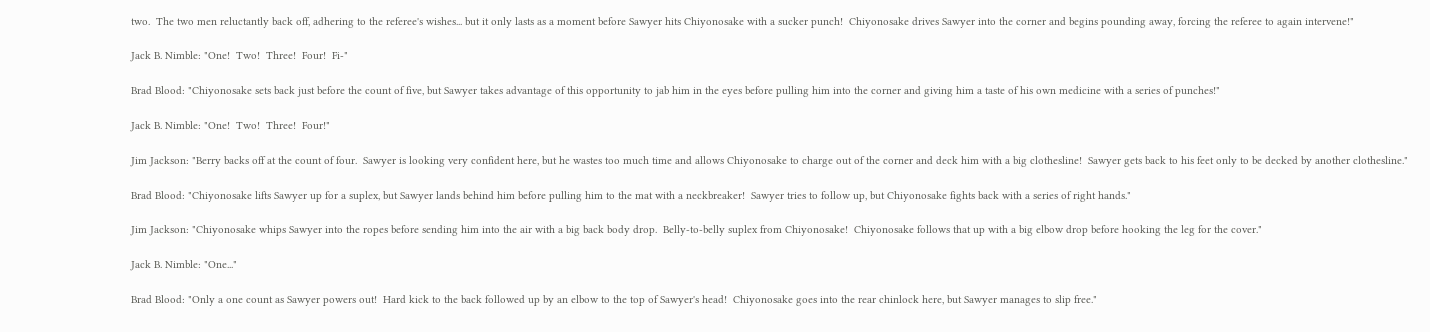two.  The two men reluctantly back off, adhering to the referee's wishes... but it only lasts as a moment before Sawyer hits Chiyonosake with a sucker punch!  Chiyonosake drives Sawyer into the corner and begins pounding away, forcing the referee to again intervene!"

Jack B. Nimble: "One!  Two!  Three!  Four!  Fi-"

Brad Blood: "Chiyonosake sets back just before the count of five, but Sawyer takes advantage of this opportunity to jab him in the eyes before pulling him into the corner and giving him a taste of his own medicine with a series of punches!"

Jack B. Nimble: "One!  Two!  Three!  Four!"

Jim Jackson: "Berry backs off at the count of four.  Sawyer is looking very confident here, but he wastes too much time and allows Chiyonosake to charge out of the corner and deck him with a big clothesline!  Sawyer gets back to his feet only to be decked by another clothesline."

Brad Blood: "Chiyonosake lifts Sawyer up for a suplex, but Sawyer lands behind him before pulling him to the mat with a neckbreaker!  Sawyer tries to follow up, but Chiyonosake fights back with a series of right hands."

Jim Jackson: "Chiyonosake whips Sawyer into the ropes before sending him into the air with a big back body drop.  Belly-to-belly suplex from Chiyonosake!  Chiyonosake follows that up with a big elbow drop before hooking the leg for the cover."

Jack B. Nimble: "One..."

Brad Blood: "Only a one count as Sawyer powers out!  Hard kick to the back followed up by an elbow to the top of Sawyer's head!  Chiyonosake goes into the rear chinlock here, but Sawyer manages to slip free."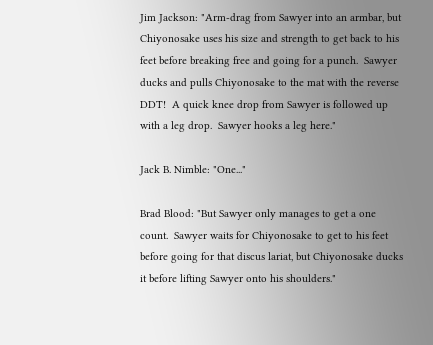Jim Jackson: "Arm-drag from Sawyer into an armbar, but Chiyonosake uses his size and strength to get back to his feet before breaking free and going for a punch.  Sawyer ducks and pulls Chiyonosake to the mat with the reverse DDT!  A quick knee drop from Sawyer is followed up with a leg drop.  Sawyer hooks a leg here."

Jack B. Nimble: "One..."

Brad Blood: "But Sawyer only manages to get a one count.  Sawyer waits for Chiyonosake to get to his feet before going for that discus lariat, but Chiyonosake ducks it before lifting Sawyer onto his shoulders."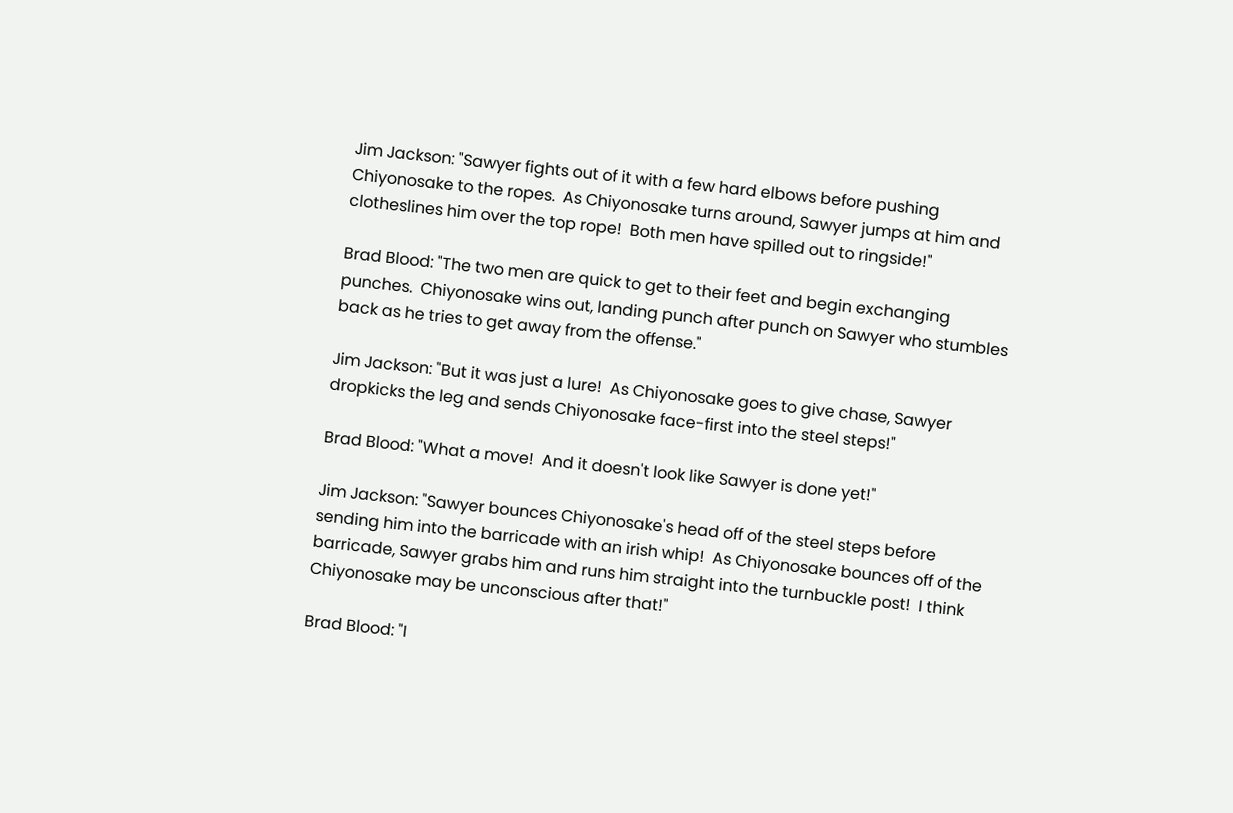Jim Jackson: "Sawyer fights out of it with a few hard elbows before pushing Chiyonosake to the ropes.  As Chiyonosake turns around, Sawyer jumps at him and clotheslines him over the top rope!  Both men have spilled out to ringside!"

Brad Blood: "The two men are quick to get to their feet and begin exchanging punches.  Chiyonosake wins out, landing punch after punch on Sawyer who stumbles back as he tries to get away from the offense."

Jim Jackson: "But it was just a lure!  As Chiyonosake goes to give chase, Sawyer dropkicks the leg and sends Chiyonosake face-first into the steel steps!"

Brad Blood: "What a move!  And it doesn't look like Sawyer is done yet!"

Jim Jackson: "Sawyer bounces Chiyonosake's head off of the steel steps before sending him into the barricade with an irish whip!  As Chiyonosake bounces off of the barricade, Sawyer grabs him and runs him straight into the turnbuckle post!  I think Chiyonosake may be unconscious after that!"

Brad Blood: "I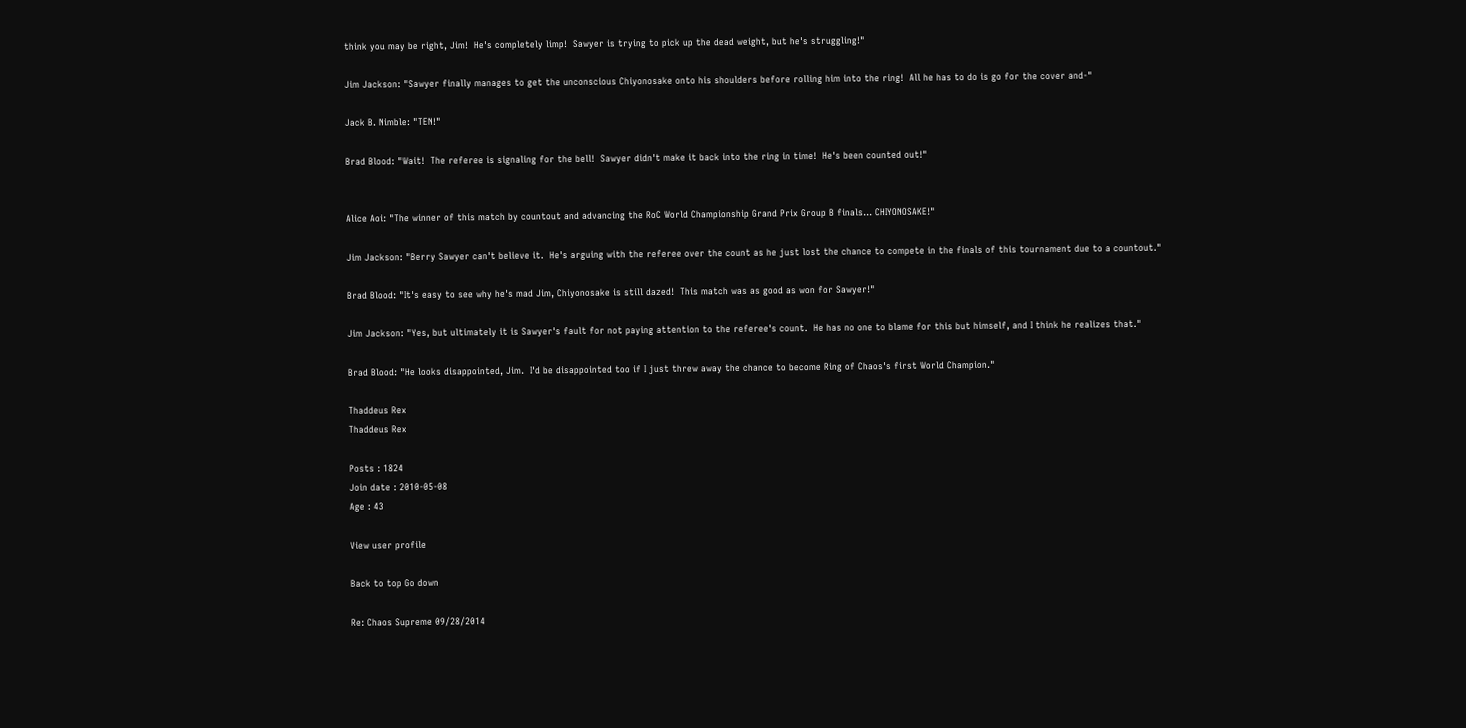think you may be right, Jim!  He's completely limp!  Sawyer is trying to pick up the dead weight, but he's struggling!"

Jim Jackson: "Sawyer finally manages to get the unconscious Chiyonosake onto his shoulders before rolling him into the ring!  All he has to do is go for the cover and-"

Jack B. Nimble: "TEN!"

Brad Blood: "Wait!  The referee is signaling for the bell!  Sawyer didn't make it back into the ring in time!  He's been counted out!"


Alice Aoi: "The winner of this match by countout and advancing the RoC World Championship Grand Prix Group B finals... CHIYONOSAKE!"

Jim Jackson: "Berry Sawyer can't believe it.  He's arguing with the referee over the count as he just lost the chance to compete in the finals of this tournament due to a countout."

Brad Blood: "It's easy to see why he's mad Jim, Chiyonosake is still dazed!  This match was as good as won for Sawyer!"

Jim Jackson: "Yes, but ultimately it is Sawyer's fault for not paying attention to the referee's count.  He has no one to blame for this but himself, and I think he realizes that."

Brad Blood: "He looks disappointed, Jim.  I'd be disappointed too if I just threw away the chance to become Ring of Chaos's first World Champion."

Thaddeus Rex
Thaddeus Rex

Posts : 1824
Join date : 2010-05-08
Age : 43

View user profile

Back to top Go down

Re: Chaos Supreme 09/28/2014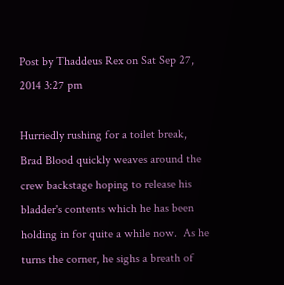Post by Thaddeus Rex on Sat Sep 27, 2014 3:27 pm

Hurriedly rushing for a toilet break, Brad Blood quickly weaves around the crew backstage hoping to release his bladder's contents which he has been holding in for quite a while now.  As he turns the corner, he sighs a breath of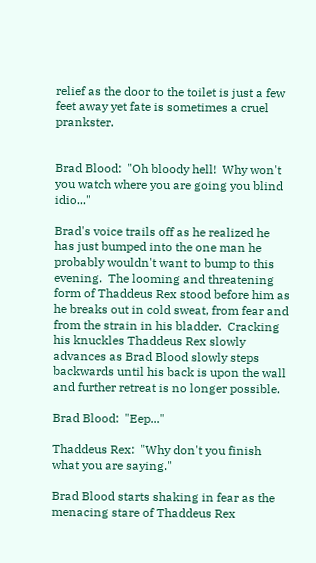relief as the door to the toilet is just a few feet away yet fate is sometimes a cruel prankster.


Brad Blood:  "Oh bloody hell!  Why won't you watch where you are going you blind idio..."

Brad's voice trails off as he realized he has just bumped into the one man he probably wouldn't want to bump to this evening.  The looming and threatening form of Thaddeus Rex stood before him as he breaks out in cold sweat, from fear and from the strain in his bladder.  Cracking his knuckles Thaddeus Rex slowly advances as Brad Blood slowly steps backwards until his back is upon the wall and further retreat is no longer possible.

Brad Blood:  "Eep..."

Thaddeus Rex:  "Why don't you finish what you are saying."

Brad Blood starts shaking in fear as the menacing stare of Thaddeus Rex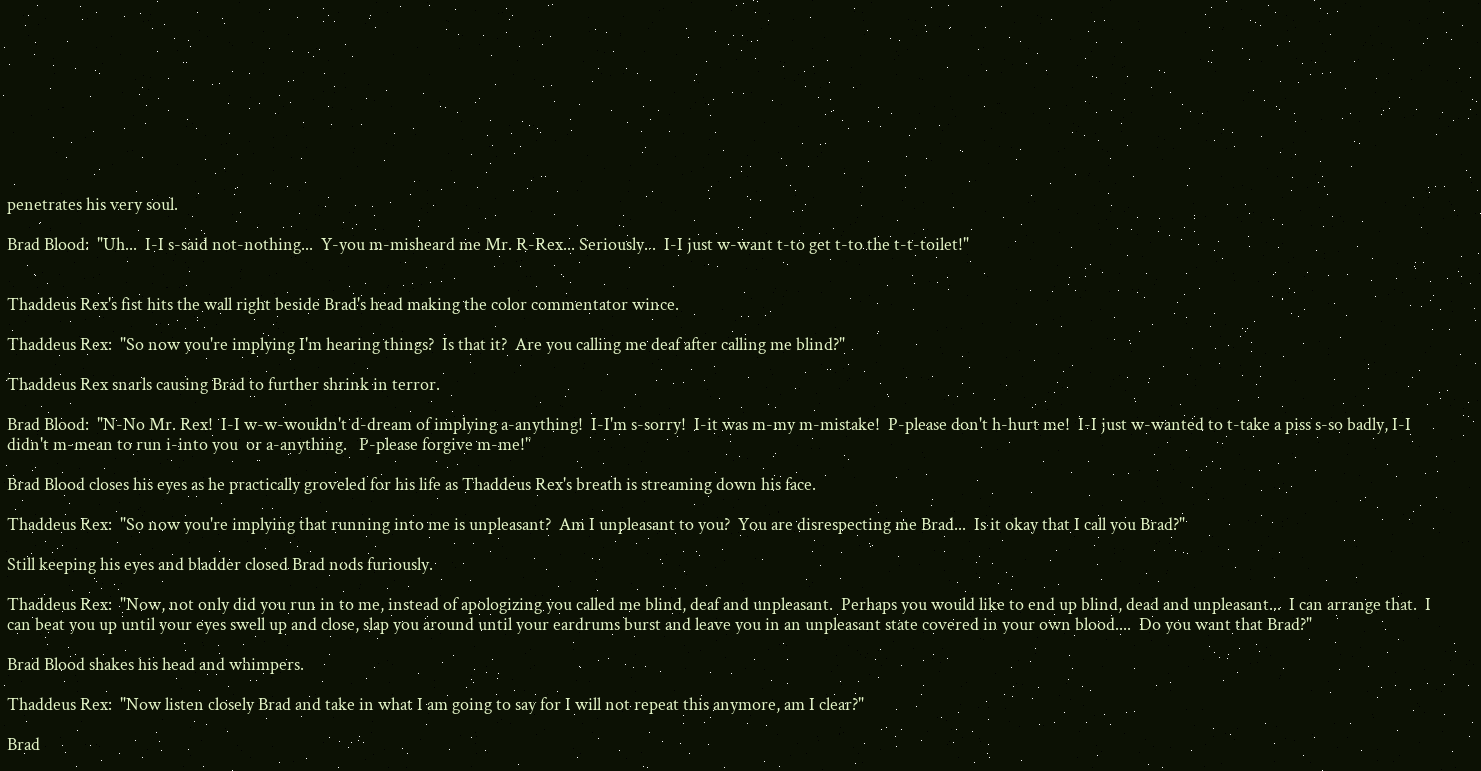penetrates his very soul.

Brad Blood:  "Uh...  I-I s-said not-nothing...  Y-you m-misheard me Mr. R-Rex... Seriously...  I-I just w-want t-to get t-to the t-t-toilet!"


Thaddeus Rex's fist hits the wall right beside Brad's head making the color commentator wince.

Thaddeus Rex:  "So now you're implying I'm hearing things?  Is that it?  Are you calling me deaf after calling me blind?"

Thaddeus Rex snarls causing Brad to further shrink in terror.

Brad Blood:  "N-No Mr. Rex!  I-I w-w-wouldn't d-dream of implying a-anything!  I-I'm s-sorry!  I-it was m-my m-mistake!  P-please don't h-hurt me!  I-I just w-wanted to t-take a piss s-so badly, I-I didn't m-mean to run i-into you  or a-anything.   P-please forgive m-me!"

Brad Blood closes his eyes as he practically groveled for his life as Thaddeus Rex's breath is streaming down his face.

Thaddeus Rex:  "So now you're implying that running into me is unpleasant?  Am I unpleasant to you?  You are disrespecting me Brad...  Is it okay that I call you Brad?"

Still keeping his eyes and bladder closed Brad nods furiously.

Thaddeus Rex:  "Now, not only did you run in to me, instead of apologizing you called me blind, deaf and unpleasant.  Perhaps you would like to end up blind, dead and unpleasant...  I can arrange that.  I can beat you up until your eyes swell up and close, slap you around until your eardrums burst and leave you in an unpleasant state covered in your own blood....  Do you want that Brad?"

Brad Blood shakes his head and whimpers.

Thaddeus Rex:  "Now listen closely Brad and take in what I am going to say for I will not repeat this anymore, am I clear?"

Brad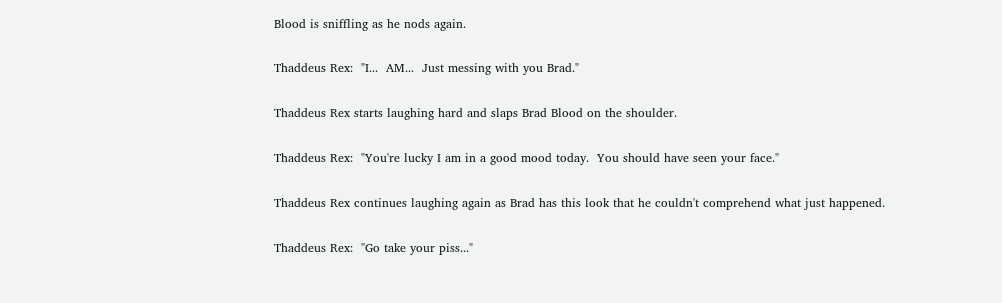Blood is sniffling as he nods again.

Thaddeus Rex:  "I...  AM...  Just messing with you Brad."

Thaddeus Rex starts laughing hard and slaps Brad Blood on the shoulder.

Thaddeus Rex:  "You're lucky I am in a good mood today.  You should have seen your face."

Thaddeus Rex continues laughing again as Brad has this look that he couldn't comprehend what just happened.

Thaddeus Rex:  "Go take your piss..."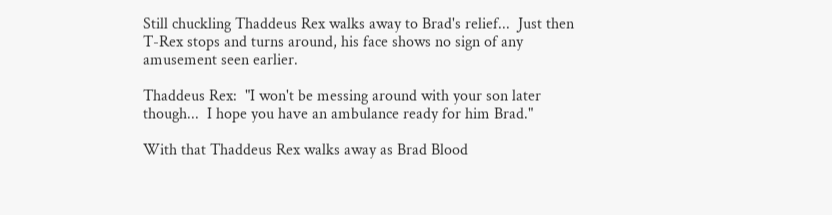Still chuckling Thaddeus Rex walks away to Brad's relief...  Just then T-Rex stops and turns around, his face shows no sign of any amusement seen earlier.

Thaddeus Rex:  "I won't be messing around with your son later though...  I hope you have an ambulance ready for him Brad."

With that Thaddeus Rex walks away as Brad Blood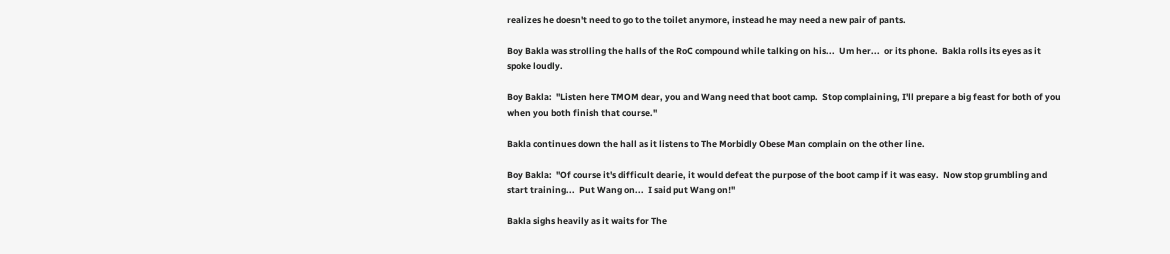realizes he doesn't need to go to the toilet anymore, instead he may need a new pair of pants.

Boy Bakla was strolling the halls of the RoC compound while talking on his...  Um her...  or its phone.  Bakla rolls its eyes as it spoke loudly.

Boy Bakla:  "Listen here TMOM dear, you and Wang need that boot camp.  Stop complaining, I'll prepare a big feast for both of you when you both finish that course."

Bakla continues down the hall as it listens to The Morbidly Obese Man complain on the other line.

Boy Bakla:  "Of course it's difficult dearie, it would defeat the purpose of the boot camp if it was easy.  Now stop grumbling and start training...  Put Wang on...  I said put Wang on!"

Bakla sighs heavily as it waits for The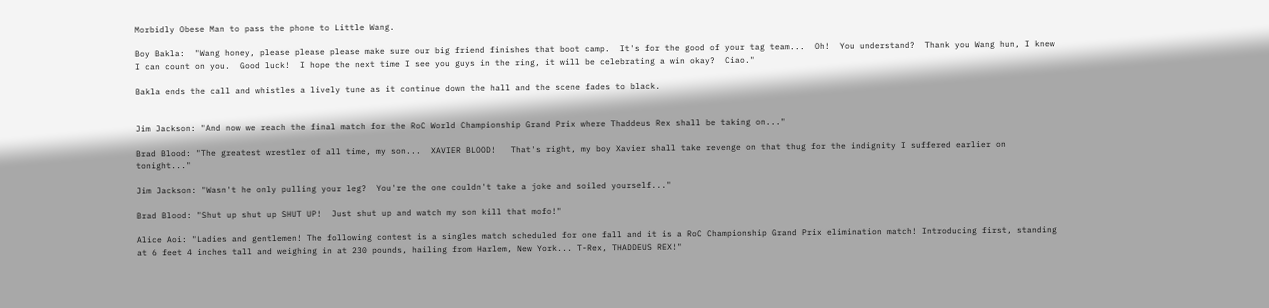Morbidly Obese Man to pass the phone to Little Wang.

Boy Bakla:  "Wang honey, please please please make sure our big friend finishes that boot camp.  It's for the good of your tag team...  Oh!  You understand?  Thank you Wang hun, I knew I can count on you.  Good luck!  I hope the next time I see you guys in the ring, it will be celebrating a win okay?  Ciao."

Bakla ends the call and whistles a lively tune as it continue down the hall and the scene fades to black.


Jim Jackson: "And now we reach the final match for the RoC World Championship Grand Prix where Thaddeus Rex shall be taking on..."

Brad Blood: "The greatest wrestler of all time, my son...  XAVIER BLOOD!   That's right, my boy Xavier shall take revenge on that thug for the indignity I suffered earlier on tonight..."

Jim Jackson: "Wasn't he only pulling your leg?  You're the one couldn't take a joke and soiled yourself..."

Brad Blood: "Shut up shut up SHUT UP!  Just shut up and watch my son kill that mofo!"

Alice Aoi: "Ladies and gentlemen! The following contest is a singles match scheduled for one fall and it is a RoC Championship Grand Prix elimination match! Introducing first, standing at 6 feet 4 inches tall and weighing in at 230 pounds, hailing from Harlem, New York... T-Rex, THADDEUS REX!"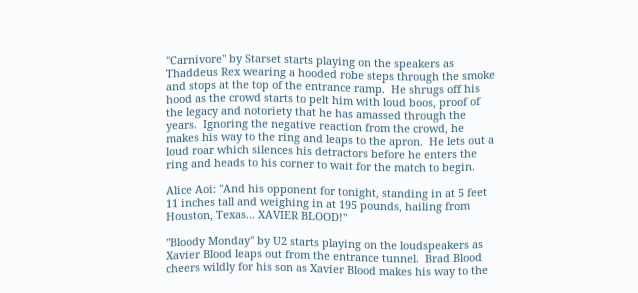"Carnivore" by Starset starts playing on the speakers as Thaddeus Rex wearing a hooded robe steps through the smoke and stops at the top of the entrance ramp.  He shrugs off his hood as the crowd starts to pelt him with loud boos, proof of the legacy and notoriety that he has amassed through the years.  Ignoring the negative reaction from the crowd, he makes his way to the ring and leaps to the apron.  He lets out a loud roar which silences his detractors before he enters the ring and heads to his corner to wait for the match to begin.

Alice Aoi: "And his opponent for tonight, standing in at 5 feet 11 inches tall and weighing in at 195 pounds, hailing from Houston, Texas... XAVIER BLOOD!"

"Bloody Monday" by U2 starts playing on the loudspeakers as Xavier Blood leaps out from the entrance tunnel.  Brad Blood cheers wildly for his son as Xavier Blood makes his way to the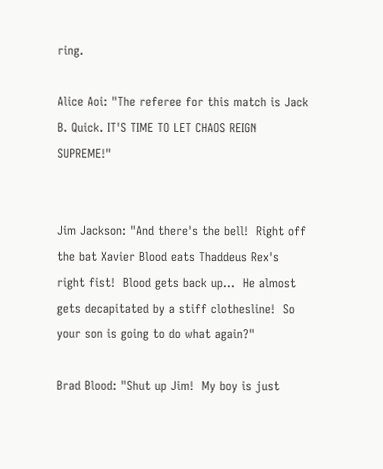ring.

Alice Aoi: "The referee for this match is Jack B. Quick. IT'S TIME TO LET CHAOS REIGN SUPREME!"


Jim Jackson: "And there's the bell!  Right off the bat Xavier Blood eats Thaddeus Rex's right fist!  Blood gets back up...  He almost gets decapitated by a stiff clothesline!  So your son is going to do what again?"

Brad Blood: "Shut up Jim!  My boy is just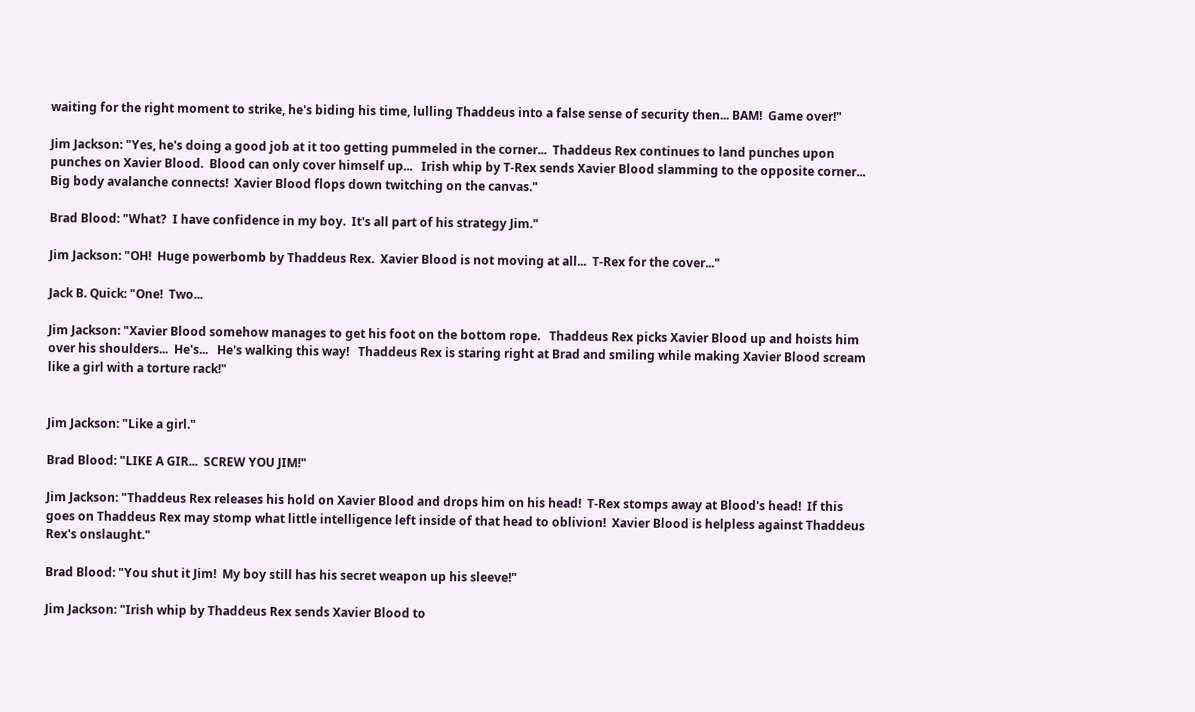waiting for the right moment to strike, he's biding his time, lulling Thaddeus into a false sense of security then... BAM!  Game over!"

Jim Jackson: "Yes, he's doing a good job at it too getting pummeled in the corner...  Thaddeus Rex continues to land punches upon punches on Xavier Blood.  Blood can only cover himself up...   Irish whip by T-Rex sends Xavier Blood slamming to the opposite corner...  Big body avalanche connects!  Xavier Blood flops down twitching on the canvas."

Brad Blood: "What?  I have confidence in my boy.  It's all part of his strategy Jim."

Jim Jackson: "OH!  Huge powerbomb by Thaddeus Rex.  Xavier Blood is not moving at all...  T-Rex for the cover..."

Jack B. Quick: "One!  Two...

Jim Jackson: "Xavier Blood somehow manages to get his foot on the bottom rope.   Thaddeus Rex picks Xavier Blood up and hoists him over his shoulders...  He's...   He's walking this way!   Thaddeus Rex is staring right at Brad and smiling while making Xavier Blood scream like a girl with a torture rack!"


Jim Jackson: "Like a girl."

Brad Blood: "LIKE A GIR...  SCREW YOU JIM!"

Jim Jackson: "Thaddeus Rex releases his hold on Xavier Blood and drops him on his head!  T-Rex stomps away at Blood's head!  If this goes on Thaddeus Rex may stomp what little intelligence left inside of that head to oblivion!  Xavier Blood is helpless against Thaddeus Rex's onslaught."

Brad Blood: "You shut it Jim!  My boy still has his secret weapon up his sleeve!"

Jim Jackson: "Irish whip by Thaddeus Rex sends Xavier Blood to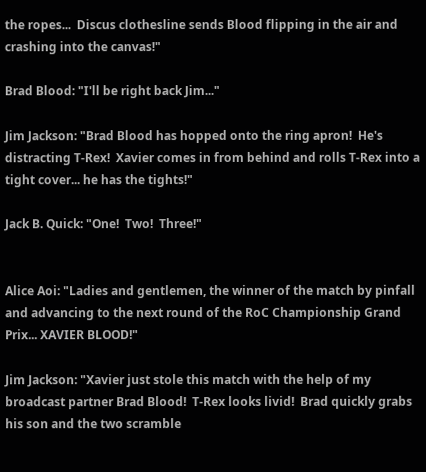the ropes...  Discus clothesline sends Blood flipping in the air and crashing into the canvas!"

Brad Blood: "I'll be right back Jim..."

Jim Jackson: "Brad Blood has hopped onto the ring apron!  He's distracting T-Rex!  Xavier comes in from behind and rolls T-Rex into a tight cover... he has the tights!"

Jack B. Quick: "One!  Two!  Three!"


Alice Aoi: "Ladies and gentlemen, the winner of the match by pinfall and advancing to the next round of the RoC Championship Grand Prix... XAVIER BLOOD!"

Jim Jackson: "Xavier just stole this match with the help of my broadcast partner Brad Blood!  T-Rex looks livid!  Brad quickly grabs his son and the two scramble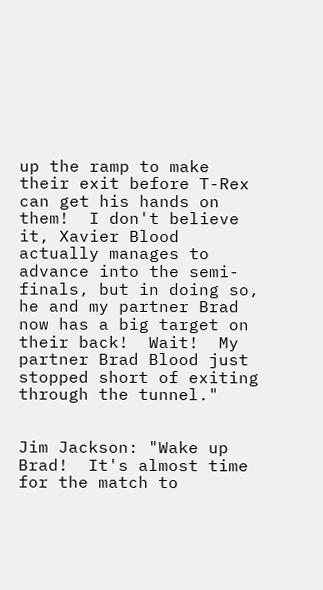up the ramp to make their exit before T-Rex can get his hands on them!  I don't believe it, Xavier Blood actually manages to advance into the semi-finals, but in doing so, he and my partner Brad now has a big target on their back!  Wait!  My partner Brad Blood just stopped short of exiting through the tunnel."


Jim Jackson: "Wake up Brad!  It's almost time for the match to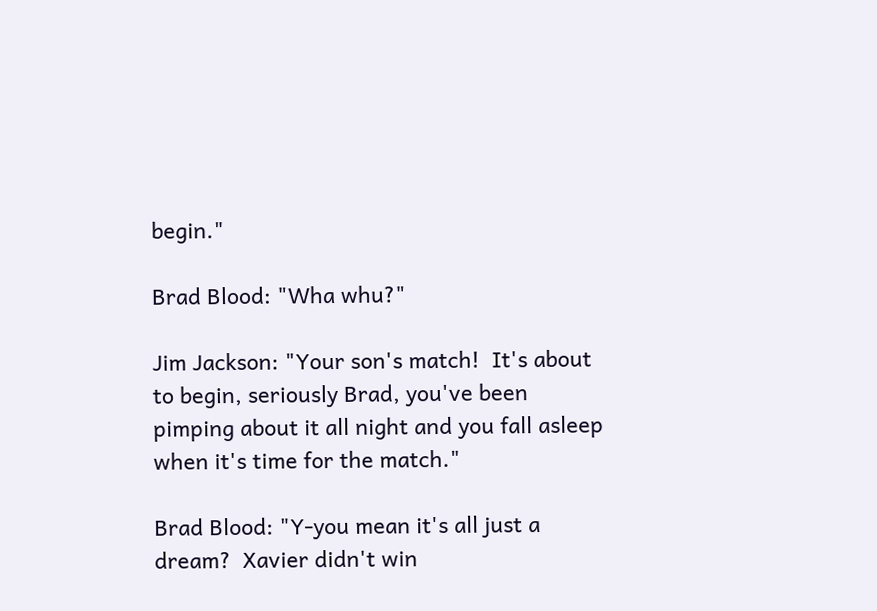begin."

Brad Blood: "Wha whu?"

Jim Jackson: "Your son's match!  It's about to begin, seriously Brad, you've been pimping about it all night and you fall asleep when it's time for the match."

Brad Blood: "Y-you mean it's all just a dream?  Xavier didn't win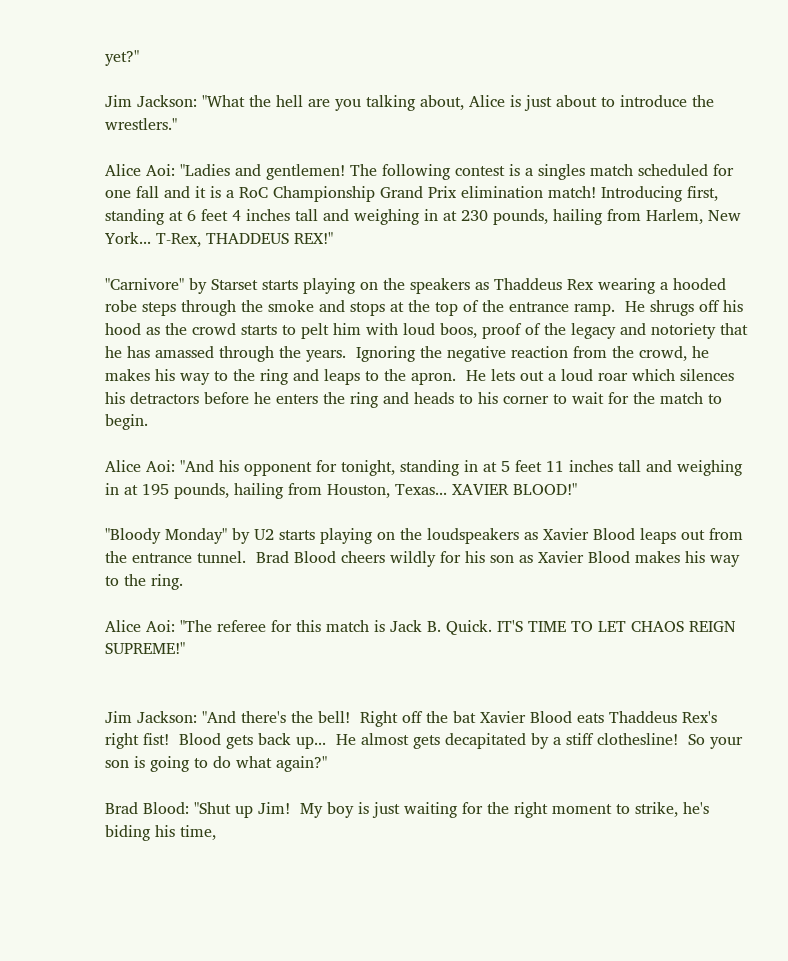yet?"

Jim Jackson: "What the hell are you talking about, Alice is just about to introduce the wrestlers."

Alice Aoi: "Ladies and gentlemen! The following contest is a singles match scheduled for one fall and it is a RoC Championship Grand Prix elimination match! Introducing first, standing at 6 feet 4 inches tall and weighing in at 230 pounds, hailing from Harlem, New York... T-Rex, THADDEUS REX!"

"Carnivore" by Starset starts playing on the speakers as Thaddeus Rex wearing a hooded robe steps through the smoke and stops at the top of the entrance ramp.  He shrugs off his hood as the crowd starts to pelt him with loud boos, proof of the legacy and notoriety that he has amassed through the years.  Ignoring the negative reaction from the crowd, he makes his way to the ring and leaps to the apron.  He lets out a loud roar which silences his detractors before he enters the ring and heads to his corner to wait for the match to begin.

Alice Aoi: "And his opponent for tonight, standing in at 5 feet 11 inches tall and weighing in at 195 pounds, hailing from Houston, Texas... XAVIER BLOOD!"

"Bloody Monday" by U2 starts playing on the loudspeakers as Xavier Blood leaps out from the entrance tunnel.  Brad Blood cheers wildly for his son as Xavier Blood makes his way to the ring.

Alice Aoi: "The referee for this match is Jack B. Quick. IT'S TIME TO LET CHAOS REIGN SUPREME!"


Jim Jackson: "And there's the bell!  Right off the bat Xavier Blood eats Thaddeus Rex's right fist!  Blood gets back up...  He almost gets decapitated by a stiff clothesline!  So your son is going to do what again?"

Brad Blood: "Shut up Jim!  My boy is just waiting for the right moment to strike, he's biding his time,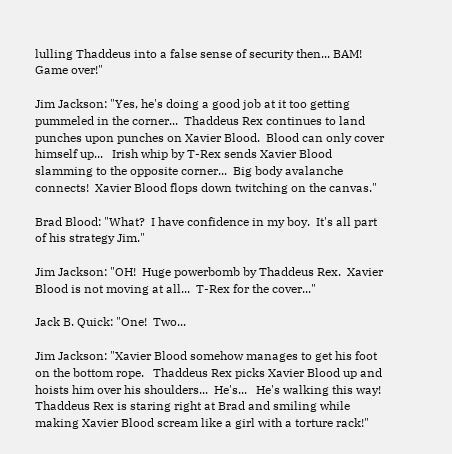lulling Thaddeus into a false sense of security then... BAM!  Game over!"

Jim Jackson: "Yes, he's doing a good job at it too getting pummeled in the corner...  Thaddeus Rex continues to land punches upon punches on Xavier Blood.  Blood can only cover himself up...   Irish whip by T-Rex sends Xavier Blood slamming to the opposite corner...  Big body avalanche connects!  Xavier Blood flops down twitching on the canvas."

Brad Blood: "What?  I have confidence in my boy.  It's all part of his strategy Jim."

Jim Jackson: "OH!  Huge powerbomb by Thaddeus Rex.  Xavier Blood is not moving at all...  T-Rex for the cover..."

Jack B. Quick: "One!  Two...

Jim Jackson: "Xavier Blood somehow manages to get his foot on the bottom rope.   Thaddeus Rex picks Xavier Blood up and hoists him over his shoulders...  He's...   He's walking this way!   Thaddeus Rex is staring right at Brad and smiling while making Xavier Blood scream like a girl with a torture rack!"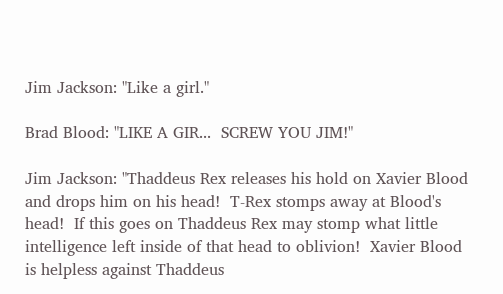Jim Jackson: "Like a girl."

Brad Blood: "LIKE A GIR...  SCREW YOU JIM!"

Jim Jackson: "Thaddeus Rex releases his hold on Xavier Blood and drops him on his head!  T-Rex stomps away at Blood's head!  If this goes on Thaddeus Rex may stomp what little intelligence left inside of that head to oblivion!  Xavier Blood is helpless against Thaddeus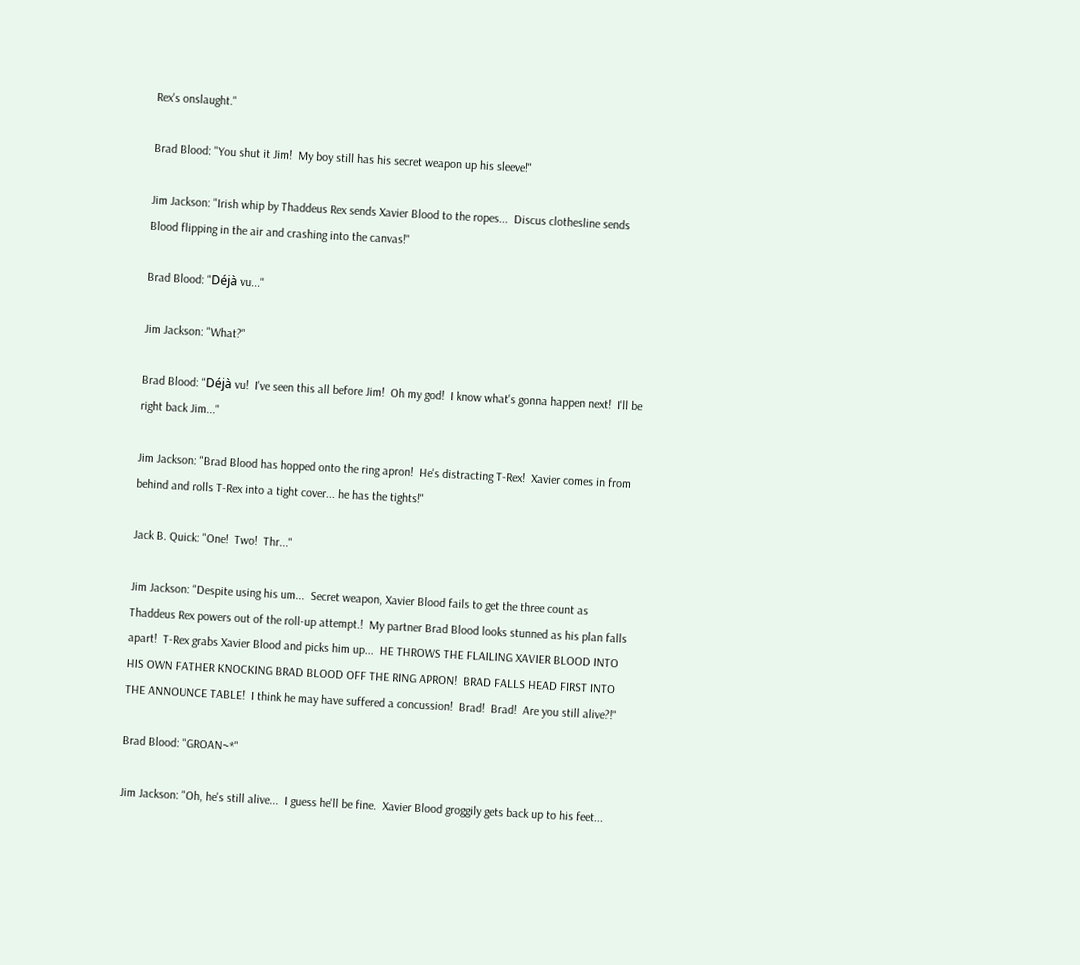Rex's onslaught."

Brad Blood: "You shut it Jim!  My boy still has his secret weapon up his sleeve!"

Jim Jackson: "Irish whip by Thaddeus Rex sends Xavier Blood to the ropes...  Discus clothesline sends Blood flipping in the air and crashing into the canvas!"

Brad Blood: "Déjà vu..."

Jim Jackson: "What?"

Brad Blood: "Déjà vu!  I've seen this all before Jim!  Oh my god!  I know what's gonna happen next!  I'll be right back Jim..."

Jim Jackson: "Brad Blood has hopped onto the ring apron!  He's distracting T-Rex!  Xavier comes in from behind and rolls T-Rex into a tight cover... he has the tights!"

Jack B. Quick: "One!  Two!  Thr..."

Jim Jackson: "Despite using his um...  Secret weapon, Xavier Blood fails to get the three count as Thaddeus Rex powers out of the roll-up attempt.!  My partner Brad Blood looks stunned as his plan falls apart!  T-Rex grabs Xavier Blood and picks him up...  HE THROWS THE FLAILING XAVIER BLOOD INTO HIS OWN FATHER KNOCKING BRAD BLOOD OFF THE RING APRON!  BRAD FALLS HEAD FIRST INTO THE ANNOUNCE TABLE!  I think he may have suffered a concussion!  Brad!  Brad!  Are you still alive?!"

Brad Blood: "GROAN~*"

Jim Jackson: "Oh, he's still alive...  I guess he'll be fine.  Xavier Blood groggily gets back up to his feet...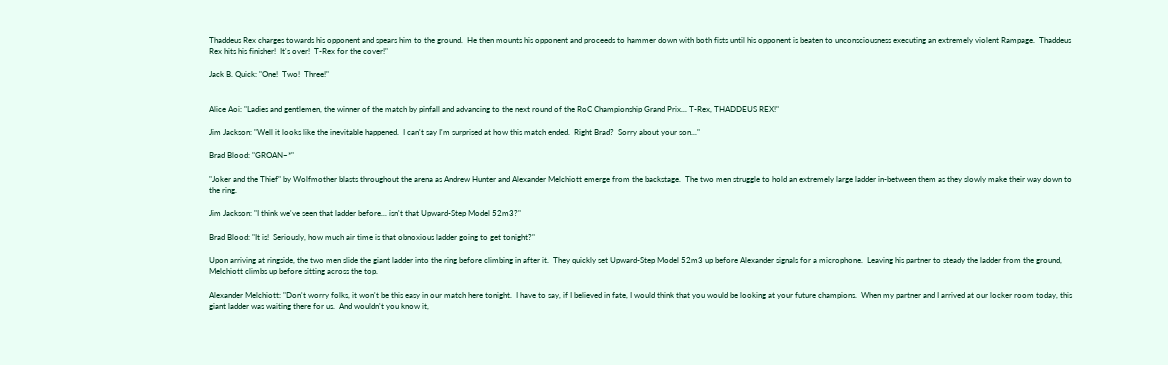Thaddeus Rex charges towards his opponent and spears him to the ground.  He then mounts his opponent and proceeds to hammer down with both fists until his opponent is beaten to unconsciousness executing an extremely violent Rampage.  Thaddeus Rex hits his finisher!  It's over!  T-Rex for the cover!"

Jack B. Quick: "One!  Two!  Three!"


Alice Aoi: "Ladies and gentlemen, the winner of the match by pinfall and advancing to the next round of the RoC Championship Grand Prix... T-Rex, THADDEUS REX!"

Jim Jackson: "Well it looks like the inevitable happened.  I can't say I'm surprised at how this match ended.  Right Brad?  Sorry about your son..."

Brad Blood: "GROAN~*"

"Joker and the Thief" by Wolfmother blasts throughout the arena as Andrew Hunter and Alexander Melchiott emerge from the backstage.  The two men struggle to hold an extremely large ladder in-between them as they slowly make their way down to the ring.

Jim Jackson: "I think we've seen that ladder before... isn't that Upward-Step Model 52m3?"

Brad Blood: "It is!  Seriously, how much air time is that obnoxious ladder going to get tonight?"

Upon arriving at ringside, the two men slide the giant ladder into the ring before climbing in after it.  They quickly set Upward-Step Model 52m3 up before Alexander signals for a microphone.  Leaving his partner to steady the ladder from the ground, Melchiott climbs up before sitting across the top.

Alexander Melchiott: "Don't worry folks, it won't be this easy in our match here tonight.  I have to say, if I believed in fate, I would think that you would be looking at your future champions.  When my partner and I arrived at our locker room today, this giant ladder was waiting there for us.  And wouldn't you know it,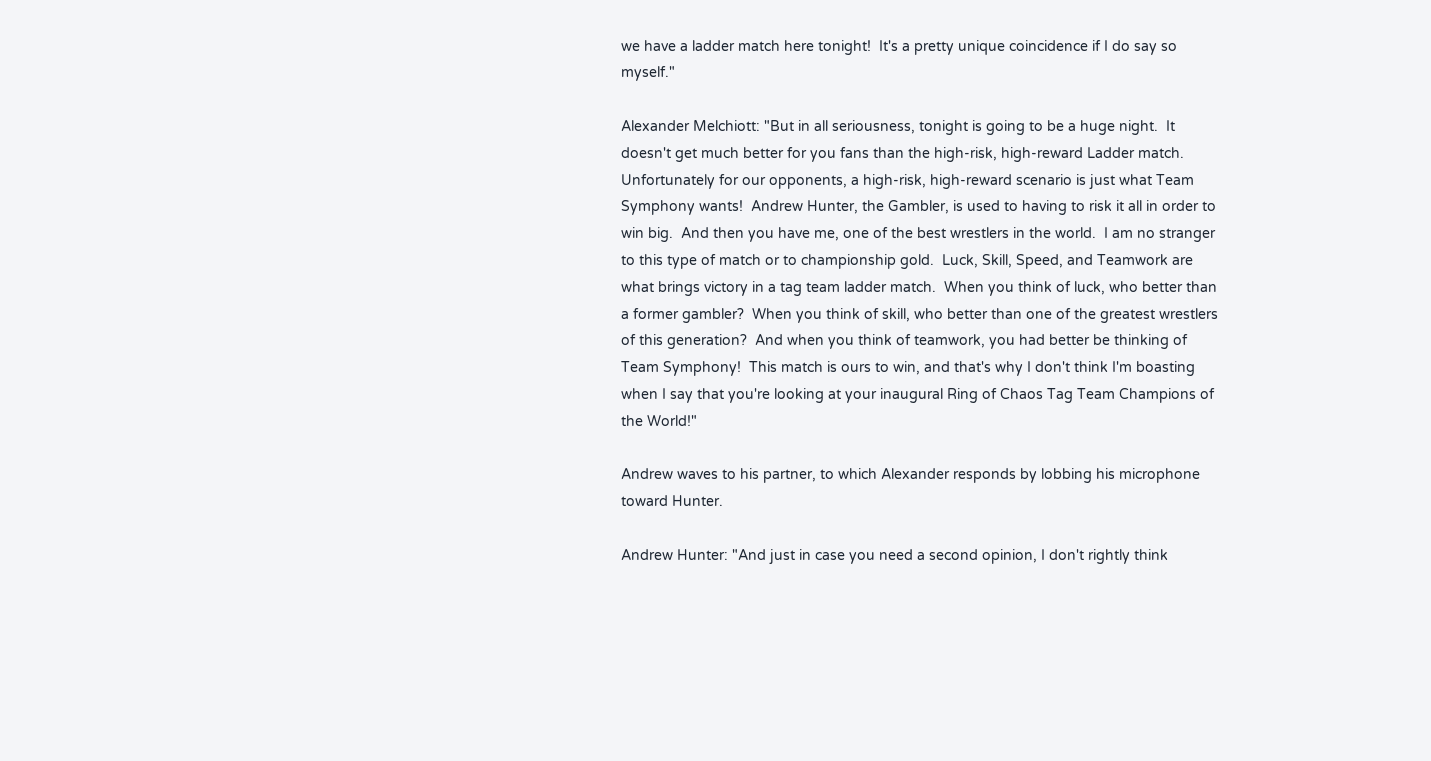we have a ladder match here tonight!  It's a pretty unique coincidence if I do say so myself."

Alexander Melchiott: "But in all seriousness, tonight is going to be a huge night.  It doesn't get much better for you fans than the high-risk, high-reward Ladder match.  Unfortunately for our opponents, a high-risk, high-reward scenario is just what Team Symphony wants!  Andrew Hunter, the Gambler, is used to having to risk it all in order to win big.  And then you have me, one of the best wrestlers in the world.  I am no stranger to this type of match or to championship gold.  Luck, Skill, Speed, and Teamwork are what brings victory in a tag team ladder match.  When you think of luck, who better than a former gambler?  When you think of skill, who better than one of the greatest wrestlers of this generation?  And when you think of teamwork, you had better be thinking of Team Symphony!  This match is ours to win, and that's why I don't think I'm boasting when I say that you're looking at your inaugural Ring of Chaos Tag Team Champions of the World!"

Andrew waves to his partner, to which Alexander responds by lobbing his microphone toward Hunter.

Andrew Hunter: "And just in case you need a second opinion, I don't rightly think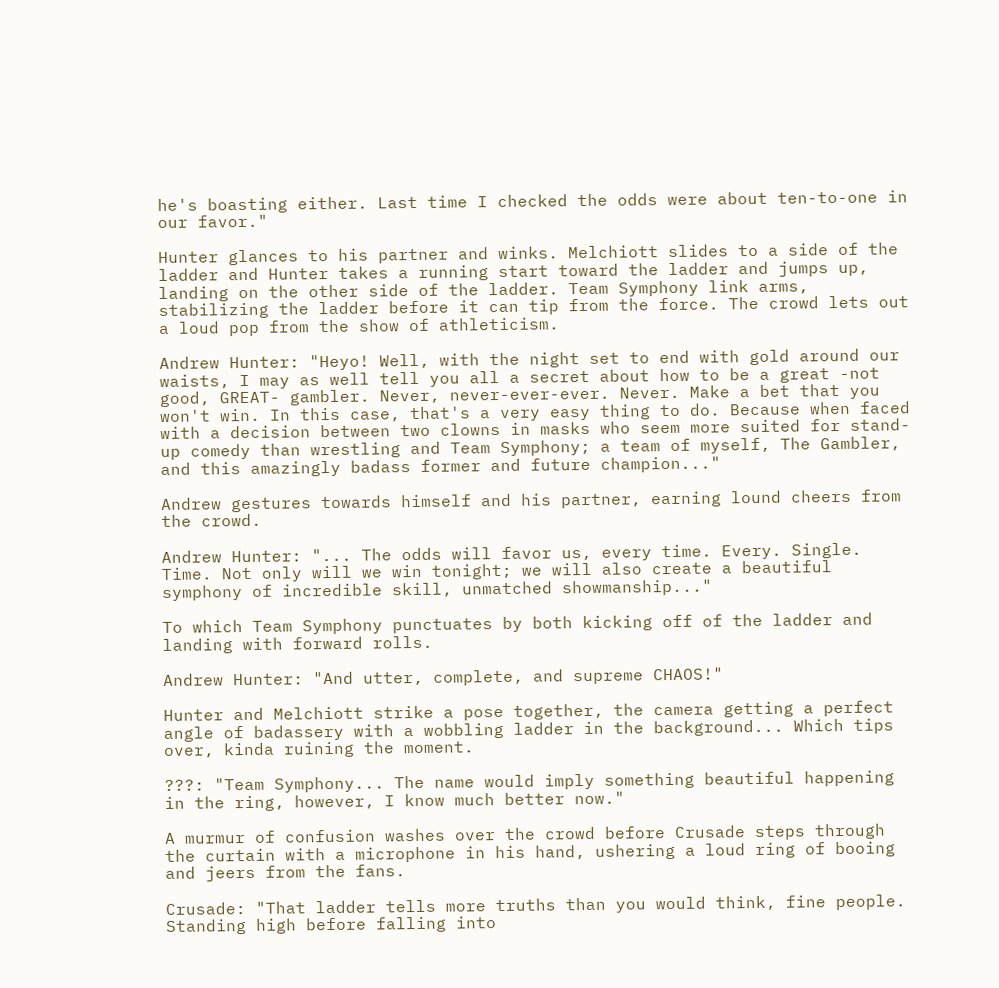he's boasting either. Last time I checked the odds were about ten-to-one in our favor."

Hunter glances to his partner and winks. Melchiott slides to a side of the ladder and Hunter takes a running start toward the ladder and jumps up, landing on the other side of the ladder. Team Symphony link arms, stabilizing the ladder before it can tip from the force. The crowd lets out a loud pop from the show of athleticism.

Andrew Hunter: "Heyo! Well, with the night set to end with gold around our waists, I may as well tell you all a secret about how to be a great -not good, GREAT- gambler. Never, never-ever-ever. Never. Make a bet that you won't win. In this case, that's a very easy thing to do. Because when faced with a decision between two clowns in masks who seem more suited for stand-up comedy than wrestling and Team Symphony; a team of myself, The Gambler, and this amazingly badass former and future champion..."

Andrew gestures towards himself and his partner, earning lound cheers from the crowd.

Andrew Hunter: "... The odds will favor us, every time. Every. Single. Time. Not only will we win tonight; we will also create a beautiful symphony of incredible skill, unmatched showmanship..."

To which Team Symphony punctuates by both kicking off of the ladder and landing with forward rolls.

Andrew Hunter: "And utter, complete, and supreme CHAOS!"

Hunter and Melchiott strike a pose together, the camera getting a perfect angle of badassery with a wobbling ladder in the background... Which tips over, kinda ruining the moment.

???: "Team Symphony... The name would imply something beautiful happening in the ring, however, I know much better now."

A murmur of confusion washes over the crowd before Crusade steps through the curtain with a microphone in his hand, ushering a loud ring of booing and jeers from the fans.

Crusade: "That ladder tells more truths than you would think, fine people. Standing high before falling into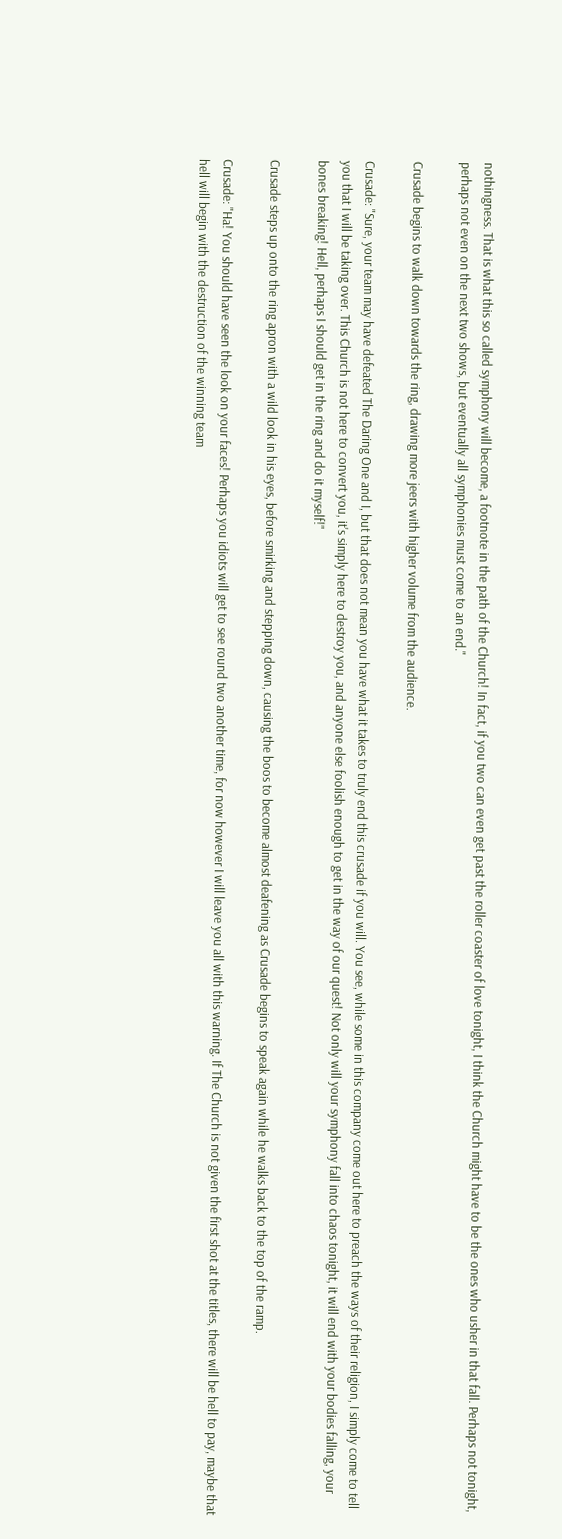nothingness. That is what this so called symphony will become, a footnote in the path of the Church! In fact, if you two can even get past the roller coaster of love tonight, I think the Church might have to be the ones who usher in that fall. Perhaps not tonight, perhaps not even on the next two shows, but eventually all symphonies must come to an end."

Crusade begins to walk down towards the ring, drawing more jeers with higher volume from the audience.

Crusade: "Sure, your team may have defeated The Daring One and I, but that does not mean you have what it takes to truly end this crusade if you will. You see, while some in this company come out here to preach the ways of their religion, I simply come to tell you that I will be taking over. This Church is not here to convert you, it's simply here to destroy you, and anyone else foolish enough to get in the way of our quest! Not only will your symphony fall into chaos tonight, it will end with your bodies falling, your bones breaking! Hell, perhaps I should get in the ring and do it myself!"

Crusade steps up onto the ring apron with a wild look in his eyes, before smirking and stepping down, causing the boos to become almost deafening as Crusade begins to speak again while he walks back to the top of the ramp.

Crusade: "Ha! You should have seen the look on your faces! Perhaps you idiots will get to see round two another time, for now however I will leave you all with this warning. If The Church is not given the first shot at the titles, there will be hell to pay, maybe that hell will begin with the destruction of the winning team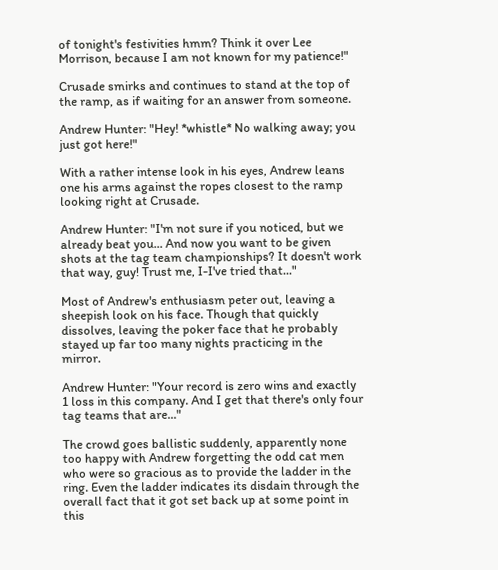of tonight's festivities hmm? Think it over Lee Morrison, because I am not known for my patience!"

Crusade smirks and continues to stand at the top of the ramp, as if waiting for an answer from someone.

Andrew Hunter: "Hey! *whistle* No walking away; you just got here!"

With a rather intense look in his eyes, Andrew leans one his arms against the ropes closest to the ramp looking right at Crusade.

Andrew Hunter: "I'm not sure if you noticed, but we already beat you... And now you want to be given shots at the tag team championships? It doesn't work that way, guy! Trust me, I-I've tried that..."

Most of Andrew's enthusiasm peter out, leaving a sheepish look on his face. Though that quickly dissolves, leaving the poker face that he probably stayed up far too many nights practicing in the mirror.

Andrew Hunter: "Your record is zero wins and exactly 1 loss in this company. And I get that there's only four tag teams that are..."

The crowd goes ballistic suddenly, apparently none too happy with Andrew forgetting the odd cat men who were so gracious as to provide the ladder in the ring. Even the ladder indicates its disdain through the overall fact that it got set back up at some point in this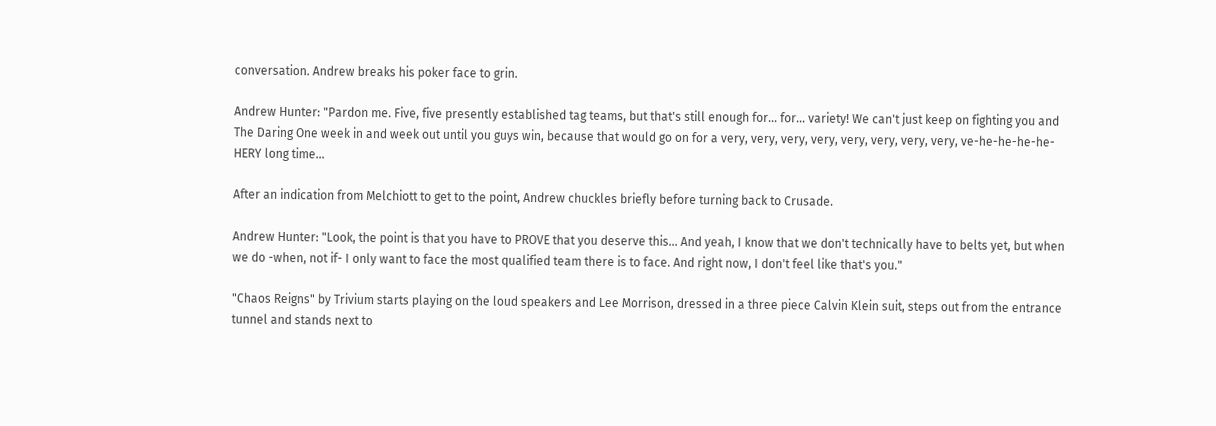conversation. Andrew breaks his poker face to grin.

Andrew Hunter: "Pardon me. Five, five presently established tag teams, but that's still enough for... for... variety! We can't just keep on fighting you and The Daring One week in and week out until you guys win, because that would go on for a very, very, very, very, very, very, very, very, ve-he-he-he-he-HERY long time...

After an indication from Melchiott to get to the point, Andrew chuckles briefly before turning back to Crusade.

Andrew Hunter: "Look, the point is that you have to PROVE that you deserve this... And yeah, I know that we don't technically have to belts yet, but when we do -when, not if- I only want to face the most qualified team there is to face. And right now, I don't feel like that's you."

"Chaos Reigns" by Trivium starts playing on the loud speakers and Lee Morrison, dressed in a three piece Calvin Klein suit, steps out from the entrance tunnel and stands next to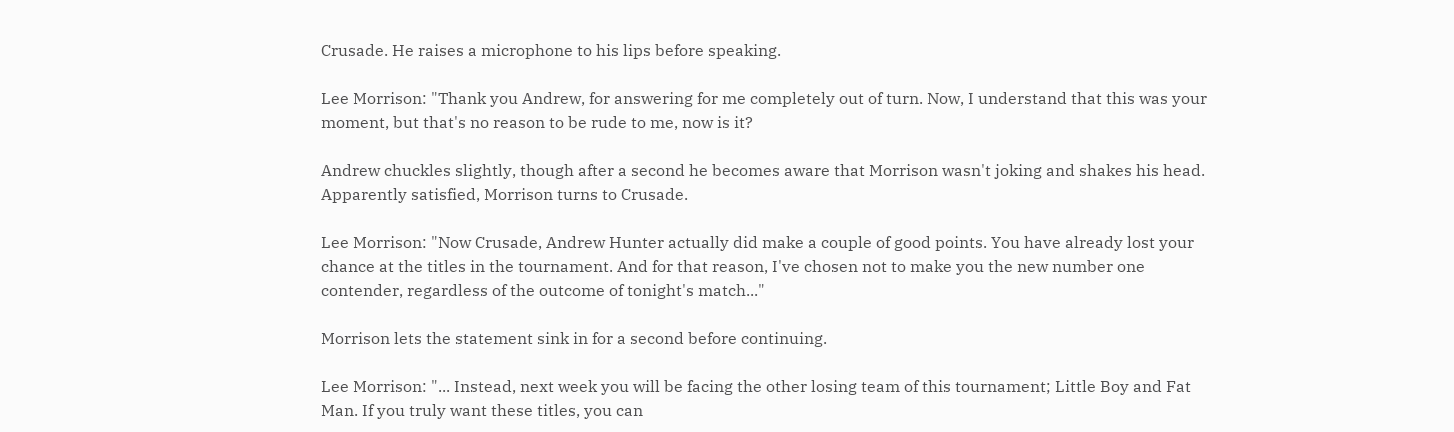Crusade. He raises a microphone to his lips before speaking.

Lee Morrison: "Thank you Andrew, for answering for me completely out of turn. Now, I understand that this was your moment, but that's no reason to be rude to me, now is it?

Andrew chuckles slightly, though after a second he becomes aware that Morrison wasn't joking and shakes his head. Apparently satisfied, Morrison turns to Crusade.

Lee Morrison: "Now Crusade, Andrew Hunter actually did make a couple of good points. You have already lost your chance at the titles in the tournament. And for that reason, I've chosen not to make you the new number one contender, regardless of the outcome of tonight's match..."

Morrison lets the statement sink in for a second before continuing.

Lee Morrison: "... Instead, next week you will be facing the other losing team of this tournament; Little Boy and Fat Man. If you truly want these titles, you can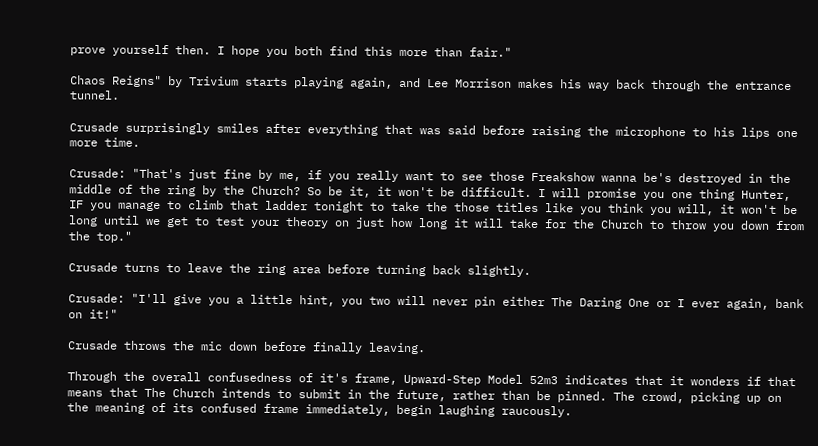prove yourself then. I hope you both find this more than fair."

Chaos Reigns" by Trivium starts playing again, and Lee Morrison makes his way back through the entrance tunnel.

Crusade surprisingly smiles after everything that was said before raising the microphone to his lips one more time.

Crusade: "That's just fine by me, if you really want to see those Freakshow wanna be's destroyed in the middle of the ring by the Church? So be it, it won't be difficult. I will promise you one thing Hunter, IF you manage to climb that ladder tonight to take the those titles like you think you will, it won't be long until we get to test your theory on just how long it will take for the Church to throw you down from the top."

Crusade turns to leave the ring area before turning back slightly.

Crusade: "I'll give you a little hint, you two will never pin either The Daring One or I ever again, bank on it!"

Crusade throws the mic down before finally leaving.

Through the overall confusedness of it's frame, Upward-Step Model 52m3 indicates that it wonders if that means that The Church intends to submit in the future, rather than be pinned. The crowd, picking up on the meaning of its confused frame immediately, begin laughing raucously.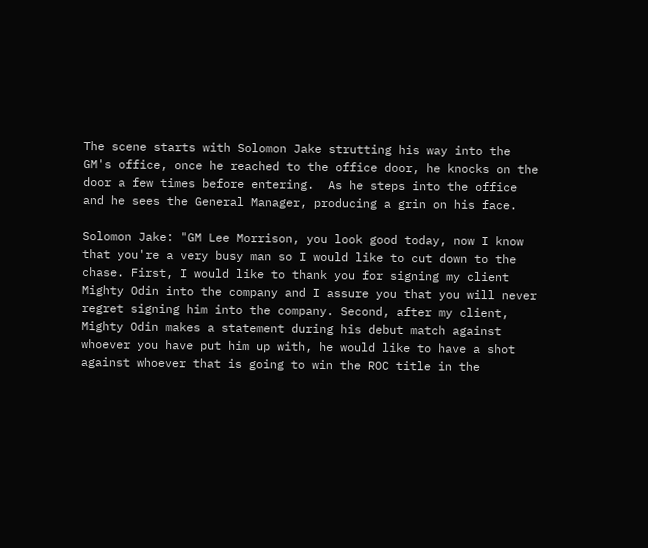The scene starts with Solomon Jake strutting his way into the GM's office, once he reached to the office door, he knocks on the door a few times before entering.  As he steps into the office and he sees the General Manager, producing a grin on his face.

Solomon Jake: "GM Lee Morrison, you look good today, now I know that you're a very busy man so I would like to cut down to the chase. First, I would like to thank you for signing my client Mighty Odin into the company and I assure you that you will never regret signing him into the company. Second, after my client, Mighty Odin makes a statement during his debut match against whoever you have put him up with, he would like to have a shot against whoever that is going to win the ROC title in the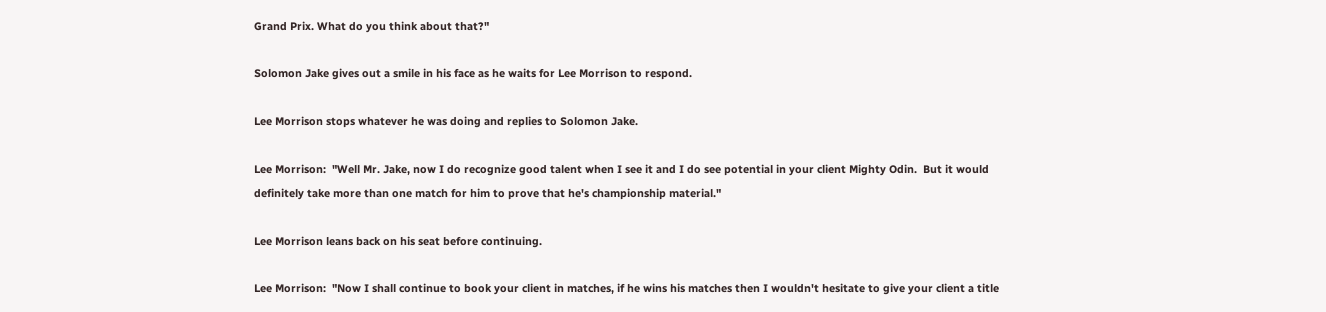Grand Prix. What do you think about that?"

Solomon Jake gives out a smile in his face as he waits for Lee Morrison to respond.

Lee Morrison stops whatever he was doing and replies to Solomon Jake.

Lee Morrison:  "Well Mr. Jake, now I do recognize good talent when I see it and I do see potential in your client Mighty Odin.  But it would definitely take more than one match for him to prove that he's championship material."

Lee Morrison leans back on his seat before continuing.

Lee Morrison:  "Now I shall continue to book your client in matches, if he wins his matches then I wouldn't hesitate to give your client a title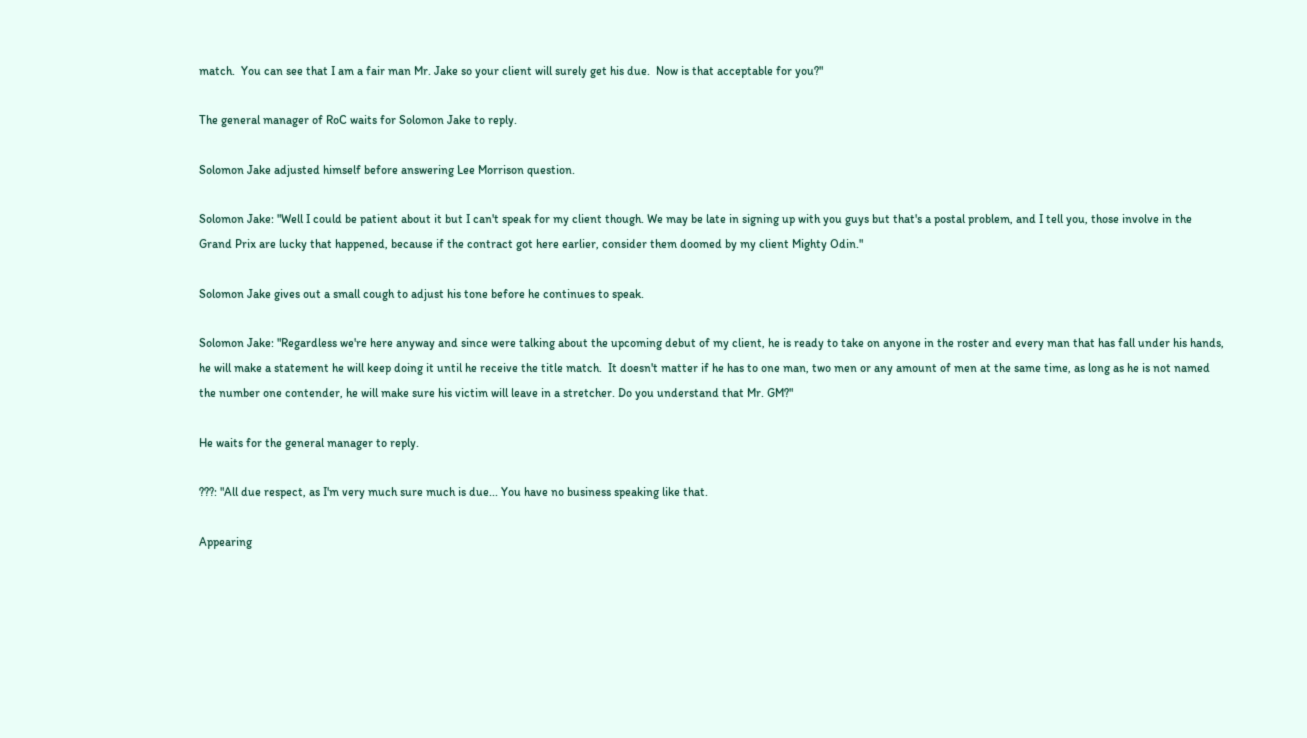match.  You can see that I am a fair man Mr. Jake so your client will surely get his due.  Now is that acceptable for you?"

The general manager of RoC waits for Solomon Jake to reply.

Solomon Jake adjusted himself before answering Lee Morrison question.

Solomon Jake: "Well I could be patient about it but I can't speak for my client though. We may be late in signing up with you guys but that's a postal problem, and I tell you, those involve in the Grand Prix are lucky that happened, because if the contract got here earlier, consider them doomed by my client Mighty Odin."

Solomon Jake gives out a small cough to adjust his tone before he continues to speak.

Solomon Jake: "Regardless we're here anyway and since were talking about the upcoming debut of my client, he is ready to take on anyone in the roster and every man that has fall under his hands, he will make a statement he will keep doing it until he receive the title match.  It doesn't matter if he has to one man, two men or any amount of men at the same time, as long as he is not named the number one contender, he will make sure his victim will leave in a stretcher. Do you understand that Mr. GM?"

He waits for the general manager to reply.

???: "All due respect, as I'm very much sure much is due... You have no business speaking like that.

Appearing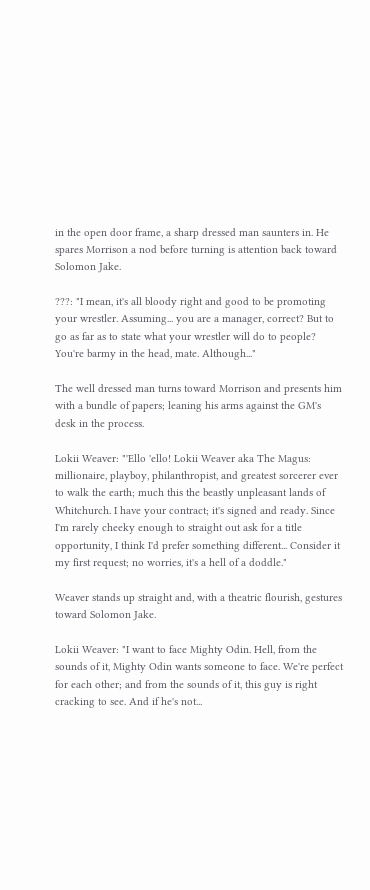in the open door frame, a sharp dressed man saunters in. He spares Morrison a nod before turning is attention back toward Solomon Jake.

???: "I mean, it's all bloody right and good to be promoting your wrestler. Assuming... you are a manager, correct? But to go as far as to state what your wrestler will do to people? You're barmy in the head, mate. Although..."

The well dressed man turns toward Morrison and presents him with a bundle of papers; leaning his arms against the GM's desk in the process.

Lokii Weaver: "'Ello 'ello! Lokii Weaver aka The Magus: millionaire, playboy, philanthropist, and greatest sorcerer ever to walk the earth; much this the beastly unpleasant lands of Whitchurch. I have your contract; it's signed and ready. Since I'm rarely cheeky enough to straight out ask for a title opportunity, I think I'd prefer something different... Consider it my first request; no worries, it's a hell of a doddle."

Weaver stands up straight and, with a theatric flourish, gestures toward Solomon Jake.

Lokii Weaver: "I want to face Mighty Odin. Hell, from the sounds of it, Mighty Odin wants someone to face. We're perfect for each other; and from the sounds of it, this guy is right cracking to see. And if he's not...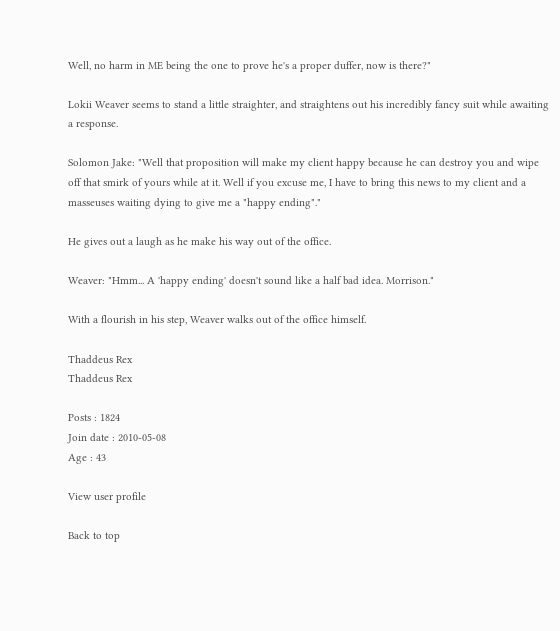Well, no harm in ME being the one to prove he's a proper duffer, now is there?"

Lokii Weaver seems to stand a little straighter, and straightens out his incredibly fancy suit while awaiting a response.

Solomon Jake: "Well that proposition will make my client happy because he can destroy you and wipe off that smirk of yours while at it. Well if you excuse me, I have to bring this news to my client and a masseuses waiting dying to give me a "happy ending"."

He gives out a laugh as he make his way out of the office.

Weaver: "Hmm... A 'happy ending' doesn't sound like a half bad idea. Morrison."

With a flourish in his step, Weaver walks out of the office himself.

Thaddeus Rex
Thaddeus Rex

Posts : 1824
Join date : 2010-05-08
Age : 43

View user profile

Back to top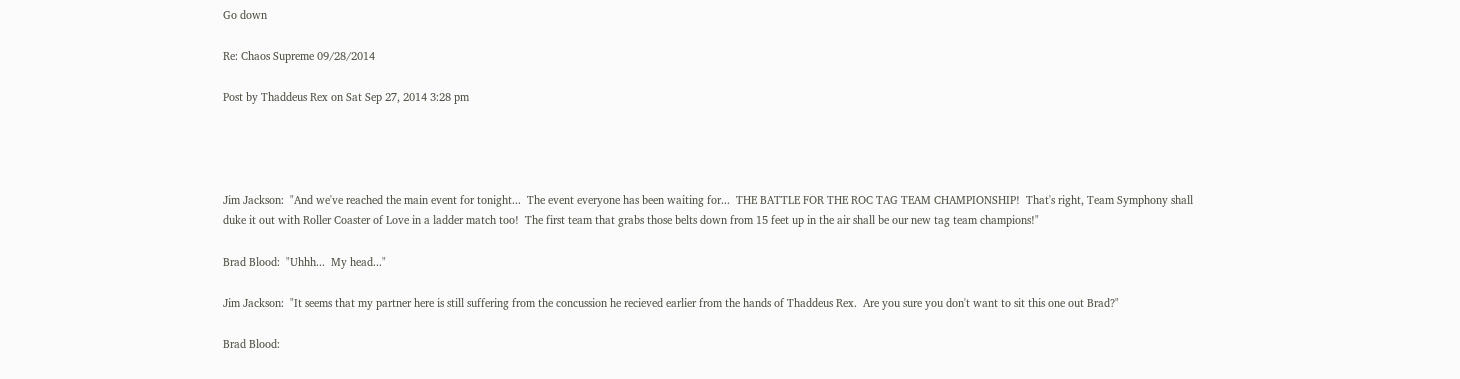Go down

Re: Chaos Supreme 09/28/2014

Post by Thaddeus Rex on Sat Sep 27, 2014 3:28 pm




Jim Jackson:  "And we've reached the main event for tonight...  The event everyone has been waiting for...  THE BATTLE FOR THE ROC TAG TEAM CHAMPIONSHIP!  That's right, Team Symphony shall duke it out with Roller Coaster of Love in a ladder match too!  The first team that grabs those belts down from 15 feet up in the air shall be our new tag team champions!"

Brad Blood:  "Uhhh...  My head..."

Jim Jackson:  "It seems that my partner here is still suffering from the concussion he recieved earlier from the hands of Thaddeus Rex.  Are you sure you don't want to sit this one out Brad?"

Brad Blood: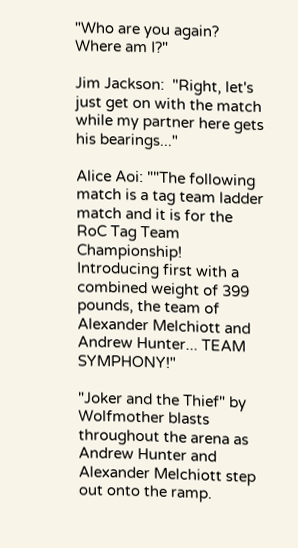"Who are you again?  Where am I?"

Jim Jackson:  "Right, let's just get on with the match while my partner here gets his bearings..."

Alice Aoi: ""The following match is a tag team ladder match and it is for the RoC Tag Team Championship! Introducing first with a combined weight of 399 pounds, the team of Alexander Melchiott and Andrew Hunter... TEAM SYMPHONY!"

"Joker and the Thief" by Wolfmother blasts throughout the arena as Andrew Hunter and Alexander Melchiott step out onto the ramp.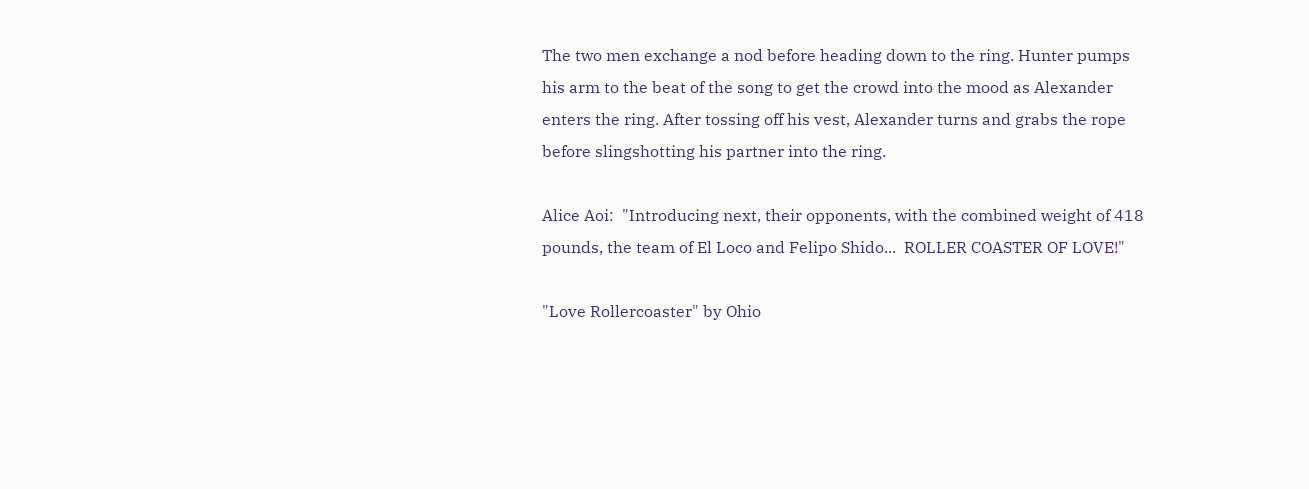The two men exchange a nod before heading down to the ring. Hunter pumps his arm to the beat of the song to get the crowd into the mood as Alexander enters the ring. After tossing off his vest, Alexander turns and grabs the rope before slingshotting his partner into the ring.

Alice Aoi:  "Introducing next, their opponents, with the combined weight of 418 pounds, the team of El Loco and Felipo Shido...  ROLLER COASTER OF LOVE!"

"Love Rollercoaster" by Ohio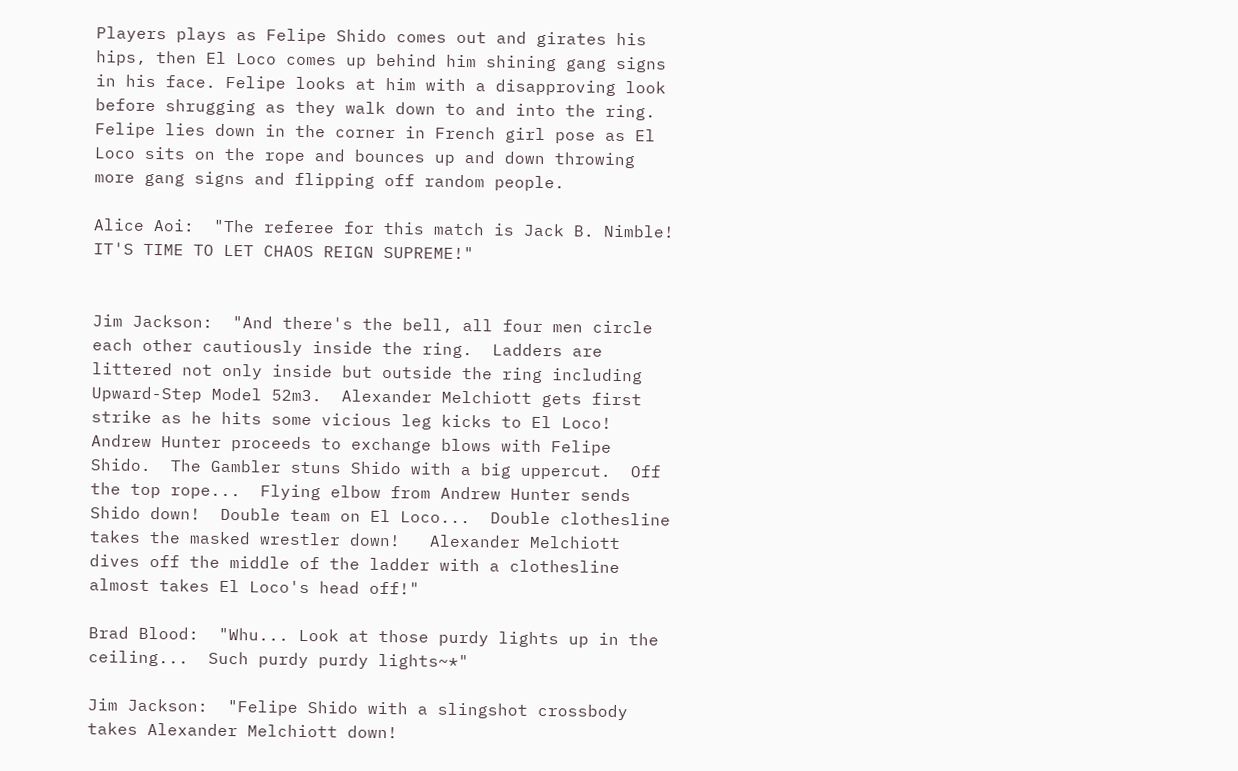Players plays as Felipe Shido comes out and girates his hips, then El Loco comes up behind him shining gang signs in his face. Felipe looks at him with a disapproving look before shrugging as they walk down to and into the ring. Felipe lies down in the corner in French girl pose as El Loco sits on the rope and bounces up and down throwing more gang signs and flipping off random people.

Alice Aoi:  "The referee for this match is Jack B. Nimble!  IT'S TIME TO LET CHAOS REIGN SUPREME!"


Jim Jackson:  "And there's the bell, all four men circle each other cautiously inside the ring.  Ladders are littered not only inside but outside the ring including Upward-Step Model 52m3.  Alexander Melchiott gets first strike as he hits some vicious leg kicks to El Loco!  Andrew Hunter proceeds to exchange blows with Felipe Shido.  The Gambler stuns Shido with a big uppercut.  Off the top rope...  Flying elbow from Andrew Hunter sends Shido down!  Double team on El Loco...  Double clothesline takes the masked wrestler down!   Alexander Melchiott dives off the middle of the ladder with a clothesline almost takes El Loco's head off!"

Brad Blood:  "Whu... Look at those purdy lights up in the ceiling...  Such purdy purdy lights~*"

Jim Jackson:  "Felipe Shido with a slingshot crossbody takes Alexander Melchiott down!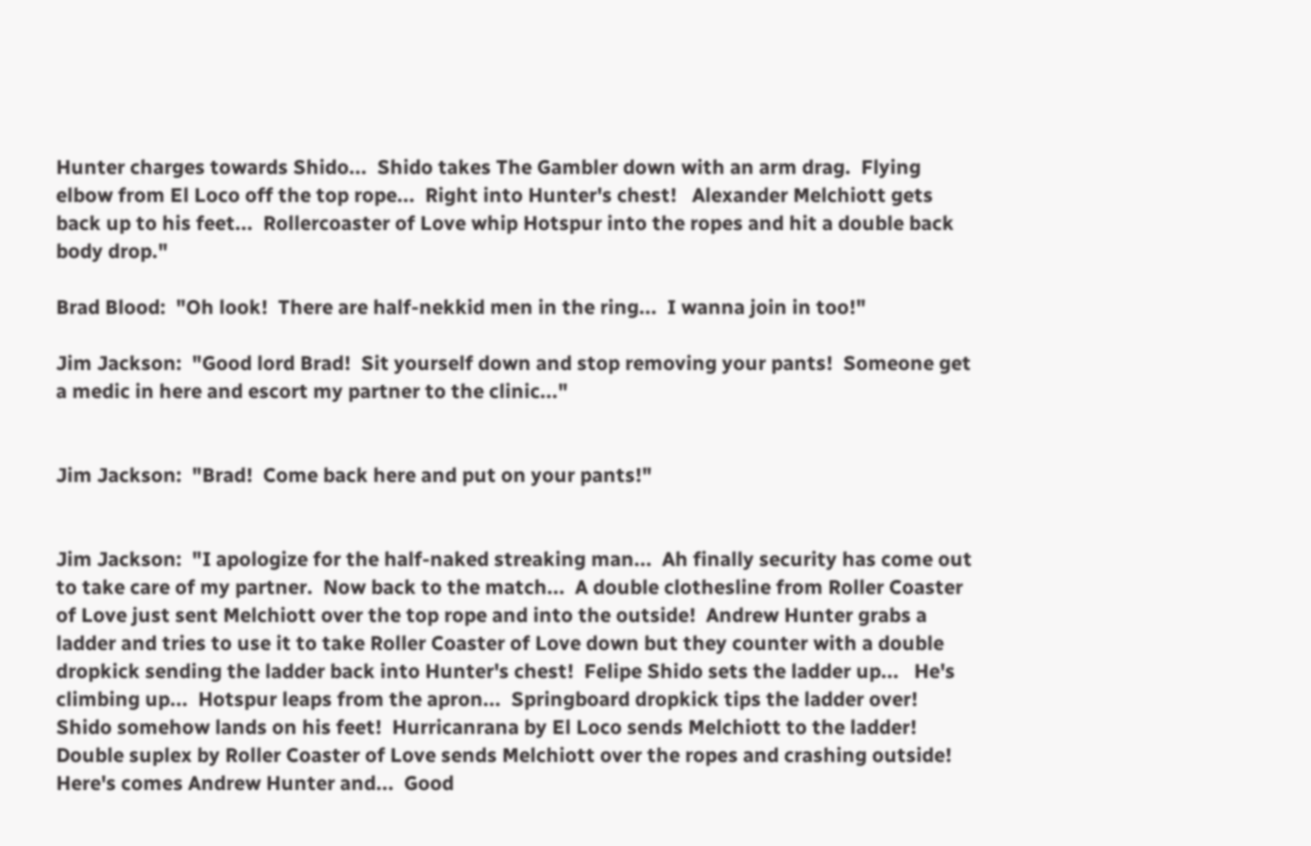Hunter charges towards Shido...  Shido takes The Gambler down with an arm drag.  Flying elbow from El Loco off the top rope...  Right into Hunter's chest!   Alexander Melchiott gets back up to his feet...  Rollercoaster of Love whip Hotspur into the ropes and hit a double back body drop."

Brad Blood:  "Oh look!  There are half-nekkid men in the ring...  I wanna join in too!"

Jim Jackson:  "Good lord Brad!  Sit yourself down and stop removing your pants!  Someone get a medic in here and escort my partner to the clinic..."


Jim Jackson:  "Brad!  Come back here and put on your pants!"


Jim Jackson:  "I apologize for the half-naked streaking man...  Ah finally security has come out to take care of my partner.  Now back to the match...  A double clothesline from Roller Coaster of Love just sent Melchiott over the top rope and into the outside!  Andrew Hunter grabs a ladder and tries to use it to take Roller Coaster of Love down but they counter with a double dropkick sending the ladder back into Hunter's chest!  Felipe Shido sets the ladder up...   He's climbing up...  Hotspur leaps from the apron...  Springboard dropkick tips the ladder over!  Shido somehow lands on his feet!  Hurricanrana by El Loco sends Melchiott to the ladder!  Double suplex by Roller Coaster of Love sends Melchiott over the ropes and crashing outside!  Here's comes Andrew Hunter and...  Good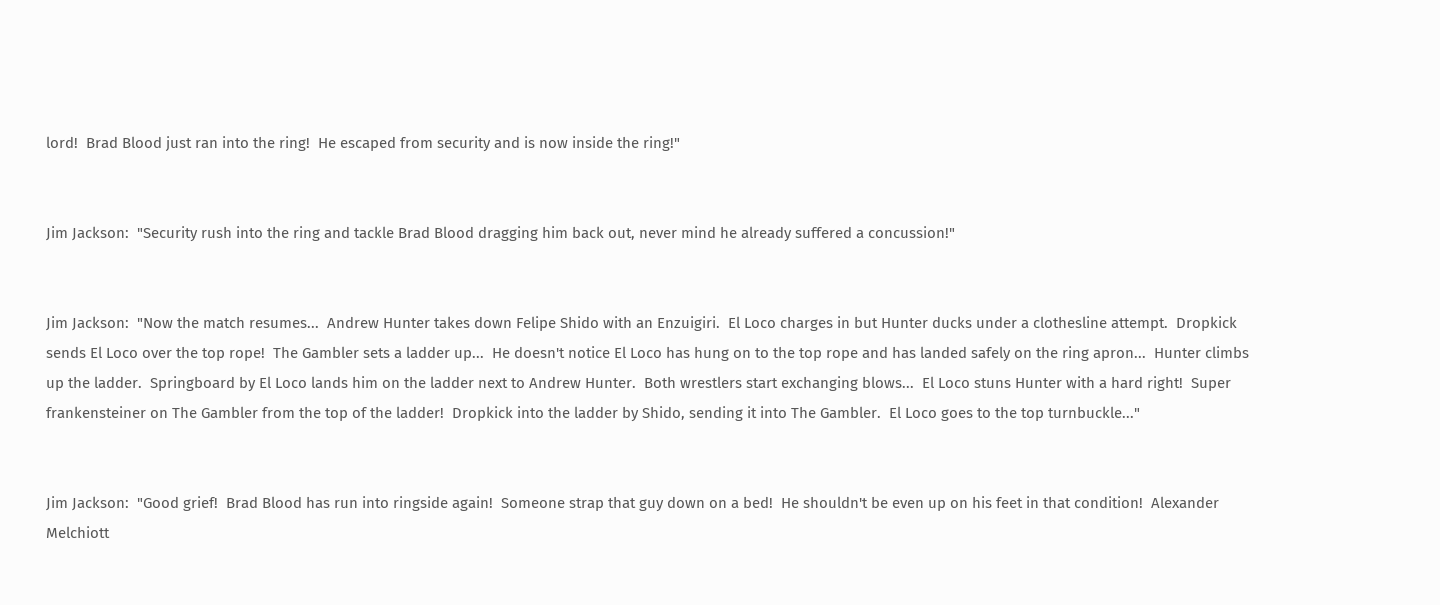lord!  Brad Blood just ran into the ring!  He escaped from security and is now inside the ring!"


Jim Jackson:  "Security rush into the ring and tackle Brad Blood dragging him back out, never mind he already suffered a concussion!"


Jim Jackson:  "Now the match resumes...  Andrew Hunter takes down Felipe Shido with an Enzuigiri.  El Loco charges in but Hunter ducks under a clothesline attempt.  Dropkick sends El Loco over the top rope!  The Gambler sets a ladder up...  He doesn't notice El Loco has hung on to the top rope and has landed safely on the ring apron...  Hunter climbs up the ladder.  Springboard by El Loco lands him on the ladder next to Andrew Hunter.  Both wrestlers start exchanging blows...  El Loco stuns Hunter with a hard right!  Super frankensteiner on The Gambler from the top of the ladder!  Dropkick into the ladder by Shido, sending it into The Gambler.  El Loco goes to the top turnbuckle..."


Jim Jackson:  "Good grief!  Brad Blood has run into ringside again!  Someone strap that guy down on a bed!  He shouldn't be even up on his feet in that condition!  Alexander Melchiott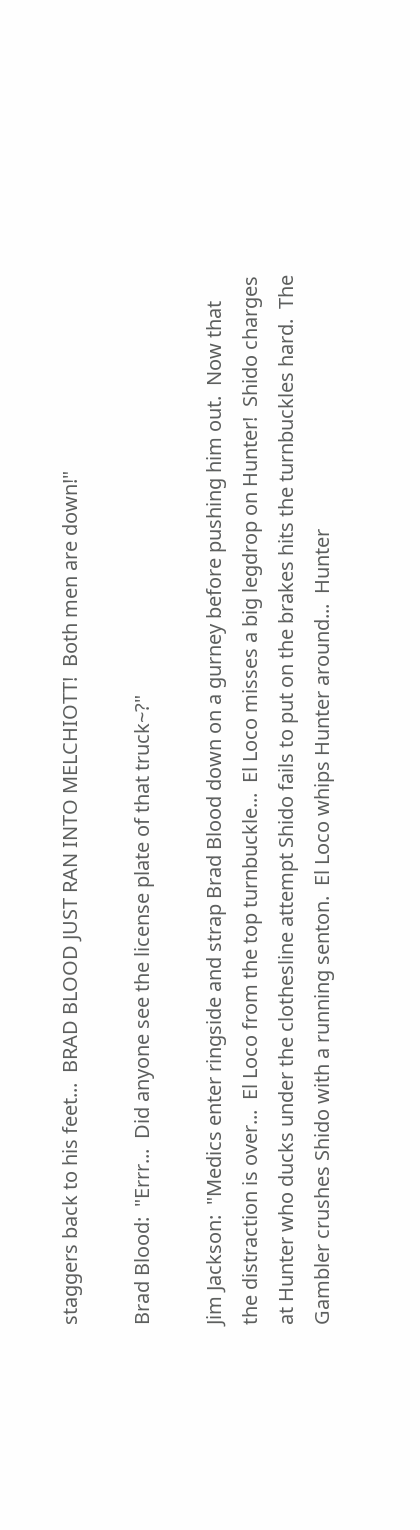staggers back to his feet...  BRAD BLOOD JUST RAN INTO MELCHIOTT!  Both men are down!"

Brad Blood:  "Errr...  Did anyone see the license plate of that truck~?"

Jim Jackson:  "Medics enter ringside and strap Brad Blood down on a gurney before pushing him out.  Now that the distraction is over...  El Loco from the top turnbuckle...  El Loco misses a big legdrop on Hunter!  Shido charges at Hunter who ducks under the clothesline attempt Shido fails to put on the brakes hits the turnbuckles hard.  The Gambler crushes Shido with a running senton.  El Loco whips Hunter around...  Hunter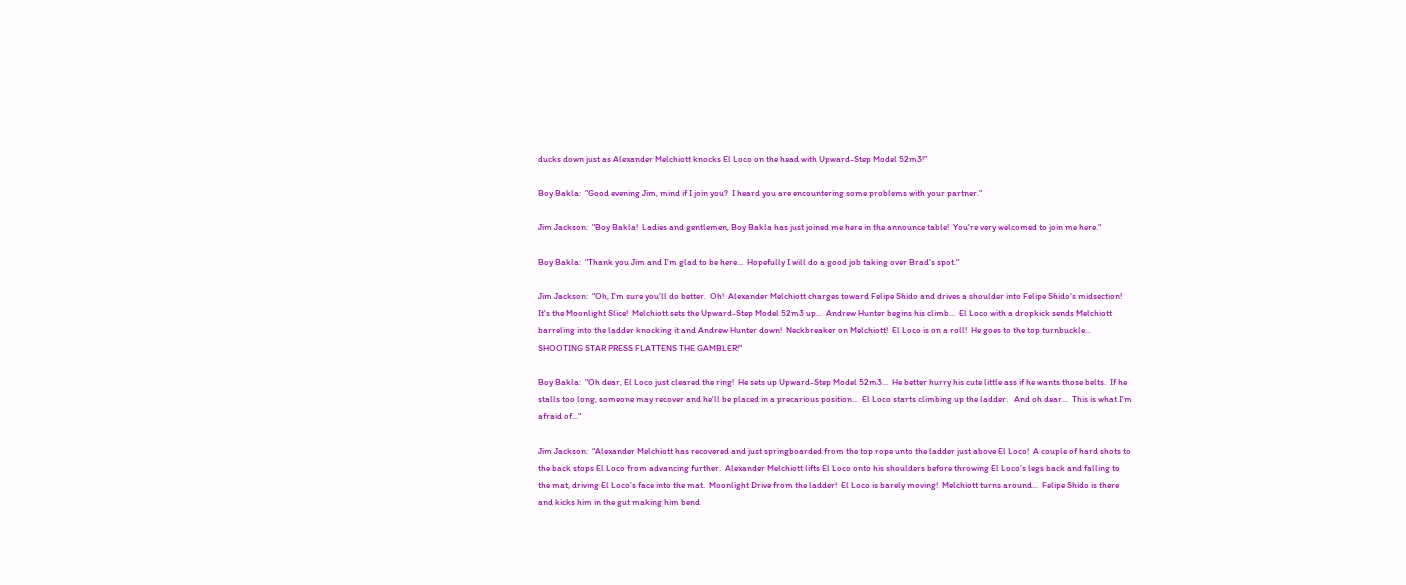ducks down just as Alexander Melchiott knocks El Loco on the head with Upward-Step Model 52m3!"

Boy Bakla:  "Good evening Jim, mind if I join you?  I heard you are encountering some problems with your partner."

Jim Jackson:  "Boy Bakla!  Ladies and gentlemen, Boy Bakla has just joined me here in the announce table!  You're very welcomed to join me here."

Boy Bakla:  "Thank you Jim and I'm glad to be here...  Hopefully I will do a good job taking over Brad's spot."

Jim Jackson:  "Oh, I'm sure you'll do better.  Oh!  Alexander Melchiott charges toward Felipe Shido and drives a shoulder into Felipe Shido's midsection!  It's the Moonlight Slice!  Melchiott sets the Upward-Step Model 52m3 up...  Andrew Hunter begins his climb...  El Loco with a dropkick sends Melchiott barreling into the ladder knocking it and Andrew Hunter down!  Neckbreaker on Melchiott!  El Loco is on a roll!  He goes to the top turnbuckle...  SHOOTING STAR PRESS FLATTENS THE GAMBLER!"

Boy Bakla:  "Oh dear, El Loco just cleared the ring!  He sets up Upward-Step Model 52m3...  He better hurry his cute little ass if he wants those belts.  If he stalls too long, someone may recover and he'll be placed in a precarious position...  El Loco starts climbing up the ladder.   And oh dear...  This is what I'm afraid of..."

Jim Jackson:  "Alexander Melchiott has recovered and just springboarded from the top rope unto the ladder just above El Loco!  A couple of hard shots to the back stops El Loco from advancing further.  Alexander Melchiott lifts El Loco onto his shoulders before throwing El Loco’s legs back and falling to the mat, driving El Loco’s face into the mat.  Moonlight Drive from the ladder!  El Loco is barely moving!  Melchiott turns around...  Felipe Shido is there and kicks him in the gut making him bend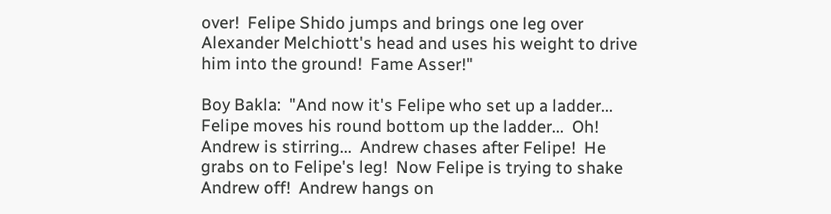over!  Felipe Shido jumps and brings one leg over Alexander Melchiott's head and uses his weight to drive him into the ground!  Fame Asser!"

Boy Bakla:  "And now it's Felipe who set up a ladder...  Felipe moves his round bottom up the ladder...  Oh!  Andrew is stirring...  Andrew chases after Felipe!  He grabs on to Felipe's leg!  Now Felipe is trying to shake Andrew off!  Andrew hangs on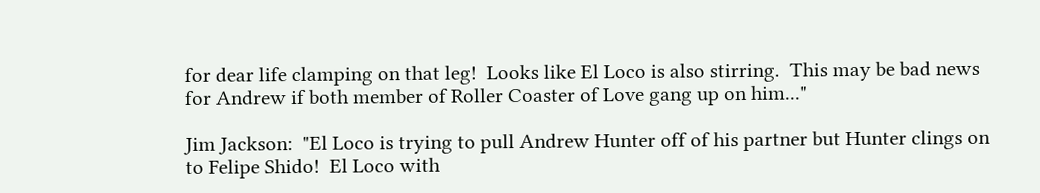for dear life clamping on that leg!  Looks like El Loco is also stirring.  This may be bad news for Andrew if both member of Roller Coaster of Love gang up on him..."

Jim Jackson:  "El Loco is trying to pull Andrew Hunter off of his partner but Hunter clings on to Felipe Shido!  El Loco with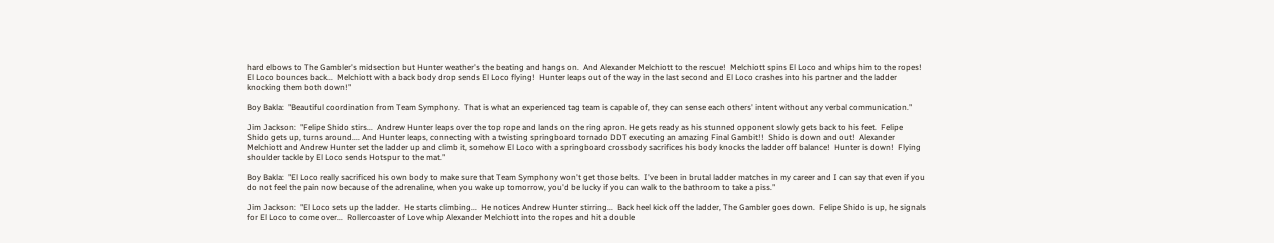hard elbows to The Gambler's midsection but Hunter weather's the beating and hangs on.  And Alexander Melchiott to the rescue!  Melchiott spins El Loco and whips him to the ropes!  El Loco bounces back...  Melchiott with a back body drop sends El Loco flying!  Hunter leaps out of the way in the last second and El Loco crashes into his partner and the ladder knocking them both down!"

Boy Bakla:  "Beautiful coordination from Team Symphony.  That is what an experienced tag team is capable of, they can sense each others' intent without any verbal communication."

Jim Jackson:  "Felipe Shido stirs...  Andrew Hunter leaps over the top rope and lands on the ring apron. He gets ready as his stunned opponent slowly gets back to his feet.  Felipe Shido gets up, turns around.... And Hunter leaps, connecting with a twisting springboard tornado DDT executing an amazing Final Gambit!!  Shido is down and out!  Alexander Melchiott and Andrew Hunter set the ladder up and climb it, somehow El Loco with a springboard crossbody sacrifices his body knocks the ladder off balance!  Hunter is down!  Flying shoulder tackle by El Loco sends Hotspur to the mat."

Boy Bakla:  "El Loco really sacrificed his own body to make sure that Team Symphony won't get those belts.  I've been in brutal ladder matches in my career and I can say that even if you do not feel the pain now because of the adrenaline, when you wake up tomorrow, you'd be lucky if you can walk to the bathroom to take a piss."

Jim Jackson:  "El Loco sets up the ladder.  He starts climbing...  He notices Andrew Hunter stirring...  Back heel kick off the ladder, The Gambler goes down.  Felipe Shido is up, he signals for El Loco to come over...  Rollercoaster of Love whip Alexander Melchiott into the ropes and hit a double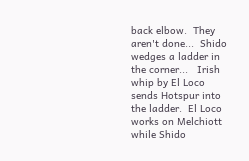back elbow.  They aren't done...  Shido wedges a ladder in the corner...   Irish whip by El Loco sends Hotspur into the ladder.  El Loco works on Melchiott while Shido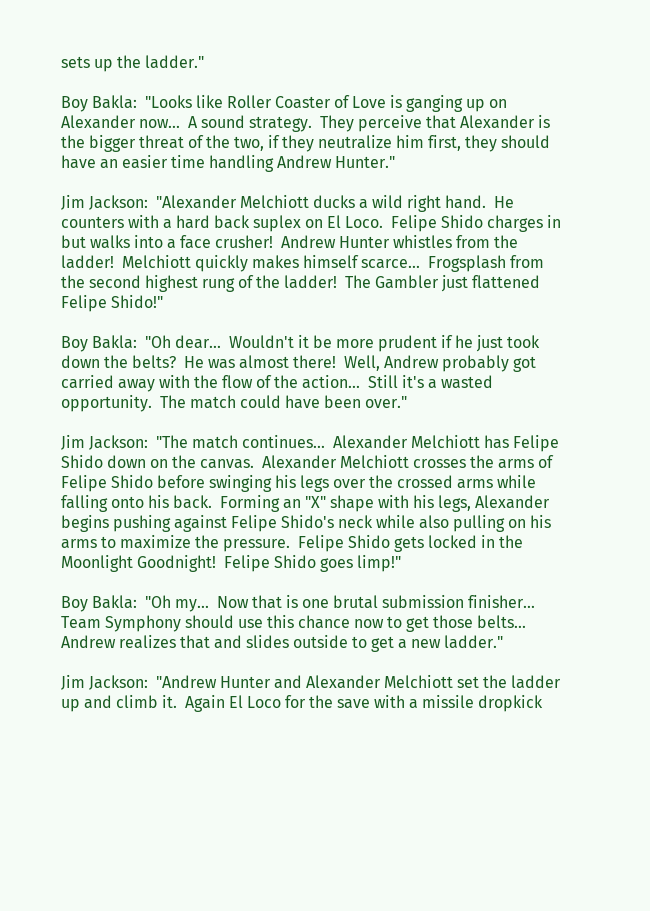sets up the ladder."

Boy Bakla:  "Looks like Roller Coaster of Love is ganging up on Alexander now...  A sound strategy.  They perceive that Alexander is the bigger threat of the two, if they neutralize him first, they should have an easier time handling Andrew Hunter."

Jim Jackson:  "Alexander Melchiott ducks a wild right hand.  He counters with a hard back suplex on El Loco.  Felipe Shido charges in but walks into a face crusher!  Andrew Hunter whistles from the ladder!  Melchiott quickly makes himself scarce...  Frogsplash from the second highest rung of the ladder!  The Gambler just flattened Felipe Shido!"

Boy Bakla:  "Oh dear...  Wouldn't it be more prudent if he just took down the belts?  He was almost there!  Well, Andrew probably got carried away with the flow of the action...  Still it's a wasted opportunity.  The match could have been over."

Jim Jackson:  "The match continues...  Alexander Melchiott has Felipe Shido down on the canvas.  Alexander Melchiott crosses the arms of Felipe Shido before swinging his legs over the crossed arms while falling onto his back.  Forming an "X" shape with his legs, Alexander begins pushing against Felipe Shido's neck while also pulling on his arms to maximize the pressure.  Felipe Shido gets locked in the Moonlight Goodnight!  Felipe Shido goes limp!"

Boy Bakla:  "Oh my...  Now that is one brutal submission finisher...  Team Symphony should use this chance now to get those belts...  Andrew realizes that and slides outside to get a new ladder."

Jim Jackson:  "Andrew Hunter and Alexander Melchiott set the ladder up and climb it.  Again El Loco for the save with a missile dropkick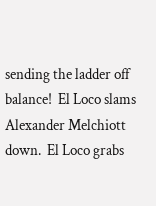sending the ladder off balance!  El Loco slams Alexander Melchiott down.  El Loco grabs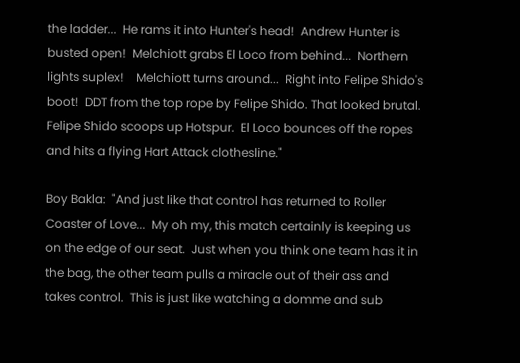the ladder...  He rams it into Hunter's head!  Andrew Hunter is busted open!  Melchiott grabs El Loco from behind...  Northern lights suplex!    Melchiott turns around...  Right into Felipe Shido's boot!  DDT from the top rope by Felipe Shido. That looked brutal. Felipe Shido scoops up Hotspur.  El Loco bounces off the ropes and hits a flying Hart Attack clothesline."

Boy Bakla:  "And just like that control has returned to Roller Coaster of Love...  My oh my, this match certainly is keeping us on the edge of our seat.  Just when you think one team has it in the bag, the other team pulls a miracle out of their ass and takes control.  This is just like watching a domme and sub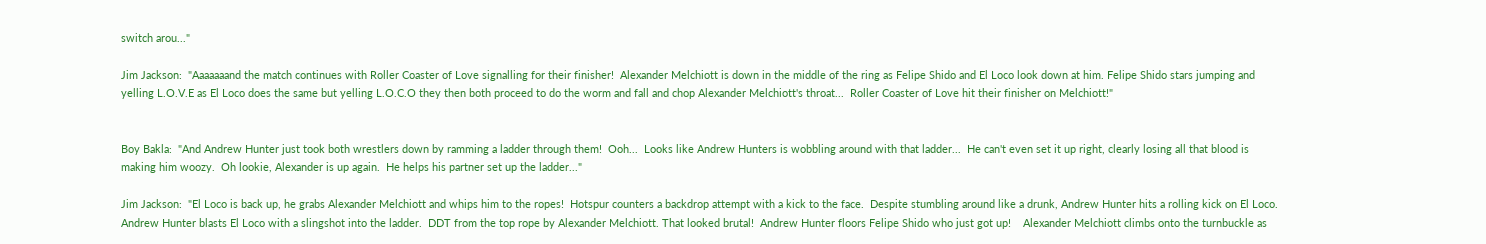switch arou..."

Jim Jackson:  "Aaaaaaand the match continues with Roller Coaster of Love signalling for their finisher!  Alexander Melchiott is down in the middle of the ring as Felipe Shido and El Loco look down at him. Felipe Shido stars jumping and yelling L.O.V.E as El Loco does the same but yelling L.O.C.O they then both proceed to do the worm and fall and chop Alexander Melchiott's throat...  Roller Coaster of Love hit their finisher on Melchiott!"


Boy Bakla:  "And Andrew Hunter just took both wrestlers down by ramming a ladder through them!  Ooh...  Looks like Andrew Hunters is wobbling around with that ladder...  He can't even set it up right, clearly losing all that blood is making him woozy.  Oh lookie, Alexander is up again.  He helps his partner set up the ladder..."

Jim Jackson:  "El Loco is back up, he grabs Alexander Melchiott and whips him to the ropes!  Hotspur counters a backdrop attempt with a kick to the face.  Despite stumbling around like a drunk, Andrew Hunter hits a rolling kick on El Loco.  Andrew Hunter blasts El Loco with a slingshot into the ladder.  DDT from the top rope by Alexander Melchiott. That looked brutal!  Andrew Hunter floors Felipe Shido who just got up!    Alexander Melchiott climbs onto the turnbuckle as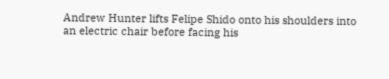Andrew Hunter lifts Felipe Shido onto his shoulders into an electric chair before facing his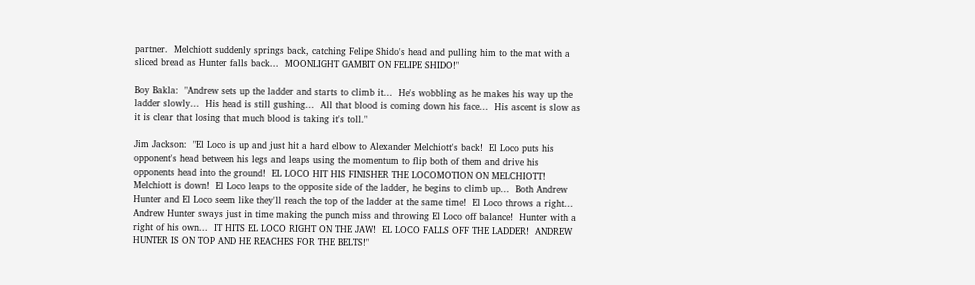partner.  Melchiott suddenly springs back, catching Felipe Shido's head and pulling him to the mat with a sliced bread as Hunter falls back...  MOONLIGHT GAMBIT ON FELIPE SHIDO!"

Boy Bakla:  "Andrew sets up the ladder and starts to climb it...  He's wobbling as he makes his way up the ladder slowly...  His head is still gushing...  All that blood is coming down his face...  His ascent is slow as it is clear that losing that much blood is taking it's toll."

Jim Jackson:  "El Loco is up and just hit a hard elbow to Alexander Melchiott's back!  El Loco puts his opponent's head between his legs and leaps using the momentum to flip both of them and drive his opponents head into the ground!  EL LOCO HIT HIS FINISHER THE LOCOMOTION ON MELCHIOTT!  Melchiott is down!  El Loco leaps to the opposite side of the ladder, he begins to climb up...  Both Andrew Hunter and El Loco seem like they'll reach the top of the ladder at the same time!  El Loco throws a right...  Andrew Hunter sways just in time making the punch miss and throwing El Loco off balance!  Hunter with a right of his own...  IT HITS EL LOCO RIGHT ON THE JAW!  EL LOCO FALLS OFF THE LADDER!  ANDREW HUNTER IS ON TOP AND HE REACHES FOR THE BELTS!"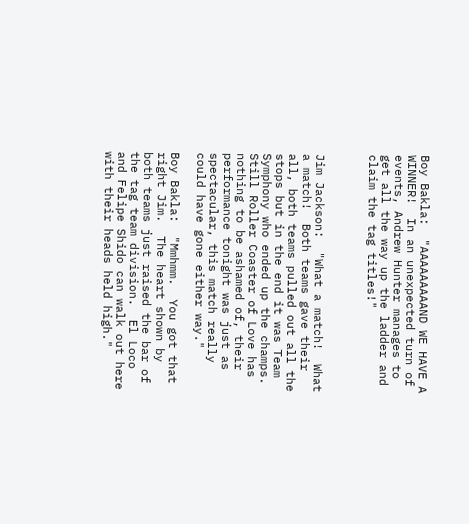Boy Bakla:  "AAAAAAAAAND WE HAVE A WINNER!  In an unexpected turn of events, Andrew Hunter manages to get all the way up the ladder and claim the tag titles!"



Jim Jackson:  "What a match!  What a match!  Both teams gave their all, both teams pulled out all the stops but in the end it was Team Symphony who ended up the champs.  Still Roller Coaster of Love has nothing to be ashamed of, their performance tonight was just as spectacular, this match really could have gone either way."

Boy Bakla:  "Mmhmm.  You got that right Jim.  The heart shown by both teams just raised the bar of the tag team division.  El Loco and Felipe Shido can walk out here with their heads held high."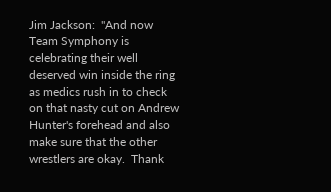Jim Jackson:  "And now Team Symphony is celebrating their well deserved win inside the ring as medics rush in to check on that nasty cut on Andrew Hunter's forehead and also make sure that the other wrestlers are okay.  Thank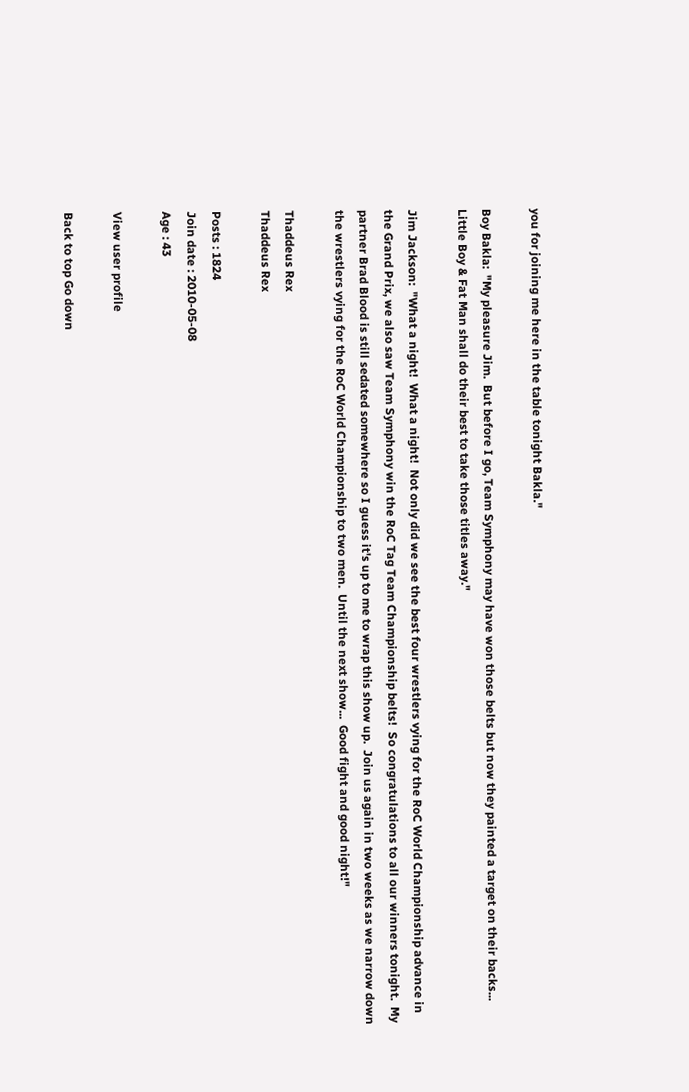you for joining me here in the table tonight Bakla."

Boy Bakla:  "My pleasure Jim.  But before I go, Team Symphony may have won those belts but now they painted a target on their backs...  Little Boy & Fat Man shall do their best to take those titles away."

Jim Jackson:  "What a night!  What a night!  Not only did we see the best four wrestlers vying for the RoC World Championship advance in the Grand Prix, we also saw Team Symphony win the RoC Tag Team Championship belts!  So congratulations to all our winners tonight.  My partner Brad Blood is still sedated somewhere so I guess it's up to me to wrap this show up.  Join us again in two weeks as we narrow down the wrestlers vying for the RoC World Championship to two men.  Until the next show...  Good fight and good night!"

Thaddeus Rex
Thaddeus Rex

Posts : 1824
Join date : 2010-05-08
Age : 43

View user profile

Back to top Go down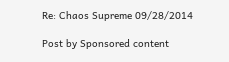Re: Chaos Supreme 09/28/2014

Post by Sponsored content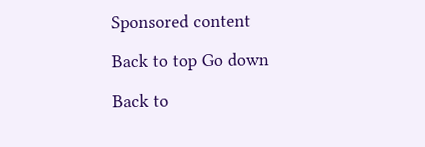Sponsored content

Back to top Go down

Back to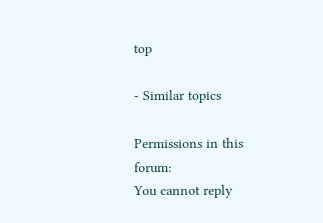top

- Similar topics

Permissions in this forum:
You cannot reply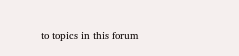to topics in this forum